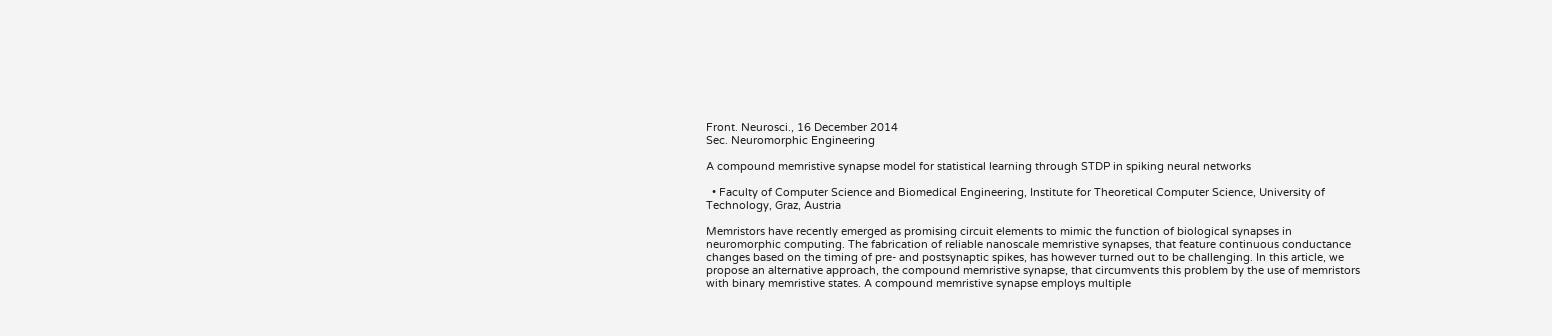Front. Neurosci., 16 December 2014
Sec. Neuromorphic Engineering

A compound memristive synapse model for statistical learning through STDP in spiking neural networks

  • Faculty of Computer Science and Biomedical Engineering, Institute for Theoretical Computer Science, University of Technology, Graz, Austria

Memristors have recently emerged as promising circuit elements to mimic the function of biological synapses in neuromorphic computing. The fabrication of reliable nanoscale memristive synapses, that feature continuous conductance changes based on the timing of pre- and postsynaptic spikes, has however turned out to be challenging. In this article, we propose an alternative approach, the compound memristive synapse, that circumvents this problem by the use of memristors with binary memristive states. A compound memristive synapse employs multiple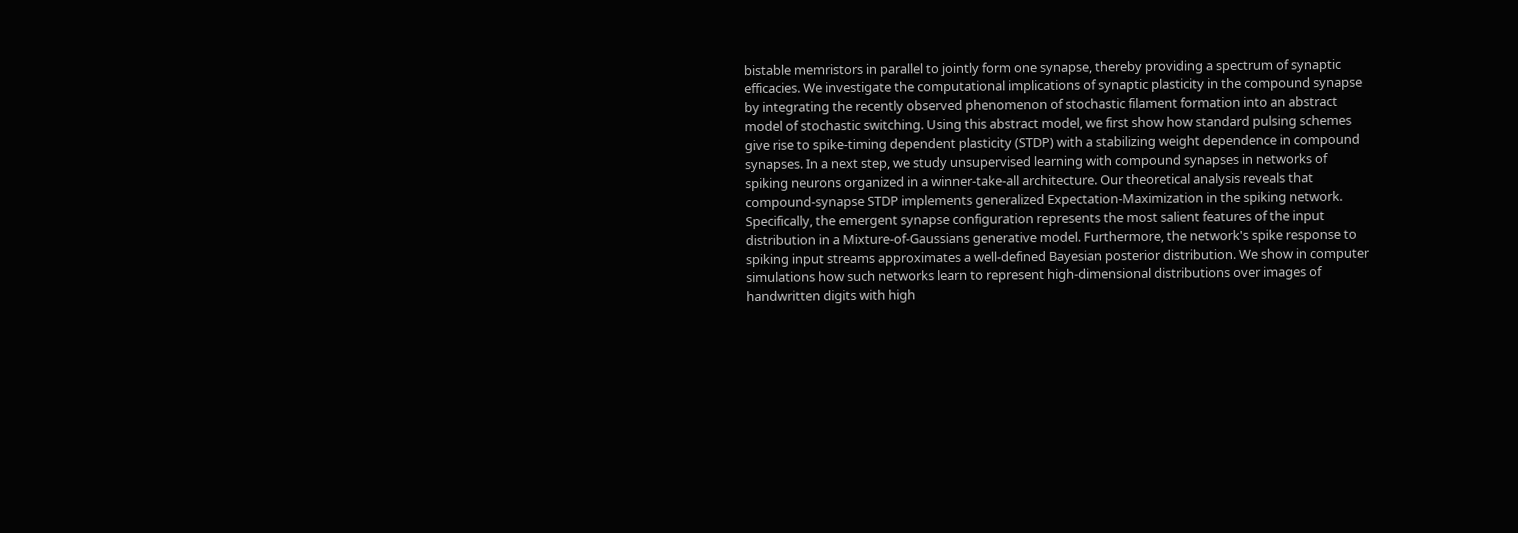bistable memristors in parallel to jointly form one synapse, thereby providing a spectrum of synaptic efficacies. We investigate the computational implications of synaptic plasticity in the compound synapse by integrating the recently observed phenomenon of stochastic filament formation into an abstract model of stochastic switching. Using this abstract model, we first show how standard pulsing schemes give rise to spike-timing dependent plasticity (STDP) with a stabilizing weight dependence in compound synapses. In a next step, we study unsupervised learning with compound synapses in networks of spiking neurons organized in a winner-take-all architecture. Our theoretical analysis reveals that compound-synapse STDP implements generalized Expectation-Maximization in the spiking network. Specifically, the emergent synapse configuration represents the most salient features of the input distribution in a Mixture-of-Gaussians generative model. Furthermore, the network's spike response to spiking input streams approximates a well-defined Bayesian posterior distribution. We show in computer simulations how such networks learn to represent high-dimensional distributions over images of handwritten digits with high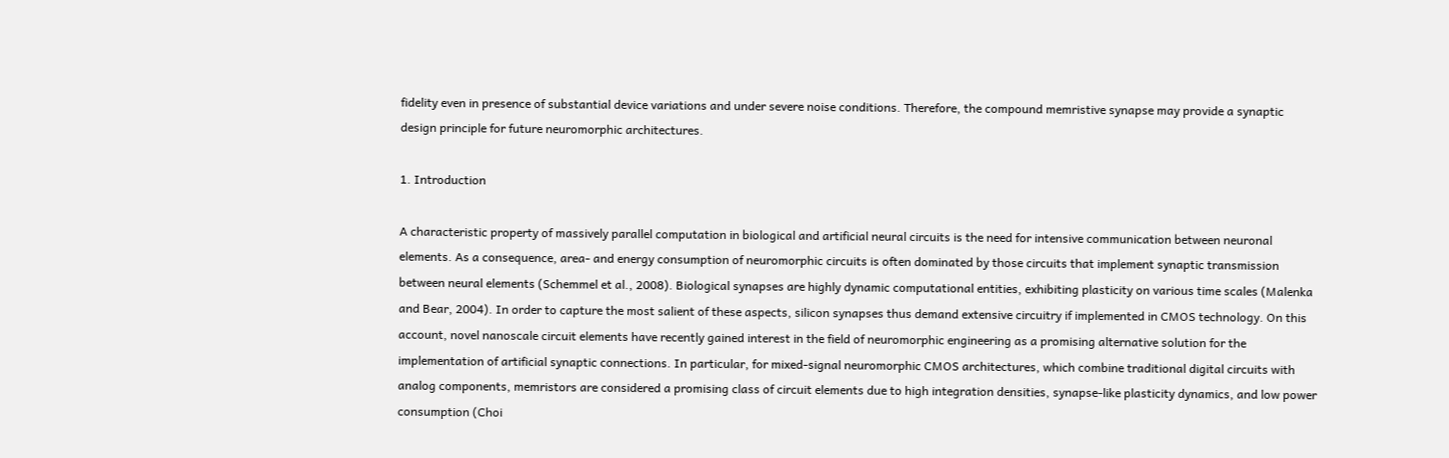fidelity even in presence of substantial device variations and under severe noise conditions. Therefore, the compound memristive synapse may provide a synaptic design principle for future neuromorphic architectures.

1. Introduction

A characteristic property of massively parallel computation in biological and artificial neural circuits is the need for intensive communication between neuronal elements. As a consequence, area- and energy consumption of neuromorphic circuits is often dominated by those circuits that implement synaptic transmission between neural elements (Schemmel et al., 2008). Biological synapses are highly dynamic computational entities, exhibiting plasticity on various time scales (Malenka and Bear, 2004). In order to capture the most salient of these aspects, silicon synapses thus demand extensive circuitry if implemented in CMOS technology. On this account, novel nanoscale circuit elements have recently gained interest in the field of neuromorphic engineering as a promising alternative solution for the implementation of artificial synaptic connections. In particular, for mixed-signal neuromorphic CMOS architectures, which combine traditional digital circuits with analog components, memristors are considered a promising class of circuit elements due to high integration densities, synapse-like plasticity dynamics, and low power consumption (Choi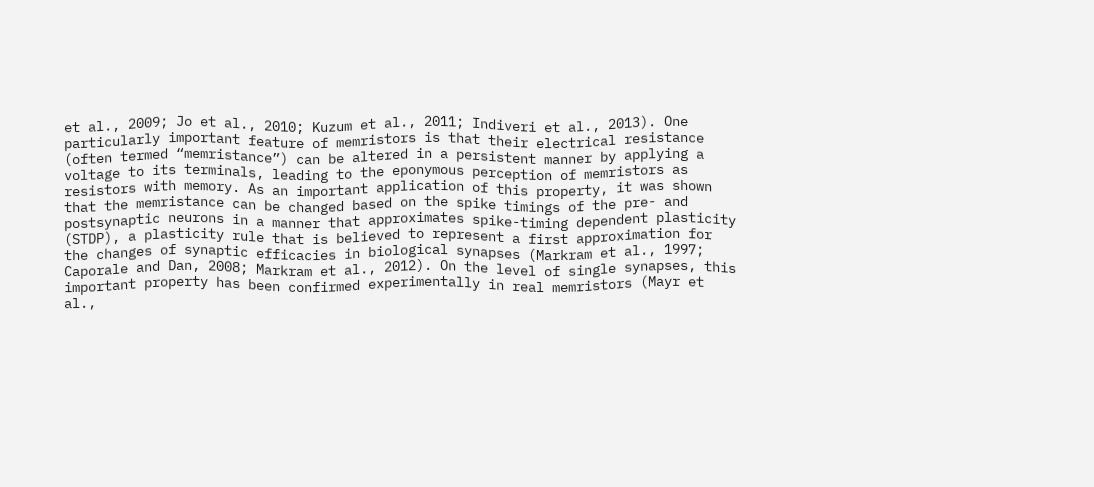et al., 2009; Jo et al., 2010; Kuzum et al., 2011; Indiveri et al., 2013). One particularly important feature of memristors is that their electrical resistance (often termed “memristance”) can be altered in a persistent manner by applying a voltage to its terminals, leading to the eponymous perception of memristors as resistors with memory. As an important application of this property, it was shown that the memristance can be changed based on the spike timings of the pre- and postsynaptic neurons in a manner that approximates spike-timing dependent plasticity (STDP), a plasticity rule that is believed to represent a first approximation for the changes of synaptic efficacies in biological synapses (Markram et al., 1997; Caporale and Dan, 2008; Markram et al., 2012). On the level of single synapses, this important property has been confirmed experimentally in real memristors (Mayr et al.,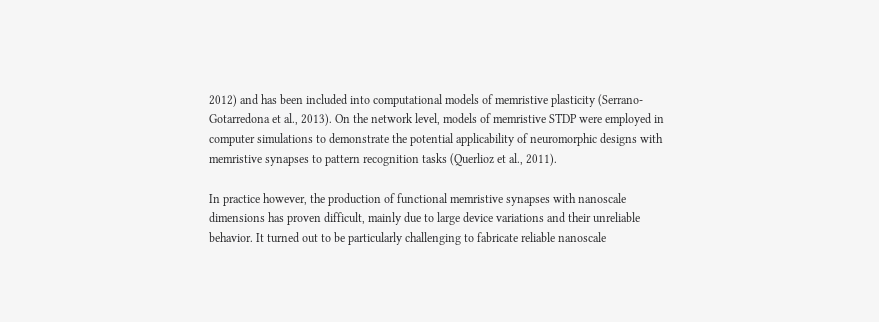2012) and has been included into computational models of memristive plasticity (Serrano-Gotarredona et al., 2013). On the network level, models of memristive STDP were employed in computer simulations to demonstrate the potential applicability of neuromorphic designs with memristive synapses to pattern recognition tasks (Querlioz et al., 2011).

In practice however, the production of functional memristive synapses with nanoscale dimensions has proven difficult, mainly due to large device variations and their unreliable behavior. It turned out to be particularly challenging to fabricate reliable nanoscale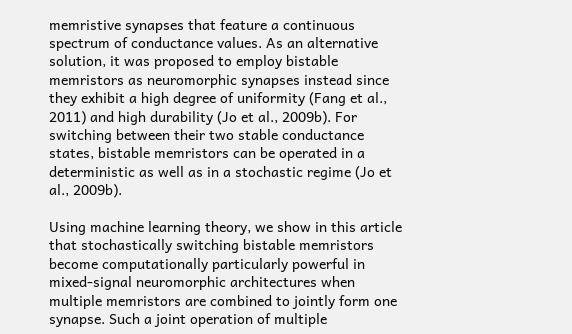memristive synapses that feature a continuous spectrum of conductance values. As an alternative solution, it was proposed to employ bistable memristors as neuromorphic synapses instead since they exhibit a high degree of uniformity (Fang et al., 2011) and high durability (Jo et al., 2009b). For switching between their two stable conductance states, bistable memristors can be operated in a deterministic as well as in a stochastic regime (Jo et al., 2009b).

Using machine learning theory, we show in this article that stochastically switching bistable memristors become computationally particularly powerful in mixed-signal neuromorphic architectures when multiple memristors are combined to jointly form one synapse. Such a joint operation of multiple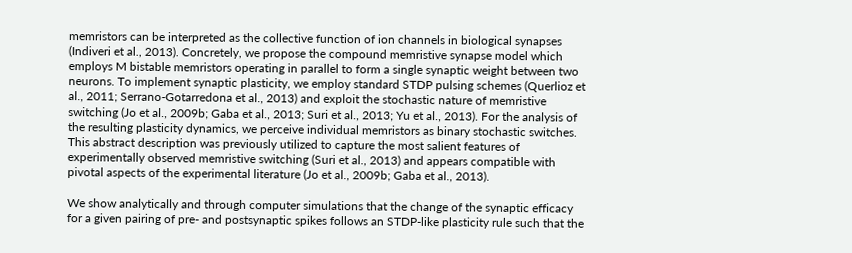memristors can be interpreted as the collective function of ion channels in biological synapses (Indiveri et al., 2013). Concretely, we propose the compound memristive synapse model which employs M bistable memristors operating in parallel to form a single synaptic weight between two neurons. To implement synaptic plasticity, we employ standard STDP pulsing schemes (Querlioz et al., 2011; Serrano-Gotarredona et al., 2013) and exploit the stochastic nature of memristive switching (Jo et al., 2009b; Gaba et al., 2013; Suri et al., 2013; Yu et al., 2013). For the analysis of the resulting plasticity dynamics, we perceive individual memristors as binary stochastic switches. This abstract description was previously utilized to capture the most salient features of experimentally observed memristive switching (Suri et al., 2013) and appears compatible with pivotal aspects of the experimental literature (Jo et al., 2009b; Gaba et al., 2013).

We show analytically and through computer simulations that the change of the synaptic efficacy for a given pairing of pre- and postsynaptic spikes follows an STDP-like plasticity rule such that the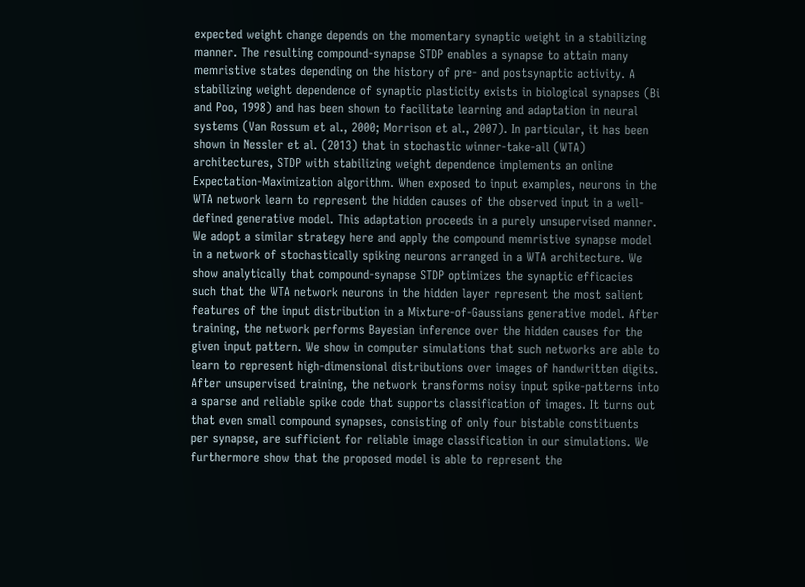expected weight change depends on the momentary synaptic weight in a stabilizing manner. The resulting compound-synapse STDP enables a synapse to attain many memristive states depending on the history of pre- and postsynaptic activity. A stabilizing weight dependence of synaptic plasticity exists in biological synapses (Bi and Poo, 1998) and has been shown to facilitate learning and adaptation in neural systems (Van Rossum et al., 2000; Morrison et al., 2007). In particular, it has been shown in Nessler et al. (2013) that in stochastic winner-take-all (WTA) architectures, STDP with stabilizing weight dependence implements an online Expectation-Maximization algorithm. When exposed to input examples, neurons in the WTA network learn to represent the hidden causes of the observed input in a well-defined generative model. This adaptation proceeds in a purely unsupervised manner. We adopt a similar strategy here and apply the compound memristive synapse model in a network of stochastically spiking neurons arranged in a WTA architecture. We show analytically that compound-synapse STDP optimizes the synaptic efficacies such that the WTA network neurons in the hidden layer represent the most salient features of the input distribution in a Mixture-of-Gaussians generative model. After training, the network performs Bayesian inference over the hidden causes for the given input pattern. We show in computer simulations that such networks are able to learn to represent high-dimensional distributions over images of handwritten digits. After unsupervised training, the network transforms noisy input spike-patterns into a sparse and reliable spike code that supports classification of images. It turns out that even small compound synapses, consisting of only four bistable constituents per synapse, are sufficient for reliable image classification in our simulations. We furthermore show that the proposed model is able to represent the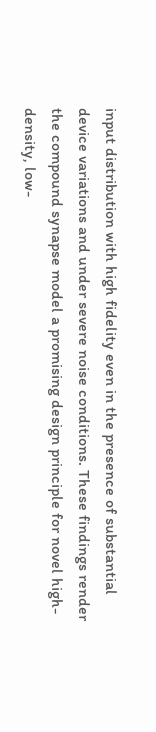input distribution with high fidelity even in the presence of substantial device variations and under severe noise conditions. These findings render the compound synapse model a promising design principle for novel high-density, low-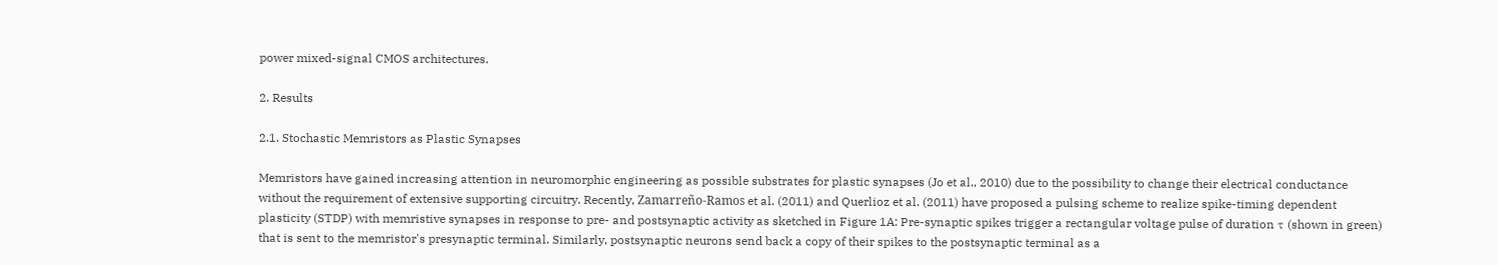power mixed-signal CMOS architectures.

2. Results

2.1. Stochastic Memristors as Plastic Synapses

Memristors have gained increasing attention in neuromorphic engineering as possible substrates for plastic synapses (Jo et al., 2010) due to the possibility to change their electrical conductance without the requirement of extensive supporting circuitry. Recently, Zamarreño-Ramos et al. (2011) and Querlioz et al. (2011) have proposed a pulsing scheme to realize spike-timing dependent plasticity (STDP) with memristive synapses in response to pre- and postsynaptic activity as sketched in Figure 1A: Pre-synaptic spikes trigger a rectangular voltage pulse of duration τ (shown in green) that is sent to the memristor's presynaptic terminal. Similarly, postsynaptic neurons send back a copy of their spikes to the postsynaptic terminal as a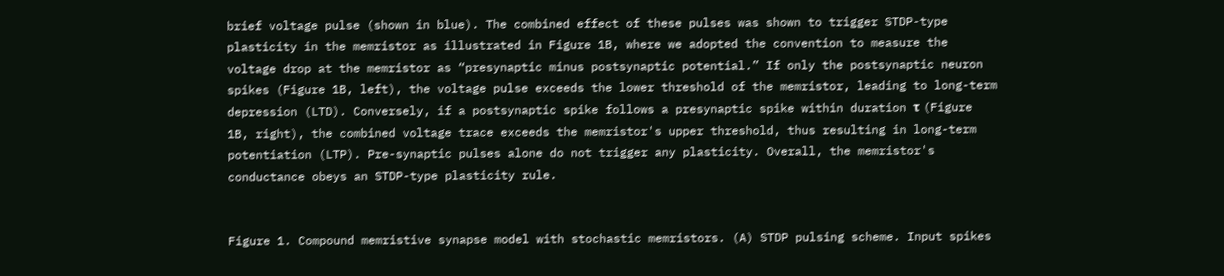brief voltage pulse (shown in blue). The combined effect of these pulses was shown to trigger STDP-type plasticity in the memristor as illustrated in Figure 1B, where we adopted the convention to measure the voltage drop at the memristor as “presynaptic minus postsynaptic potential.” If only the postsynaptic neuron spikes (Figure 1B, left), the voltage pulse exceeds the lower threshold of the memristor, leading to long-term depression (LTD). Conversely, if a postsynaptic spike follows a presynaptic spike within duration τ (Figure 1B, right), the combined voltage trace exceeds the memristor's upper threshold, thus resulting in long-term potentiation (LTP). Pre-synaptic pulses alone do not trigger any plasticity. Overall, the memristor's conductance obeys an STDP-type plasticity rule.


Figure 1. Compound memristive synapse model with stochastic memristors. (A) STDP pulsing scheme. Input spikes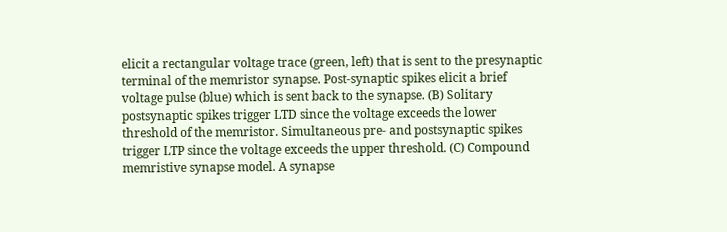elicit a rectangular voltage trace (green, left) that is sent to the presynaptic terminal of the memristor synapse. Post-synaptic spikes elicit a brief voltage pulse (blue) which is sent back to the synapse. (B) Solitary postsynaptic spikes trigger LTD since the voltage exceeds the lower threshold of the memristor. Simultaneous pre- and postsynaptic spikes trigger LTP since the voltage exceeds the upper threshold. (C) Compound memristive synapse model. A synapse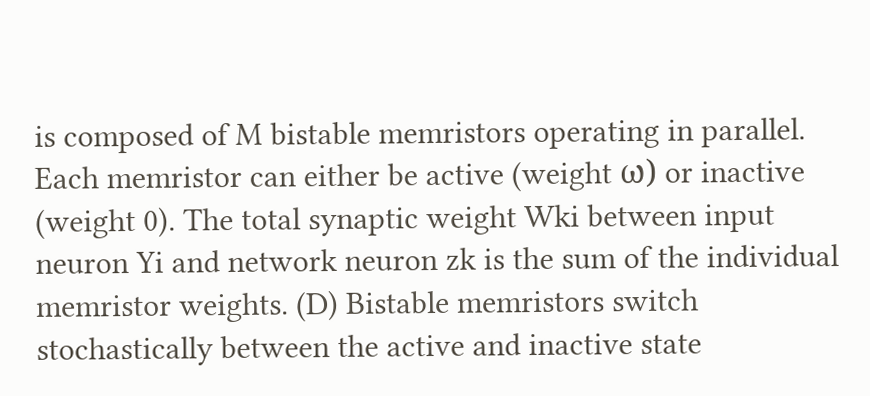is composed of M bistable memristors operating in parallel. Each memristor can either be active (weight ω) or inactive (weight 0). The total synaptic weight Wki between input neuron Yi and network neuron zk is the sum of the individual memristor weights. (D) Bistable memristors switch stochastically between the active and inactive state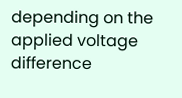depending on the applied voltage difference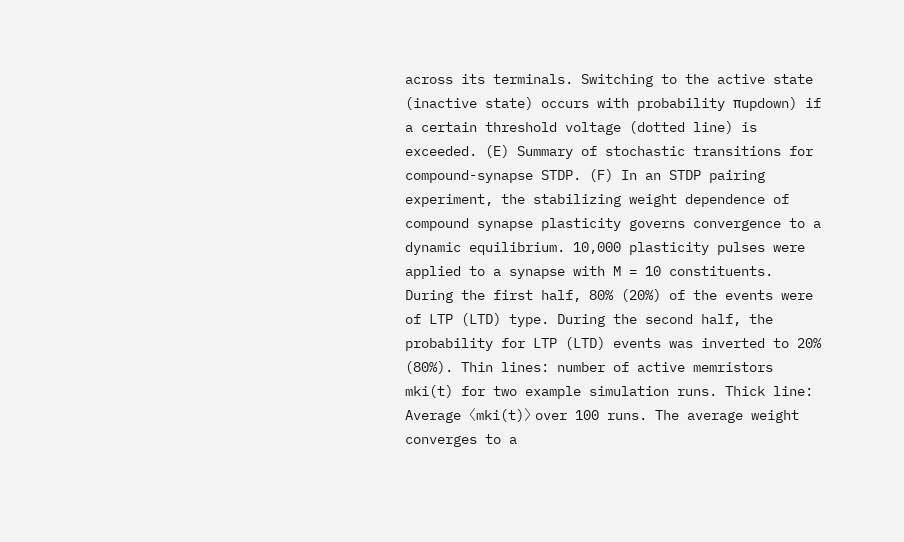across its terminals. Switching to the active state (inactive state) occurs with probability πupdown) if a certain threshold voltage (dotted line) is exceeded. (E) Summary of stochastic transitions for compound-synapse STDP. (F) In an STDP pairing experiment, the stabilizing weight dependence of compound synapse plasticity governs convergence to a dynamic equilibrium. 10,000 plasticity pulses were applied to a synapse with M = 10 constituents. During the first half, 80% (20%) of the events were of LTP (LTD) type. During the second half, the probability for LTP (LTD) events was inverted to 20% (80%). Thin lines: number of active memristors mki(t) for two example simulation runs. Thick line: Average 〈mki(t)〉 over 100 runs. The average weight converges to a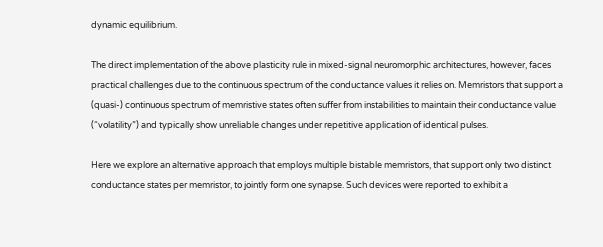dynamic equilibrium.

The direct implementation of the above plasticity rule in mixed-signal neuromorphic architectures, however, faces practical challenges due to the continuous spectrum of the conductance values it relies on. Memristors that support a (quasi-) continuous spectrum of memristive states often suffer from instabilities to maintain their conductance value (“volatility”) and typically show unreliable changes under repetitive application of identical pulses.

Here we explore an alternative approach that employs multiple bistable memristors, that support only two distinct conductance states per memristor, to jointly form one synapse. Such devices were reported to exhibit a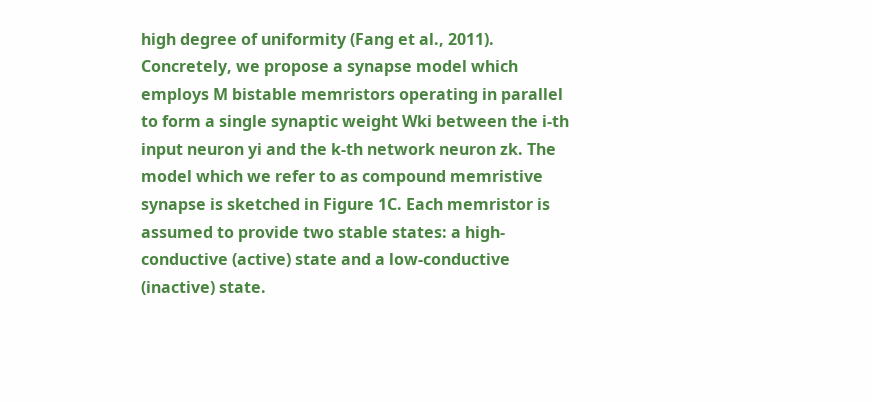high degree of uniformity (Fang et al., 2011). Concretely, we propose a synapse model which employs M bistable memristors operating in parallel to form a single synaptic weight Wki between the i-th input neuron yi and the k-th network neuron zk. The model which we refer to as compound memristive synapse is sketched in Figure 1C. Each memristor is assumed to provide two stable states: a high-conductive (active) state and a low-conductive (inactive) state.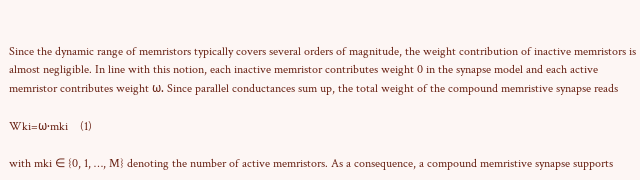Since the dynamic range of memristors typically covers several orders of magnitude, the weight contribution of inactive memristors is almost negligible. In line with this notion, each inactive memristor contributes weight 0 in the synapse model and each active memristor contributes weight ω. Since parallel conductances sum up, the total weight of the compound memristive synapse reads

Wki=ω·mki    (1)

with mki ∈ {0, 1, …, M} denoting the number of active memristors. As a consequence, a compound memristive synapse supports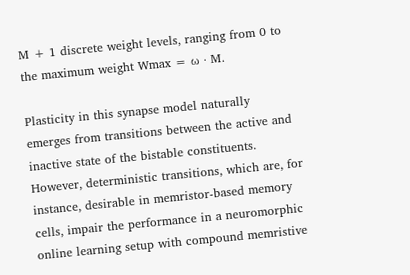M + 1 discrete weight levels, ranging from 0 to the maximum weight Wmax = ω · M.

Plasticity in this synapse model naturally emerges from transitions between the active and inactive state of the bistable constituents. However, deterministic transitions, which are, for instance, desirable in memristor-based memory cells, impair the performance in a neuromorphic online learning setup with compound memristive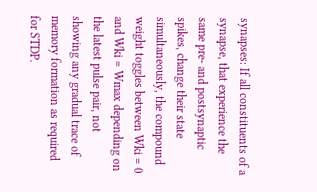synapses: If all constituents of a synapse, that experience the same pre- and postsynaptic spikes, change their state simultaneously, the compound weight toggles between Wki = 0 and Wki = Wmax depending on the latest pulse pair, not showing any gradual trace of memory formation as required for STDP.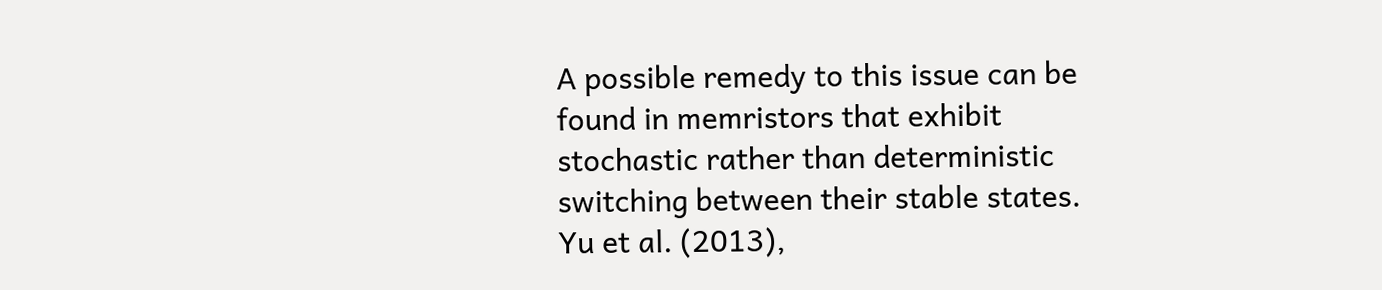A possible remedy to this issue can be found in memristors that exhibit stochastic rather than deterministic switching between their stable states. Yu et al. (2013),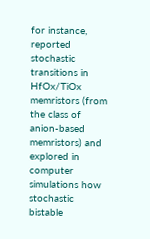for instance, reported stochastic transitions in HfOx/TiOx memristors (from the class of anion-based memristors) and explored in computer simulations how stochastic bistable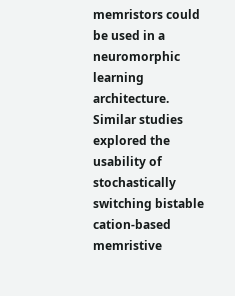memristors could be used in a neuromorphic learning architecture. Similar studies explored the usability of stochastically switching bistable cation-based memristive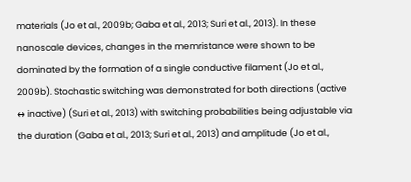materials (Jo et al., 2009b; Gaba et al., 2013; Suri et al., 2013). In these nanoscale devices, changes in the memristance were shown to be dominated by the formation of a single conductive filament (Jo et al., 2009b). Stochastic switching was demonstrated for both directions (active ↔ inactive) (Suri et al., 2013) with switching probabilities being adjustable via the duration (Gaba et al., 2013; Suri et al., 2013) and amplitude (Jo et al.,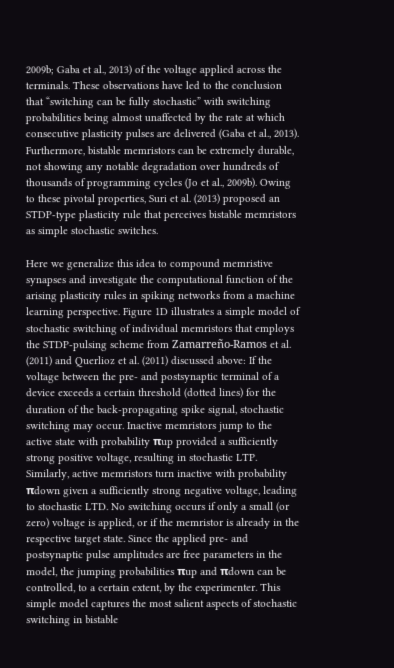2009b; Gaba et al., 2013) of the voltage applied across the terminals. These observations have led to the conclusion that “switching can be fully stochastic” with switching probabilities being almost unaffected by the rate at which consecutive plasticity pulses are delivered (Gaba et al., 2013). Furthermore, bistable memristors can be extremely durable, not showing any notable degradation over hundreds of thousands of programming cycles (Jo et al., 2009b). Owing to these pivotal properties, Suri et al. (2013) proposed an STDP-type plasticity rule that perceives bistable memristors as simple stochastic switches.

Here we generalize this idea to compound memristive synapses and investigate the computational function of the arising plasticity rules in spiking networks from a machine learning perspective. Figure 1D illustrates a simple model of stochastic switching of individual memristors that employs the STDP-pulsing scheme from Zamarreño-Ramos et al. (2011) and Querlioz et al. (2011) discussed above: If the voltage between the pre- and postsynaptic terminal of a device exceeds a certain threshold (dotted lines) for the duration of the back-propagating spike signal, stochastic switching may occur. Inactive memristors jump to the active state with probability πup provided a sufficiently strong positive voltage, resulting in stochastic LTP. Similarly, active memristors turn inactive with probability πdown given a sufficiently strong negative voltage, leading to stochastic LTD. No switching occurs if only a small (or zero) voltage is applied, or if the memristor is already in the respective target state. Since the applied pre- and postsynaptic pulse amplitudes are free parameters in the model, the jumping probabilities πup and πdown can be controlled, to a certain extent, by the experimenter. This simple model captures the most salient aspects of stochastic switching in bistable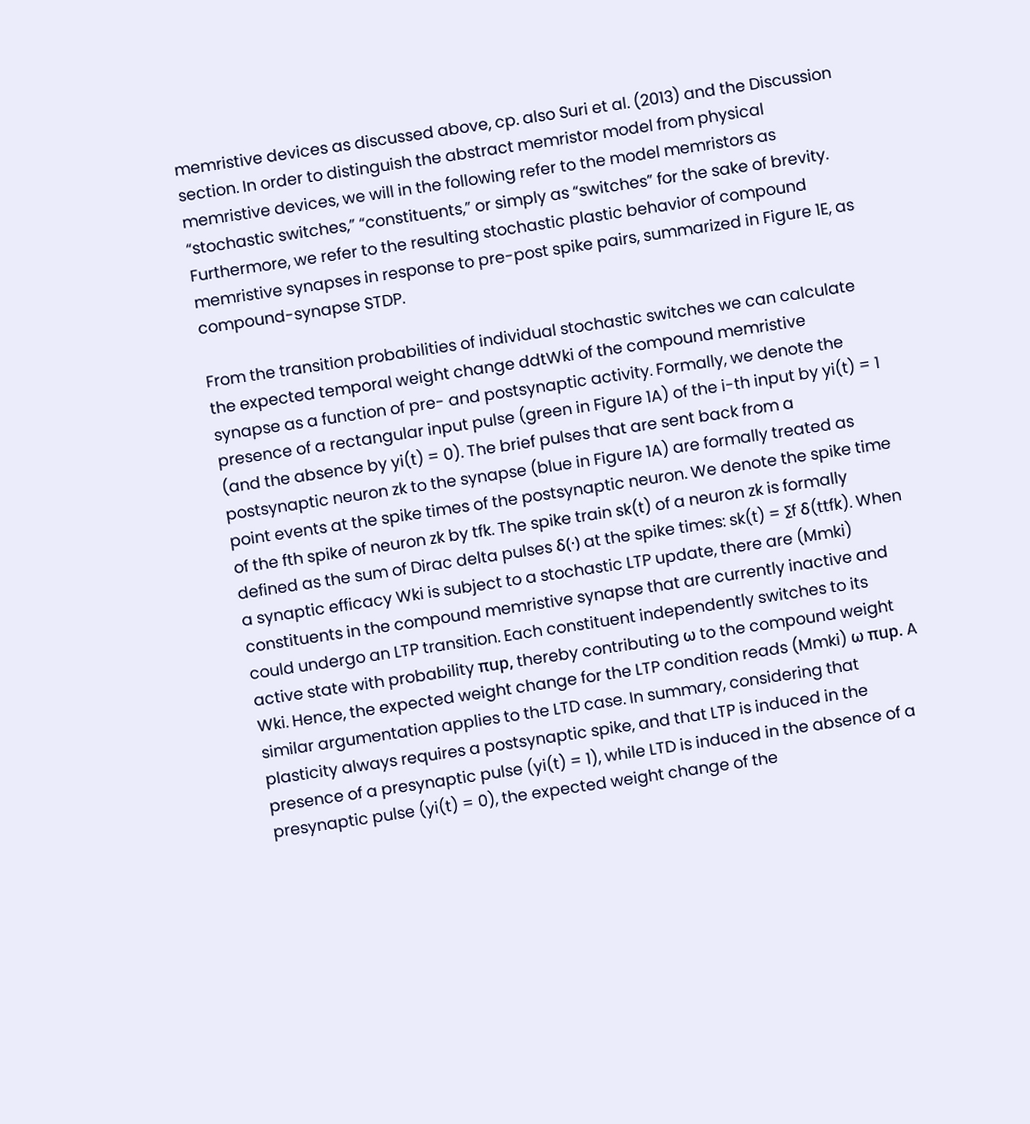memristive devices as discussed above, cp. also Suri et al. (2013) and the Discussion section. In order to distinguish the abstract memristor model from physical memristive devices, we will in the following refer to the model memristors as “stochastic switches,” “constituents,” or simply as “switches” for the sake of brevity. Furthermore, we refer to the resulting stochastic plastic behavior of compound memristive synapses in response to pre-post spike pairs, summarized in Figure 1E, as compound-synapse STDP.

From the transition probabilities of individual stochastic switches we can calculate the expected temporal weight change ddtWki of the compound memristive synapse as a function of pre- and postsynaptic activity. Formally, we denote the presence of a rectangular input pulse (green in Figure 1A) of the i-th input by yi(t) = 1 (and the absence by yi(t) = 0). The brief pulses that are sent back from a postsynaptic neuron zk to the synapse (blue in Figure 1A) are formally treated as point events at the spike times of the postsynaptic neuron. We denote the spike time of the fth spike of neuron zk by tfk. The spike train sk(t) of a neuron zk is formally defined as the sum of Dirac delta pulses δ(·) at the spike times: sk(t) = ∑f δ(ttfk). When a synaptic efficacy Wki is subject to a stochastic LTP update, there are (Mmki) constituents in the compound memristive synapse that are currently inactive and could undergo an LTP transition. Each constituent independently switches to its active state with probability πup, thereby contributing ω to the compound weight Wki. Hence, the expected weight change for the LTP condition reads (Mmki) ω πup. A similar argumentation applies to the LTD case. In summary, considering that plasticity always requires a postsynaptic spike, and that LTP is induced in the presence of a presynaptic pulse (yi(t) = 1), while LTD is induced in the absence of a presynaptic pulse (yi(t) = 0), the expected weight change of the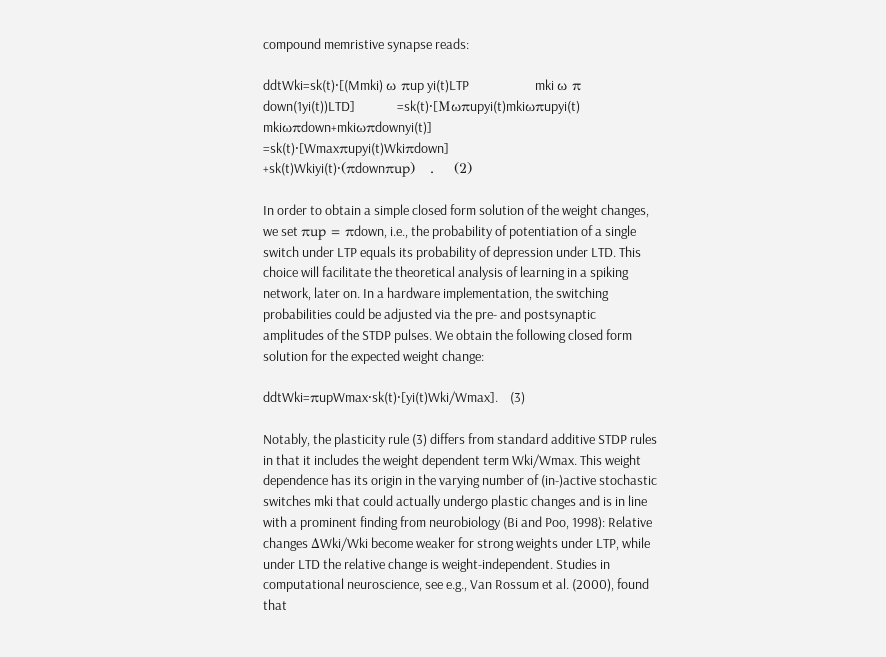compound memristive synapse reads:

ddtWki=sk(t)·[(Mmki) ω πup yi(t)LTP                      mki ω π down(1yi(t))LTD]              =sk(t)·[Mωπupyi(t)mkiωπupyi(t)                       mkiωπdown+mkiωπdownyi(t)]               =sk(t)·[Wmaxπupyi(t)Wkiπdown]                       +sk(t)Wkiyi(t)·(πdownπup)   .    (2)

In order to obtain a simple closed form solution of the weight changes, we set πup = πdown, i.e., the probability of potentiation of a single switch under LTP equals its probability of depression under LTD. This choice will facilitate the theoretical analysis of learning in a spiking network, later on. In a hardware implementation, the switching probabilities could be adjusted via the pre- and postsynaptic amplitudes of the STDP pulses. We obtain the following closed form solution for the expected weight change:

ddtWki=πupWmax·sk(t)·[yi(t)Wki/Wmax].    (3)

Notably, the plasticity rule (3) differs from standard additive STDP rules in that it includes the weight dependent term Wki/Wmax. This weight dependence has its origin in the varying number of (in-)active stochastic switches mki that could actually undergo plastic changes and is in line with a prominent finding from neurobiology (Bi and Poo, 1998): Relative changes ΔWki/Wki become weaker for strong weights under LTP, while under LTD the relative change is weight-independent. Studies in computational neuroscience, see e.g., Van Rossum et al. (2000), found that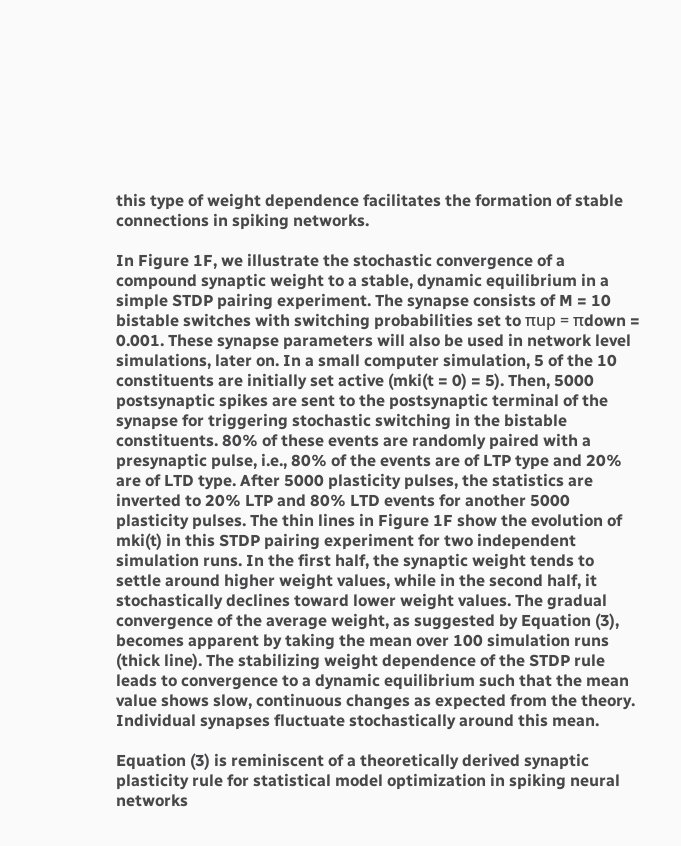this type of weight dependence facilitates the formation of stable connections in spiking networks.

In Figure 1F, we illustrate the stochastic convergence of a compound synaptic weight to a stable, dynamic equilibrium in a simple STDP pairing experiment. The synapse consists of M = 10 bistable switches with switching probabilities set to πup = πdown = 0.001. These synapse parameters will also be used in network level simulations, later on. In a small computer simulation, 5 of the 10 constituents are initially set active (mki(t = 0) = 5). Then, 5000 postsynaptic spikes are sent to the postsynaptic terminal of the synapse for triggering stochastic switching in the bistable constituents. 80% of these events are randomly paired with a presynaptic pulse, i.e., 80% of the events are of LTP type and 20% are of LTD type. After 5000 plasticity pulses, the statistics are inverted to 20% LTP and 80% LTD events for another 5000 plasticity pulses. The thin lines in Figure 1F show the evolution of mki(t) in this STDP pairing experiment for two independent simulation runs. In the first half, the synaptic weight tends to settle around higher weight values, while in the second half, it stochastically declines toward lower weight values. The gradual convergence of the average weight, as suggested by Equation (3), becomes apparent by taking the mean over 100 simulation runs (thick line). The stabilizing weight dependence of the STDP rule leads to convergence to a dynamic equilibrium such that the mean value shows slow, continuous changes as expected from the theory. Individual synapses fluctuate stochastically around this mean.

Equation (3) is reminiscent of a theoretically derived synaptic plasticity rule for statistical model optimization in spiking neural networks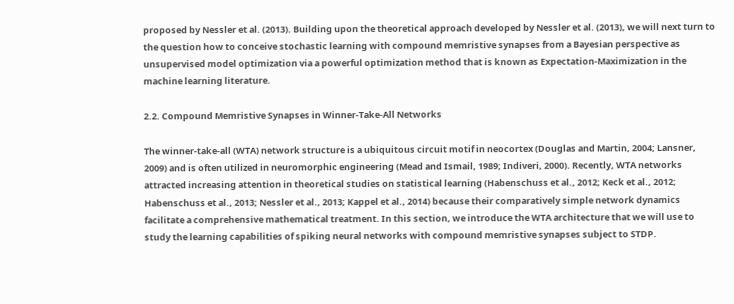proposed by Nessler et al. (2013). Building upon the theoretical approach developed by Nessler et al. (2013), we will next turn to the question how to conceive stochastic learning with compound memristive synapses from a Bayesian perspective as unsupervised model optimization via a powerful optimization method that is known as Expectation-Maximization in the machine learning literature.

2.2. Compound Memristive Synapses in Winner-Take-All Networks

The winner-take-all (WTA) network structure is a ubiquitous circuit motif in neocortex (Douglas and Martin, 2004; Lansner, 2009) and is often utilized in neuromorphic engineering (Mead and Ismail, 1989; Indiveri, 2000). Recently, WTA networks attracted increasing attention in theoretical studies on statistical learning (Habenschuss et al., 2012; Keck et al., 2012; Habenschuss et al., 2013; Nessler et al., 2013; Kappel et al., 2014) because their comparatively simple network dynamics facilitate a comprehensive mathematical treatment. In this section, we introduce the WTA architecture that we will use to study the learning capabilities of spiking neural networks with compound memristive synapses subject to STDP.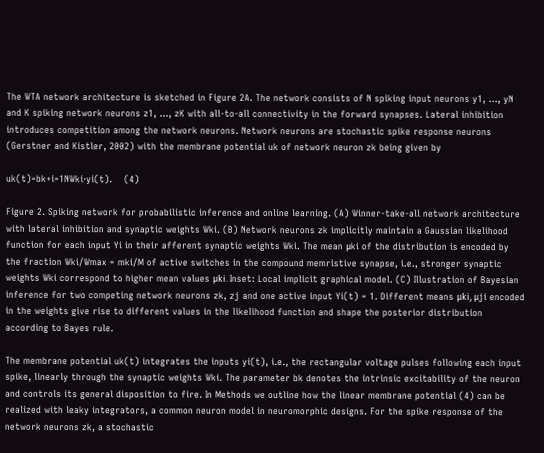The WTA network architecture is sketched in Figure 2A. The network consists of N spiking input neurons y1, …, yN and K spiking network neurons z1, …, zK with all-to-all connectivity in the forward synapses. Lateral inhibition introduces competition among the network neurons. Network neurons are stochastic spike response neurons (Gerstner and Kistler, 2002) with the membrane potential uk of network neuron zk being given by

uk(t)=bk+i=1NWki·yi(t).    (4)

Figure 2. Spiking network for probabilistic inference and online learning. (A) Winner-take-all network architecture with lateral inhibition and synaptic weights Wki. (B) Network neurons zk implicitly maintain a Gaussian likelihood function for each input Yi in their afferent synaptic weights Wki. The mean μki of the distribution is encoded by the fraction Wki/Wmax = mki/M of active switches in the compound memristive synapse, i.e., stronger synaptic weights Wki correspond to higher mean values μki. Inset: Local implicit graphical model. (C) Illustration of Bayesian inference for two competing network neurons zk, zj and one active input Yi(t) = 1. Different means μki, μji encoded in the weights give rise to different values in the likelihood function and shape the posterior distribution according to Bayes rule.

The membrane potential uk(t) integrates the inputs yi(t), i.e., the rectangular voltage pulses following each input spike, linearly through the synaptic weights Wki. The parameter bk denotes the intrinsic excitability of the neuron and controls its general disposition to fire. In Methods we outline how the linear membrane potential (4) can be realized with leaky integrators, a common neuron model in neuromorphic designs. For the spike response of the network neurons zk, a stochastic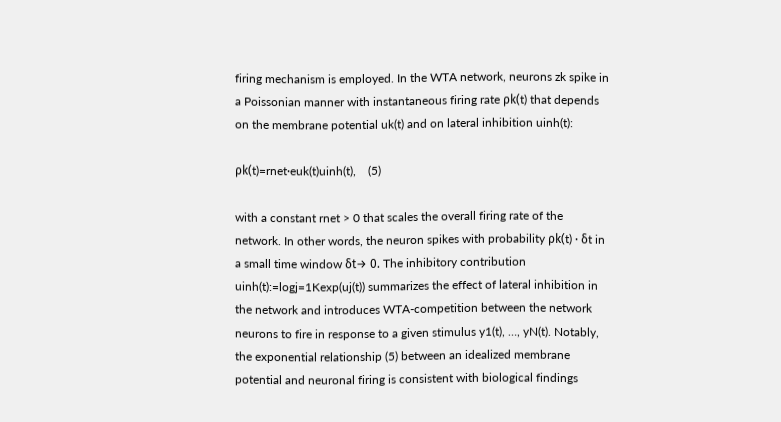firing mechanism is employed. In the WTA network, neurons zk spike in a Poissonian manner with instantaneous firing rate ρk(t) that depends on the membrane potential uk(t) and on lateral inhibition uinh(t):

ρk(t)=rnet·euk(t)uinh(t),    (5)

with a constant rnet > 0 that scales the overall firing rate of the network. In other words, the neuron spikes with probability ρk(t) · δt in a small time window δt→ 0. The inhibitory contribution uinh(t):=logj=1Kexp(uj(t)) summarizes the effect of lateral inhibition in the network and introduces WTA-competition between the network neurons to fire in response to a given stimulus y1(t), …, yN(t). Notably, the exponential relationship (5) between an idealized membrane potential and neuronal firing is consistent with biological findings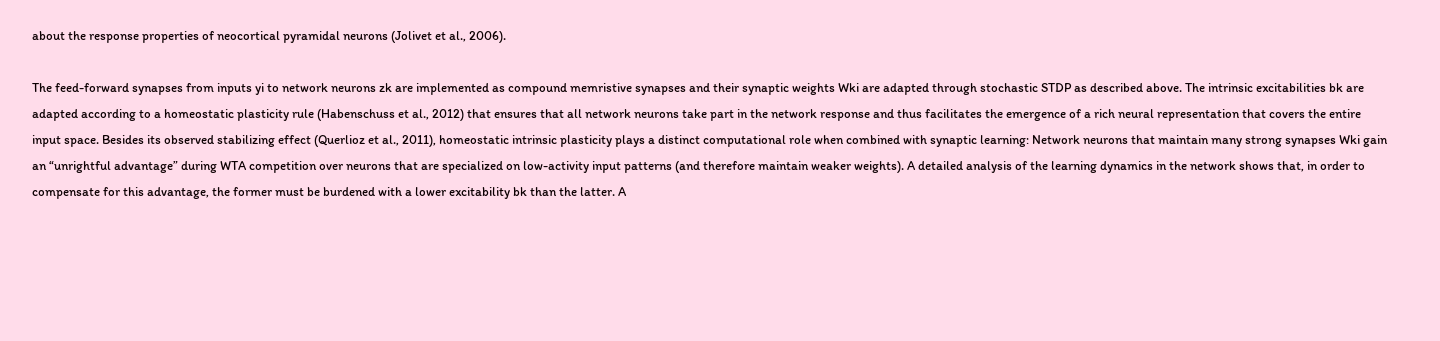about the response properties of neocortical pyramidal neurons (Jolivet et al., 2006).

The feed-forward synapses from inputs yi to network neurons zk are implemented as compound memristive synapses and their synaptic weights Wki are adapted through stochastic STDP as described above. The intrinsic excitabilities bk are adapted according to a homeostatic plasticity rule (Habenschuss et al., 2012) that ensures that all network neurons take part in the network response and thus facilitates the emergence of a rich neural representation that covers the entire input space. Besides its observed stabilizing effect (Querlioz et al., 2011), homeostatic intrinsic plasticity plays a distinct computational role when combined with synaptic learning: Network neurons that maintain many strong synapses Wki gain an “unrightful advantage” during WTA competition over neurons that are specialized on low-activity input patterns (and therefore maintain weaker weights). A detailed analysis of the learning dynamics in the network shows that, in order to compensate for this advantage, the former must be burdened with a lower excitability bk than the latter. A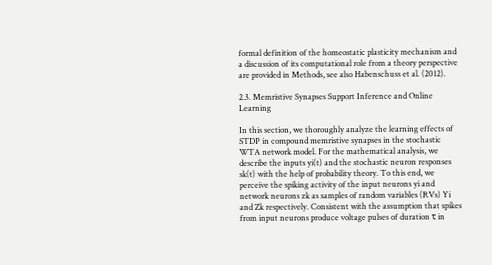formal definition of the homeostatic plasticity mechanism and a discussion of its computational role from a theory perspective are provided in Methods, see also Habenschuss et al. (2012).

2.3. Memristive Synapses Support Inference and Online Learning

In this section, we thoroughly analyze the learning effects of STDP in compound memristive synapses in the stochastic WTA network model. For the mathematical analysis, we describe the inputs yi(t) and the stochastic neuron responses sk(t) with the help of probability theory. To this end, we perceive the spiking activity of the input neurons yi and network neurons zk as samples of random variables (RVs) Yi and Zk respectively. Consistent with the assumption that spikes from input neurons produce voltage pulses of duration τ in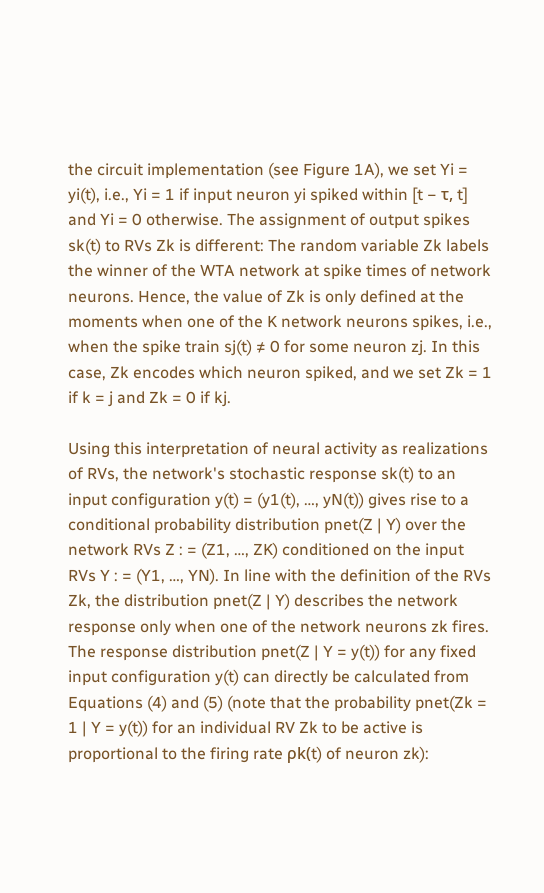the circuit implementation (see Figure 1A), we set Yi = yi(t), i.e., Yi = 1 if input neuron yi spiked within [t − τ, t] and Yi = 0 otherwise. The assignment of output spikes sk(t) to RVs Zk is different: The random variable Zk labels the winner of the WTA network at spike times of network neurons. Hence, the value of Zk is only defined at the moments when one of the K network neurons spikes, i.e., when the spike train sj(t) ≠ 0 for some neuron zj. In this case, Zk encodes which neuron spiked, and we set Zk = 1 if k = j and Zk = 0 if kj.

Using this interpretation of neural activity as realizations of RVs, the network's stochastic response sk(t) to an input configuration y(t) = (y1(t), …, yN(t)) gives rise to a conditional probability distribution pnet(Z | Y) over the network RVs Z : = (Z1, …, ZK) conditioned on the input RVs Y : = (Y1, …, YN). In line with the definition of the RVs Zk, the distribution pnet(Z | Y) describes the network response only when one of the network neurons zk fires. The response distribution pnet(Z | Y = y(t)) for any fixed input configuration y(t) can directly be calculated from Equations (4) and (5) (note that the probability pnet(Zk = 1 | Y = y(t)) for an individual RV Zk to be active is proportional to the firing rate ρk(t) of neuron zk):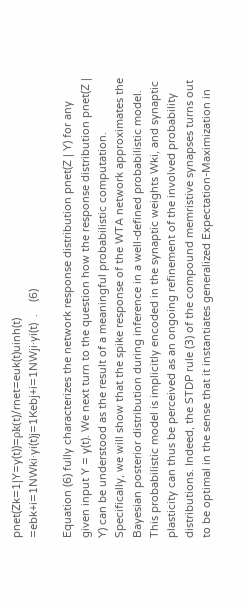pnet(Zk=1|Y=y(t))=ρk(t)/rnet=euk(t)uinh(t)                                       =ebk+i=1NWki·yi(t)j=1Kebj+i=1NWji·yi(t)  .    (6)

Equation (6) fully characterizes the network response distribution pnet(Z | Y) for any given input Y = y(t). We next turn to the question how the response distribution pnet(Z | Y) can be understood as the result of a meaningful probabilistic computation. Specifically, we will show that the spike response of the WTA network approximates the Bayesian posterior distribution during inference in a well-defined probabilistic model. This probabilistic model is implicitly encoded in the synaptic weights Wki, and synaptic plasticity can thus be perceived as an ongoing refinement of the involved probability distributions. Indeed, the STDP rule (3) of the compound memristive synapses turns out to be optimal in the sense that it instantiates generalized Expectation-Maximization in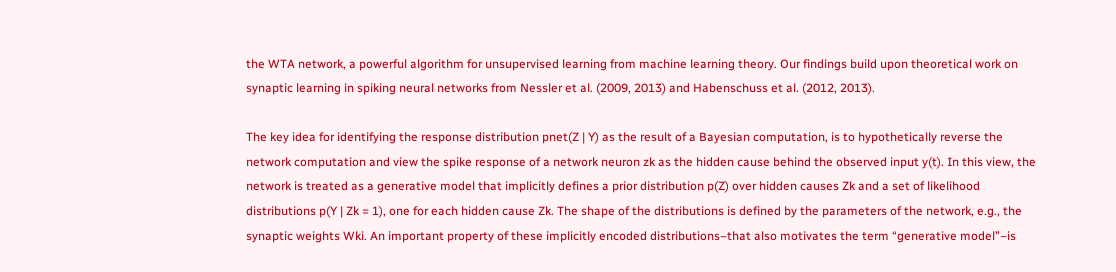the WTA network, a powerful algorithm for unsupervised learning from machine learning theory. Our findings build upon theoretical work on synaptic learning in spiking neural networks from Nessler et al. (2009, 2013) and Habenschuss et al. (2012, 2013).

The key idea for identifying the response distribution pnet(Z | Y) as the result of a Bayesian computation, is to hypothetically reverse the network computation and view the spike response of a network neuron zk as the hidden cause behind the observed input y(t). In this view, the network is treated as a generative model that implicitly defines a prior distribution p(Z) over hidden causes Zk and a set of likelihood distributions p(Y | Zk = 1), one for each hidden cause Zk. The shape of the distributions is defined by the parameters of the network, e.g., the synaptic weights Wki. An important property of these implicitly encoded distributions–that also motivates the term “generative model”–is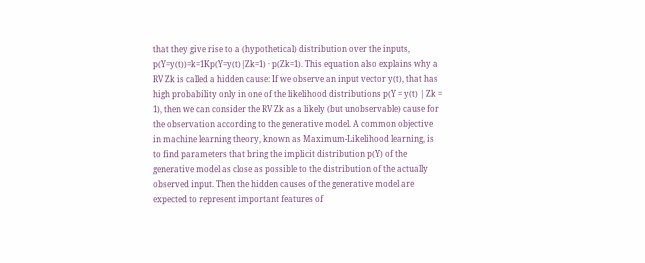that they give rise to a (hypothetical) distribution over the inputs, p(Y=y(t))=k=1Kp(Y=y(t)|Zk=1) · p(Zk=1). This equation also explains why a RV Zk is called a hidden cause: If we observe an input vector y(t), that has high probability only in one of the likelihood distributions p(Y = y(t) | Zk = 1), then we can consider the RV Zk as a likely (but unobservable) cause for the observation according to the generative model. A common objective in machine learning theory, known as Maximum-Likelihood learning, is to find parameters that bring the implicit distribution p(Y) of the generative model as close as possible to the distribution of the actually observed input. Then the hidden causes of the generative model are expected to represent important features of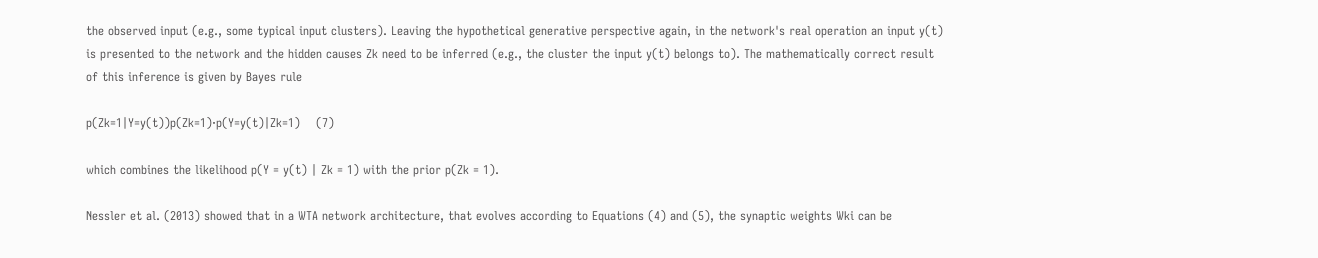the observed input (e.g., some typical input clusters). Leaving the hypothetical generative perspective again, in the network's real operation an input y(t) is presented to the network and the hidden causes Zk need to be inferred (e.g., the cluster the input y(t) belongs to). The mathematically correct result of this inference is given by Bayes rule

p(Zk=1|Y=y(t))p(Zk=1)·p(Y=y(t)|Zk=1)    (7)

which combines the likelihood p(Y = y(t) | Zk = 1) with the prior p(Zk = 1).

Nessler et al. (2013) showed that in a WTA network architecture, that evolves according to Equations (4) and (5), the synaptic weights Wki can be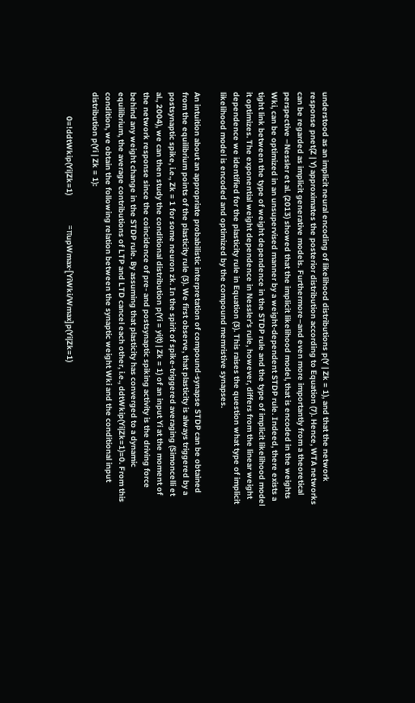understood as an implicit neural encoding of likelihood distributions p(Y | Zk = 1), and that the network response pnet(Z | Y) approximates the posterior distribution according to Equation (7). Hence, WTA networks can be regarded as implicit generative models. Furthermore–and even more importantly from a theoretical perspective –Nessler et al. (2013) showed that the implicit likelihood model, that is encoded in the weights Wki, can be optimized in an unsupervised manner by a weight-dependent STDP rule. Indeed, there exists a tight link between the type of weight dependence in the STDP rule and the type of implicit likelihood model it optimizes. The exponential weight dependence in Nessler's rule, however, differs from the linear weight dependence we identified for the plasticity rule in Equation (3). This raises the question what type of implicit likelihood model is encoded and optimized by the compound memristive synapses.

An intuition about an appropriate probabilistic interpretation of compound-synapse STDP can be obtained from the equilibrium points of the plasticity rule (3). We first observe, that plasticity is always triggered by a postsynaptic spike, i.e., Zk = 1 for some neuron zk. In the spirit of spike-triggered averaging (Simoncelli et al., 2004), we can then study the conditional distribution p(Yi = yi(t) | Zk = 1) of an input Yi at the moment of the network response since the coincidence of pre- and postsynaptic spiking activity is the driving force behind any weight change in the STDP rule. By assuming that plasticity has converged to a dynamic equilibrium, the average contributions of LTP and LTD cancel each other, i.e., ddtWkip(Yi|Zk=1)=0. From this condition, we obtain the following relation between the synaptic weight Wki and the conditional input distribution p(Yi | Zk = 1):

            0=!ddtWkip(Yi|Zk=1)               =πupWmax·[YiWki/Wmax]p(Yi|Zk=1)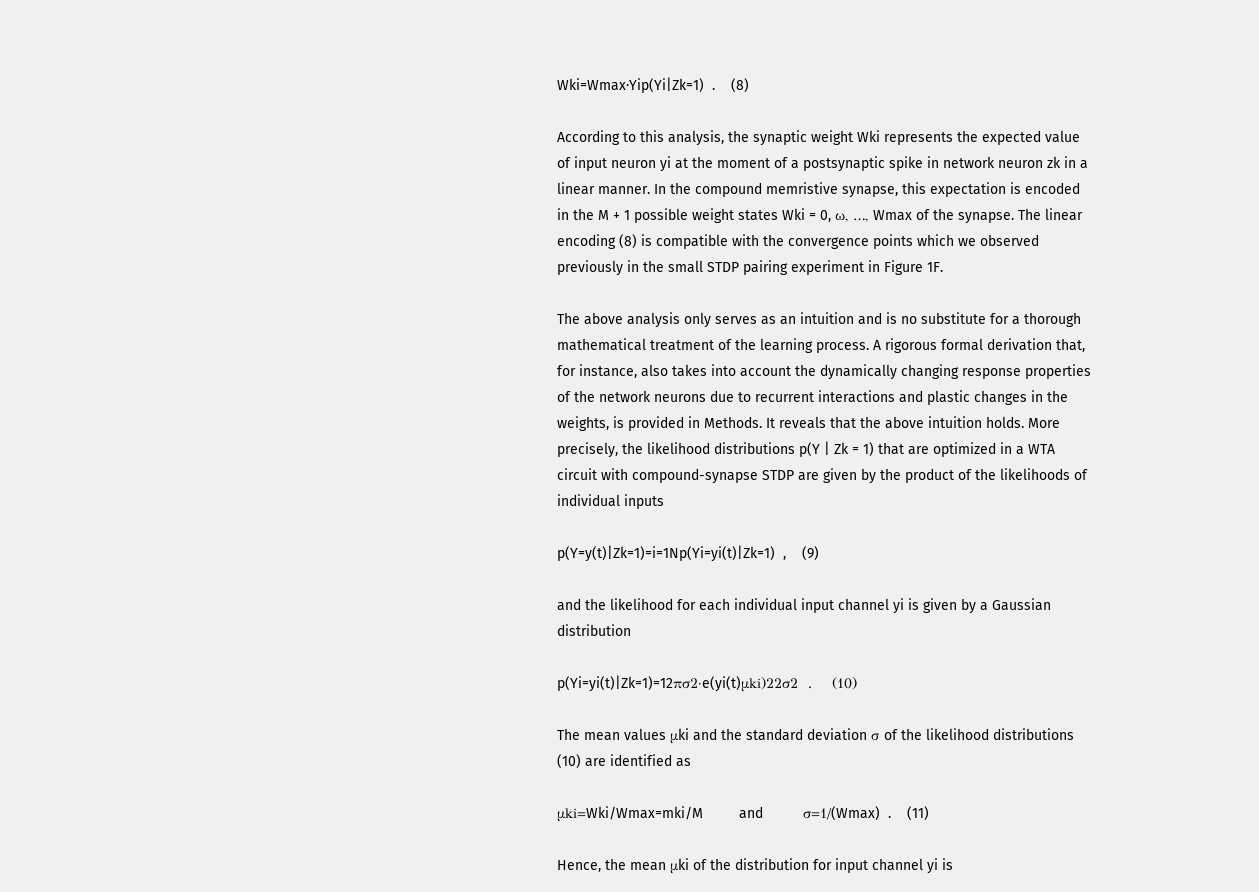Wki=Wmax·Yip(Yi|Zk=1)  .    (8)

According to this analysis, the synaptic weight Wki represents the expected value of input neuron yi at the moment of a postsynaptic spike in network neuron zk in a linear manner. In the compound memristive synapse, this expectation is encoded in the M + 1 possible weight states Wki = 0, ω, …, Wmax of the synapse. The linear encoding (8) is compatible with the convergence points which we observed previously in the small STDP pairing experiment in Figure 1F.

The above analysis only serves as an intuition and is no substitute for a thorough mathematical treatment of the learning process. A rigorous formal derivation that, for instance, also takes into account the dynamically changing response properties of the network neurons due to recurrent interactions and plastic changes in the weights, is provided in Methods. It reveals that the above intuition holds. More precisely, the likelihood distributions p(Y | Zk = 1) that are optimized in a WTA circuit with compound-synapse STDP are given by the product of the likelihoods of individual inputs

p(Y=y(t)|Zk=1)=i=1Np(Yi=yi(t)|Zk=1)  ,    (9)

and the likelihood for each individual input channel yi is given by a Gaussian distribution

p(Yi=yi(t)|Zk=1)=12πσ2·e(yi(t)μki)22σ2  .    (10)

The mean values μki and the standard deviation σ of the likelihood distributions (10) are identified as

μki=Wki/Wmax=mki/M         and          σ=1/(Wmax)  .    (11)

Hence, the mean μki of the distribution for input channel yi is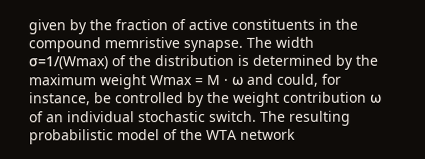given by the fraction of active constituents in the compound memristive synapse. The width σ=1/(Wmax) of the distribution is determined by the maximum weight Wmax = M · ω and could, for instance, be controlled by the weight contribution ω of an individual stochastic switch. The resulting probabilistic model of the WTA network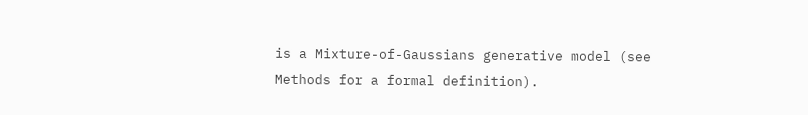is a Mixture-of-Gaussians generative model (see Methods for a formal definition).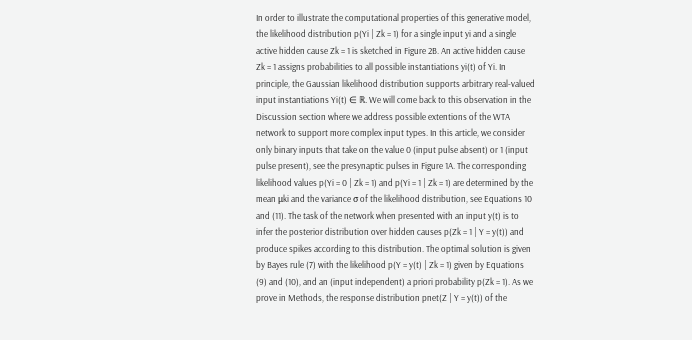In order to illustrate the computational properties of this generative model, the likelihood distribution p(Yi | Zk = 1) for a single input yi and a single active hidden cause Zk = 1 is sketched in Figure 2B. An active hidden cause Zk = 1 assigns probabilities to all possible instantiations yi(t) of Yi. In principle, the Gaussian likelihood distribution supports arbitrary real-valued input instantiations Yi(t) ∈ ℝ. We will come back to this observation in the Discussion section where we address possible extentions of the WTA network to support more complex input types. In this article, we consider only binary inputs that take on the value 0 (input pulse absent) or 1 (input pulse present), see the presynaptic pulses in Figure 1A. The corresponding likelihood values p(Yi = 0 | Zk = 1) and p(Yi = 1 | Zk = 1) are determined by the mean μki and the variance σ of the likelihood distribution, see Equations 10 and (11). The task of the network when presented with an input y(t) is to infer the posterior distribution over hidden causes p(Zk = 1 | Y = y(t)) and produce spikes according to this distribution. The optimal solution is given by Bayes rule (7) with the likelihood p(Y = y(t) | Zk = 1) given by Equations (9) and (10), and an (input independent) a priori probability p(Zk = 1). As we prove in Methods, the response distribution pnet(Z | Y = y(t)) of the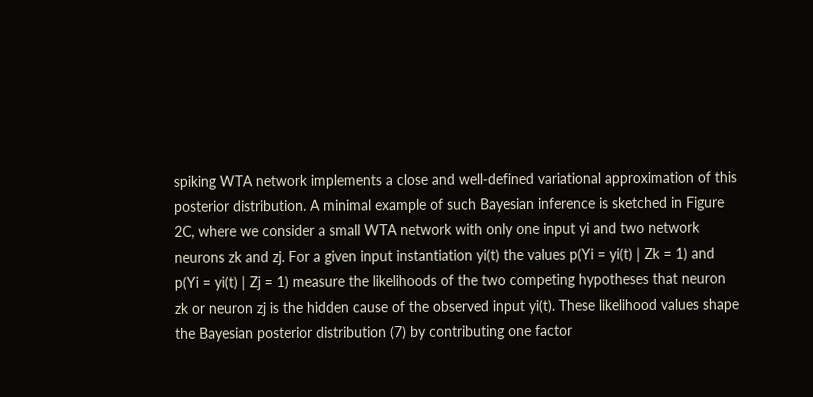spiking WTA network implements a close and well-defined variational approximation of this posterior distribution. A minimal example of such Bayesian inference is sketched in Figure 2C, where we consider a small WTA network with only one input yi and two network neurons zk and zj. For a given input instantiation yi(t) the values p(Yi = yi(t) | Zk = 1) and p(Yi = yi(t) | Zj = 1) measure the likelihoods of the two competing hypotheses that neuron zk or neuron zj is the hidden cause of the observed input yi(t). These likelihood values shape the Bayesian posterior distribution (7) by contributing one factor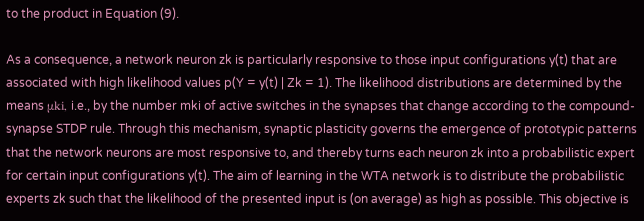to the product in Equation (9).

As a consequence, a network neuron zk is particularly responsive to those input configurations y(t) that are associated with high likelihood values p(Y = y(t) | Zk = 1). The likelihood distributions are determined by the means μki, i.e., by the number mki of active switches in the synapses that change according to the compound-synapse STDP rule. Through this mechanism, synaptic plasticity governs the emergence of prototypic patterns that the network neurons are most responsive to, and thereby turns each neuron zk into a probabilistic expert for certain input configurations y(t). The aim of learning in the WTA network is to distribute the probabilistic experts zk such that the likelihood of the presented input is (on average) as high as possible. This objective is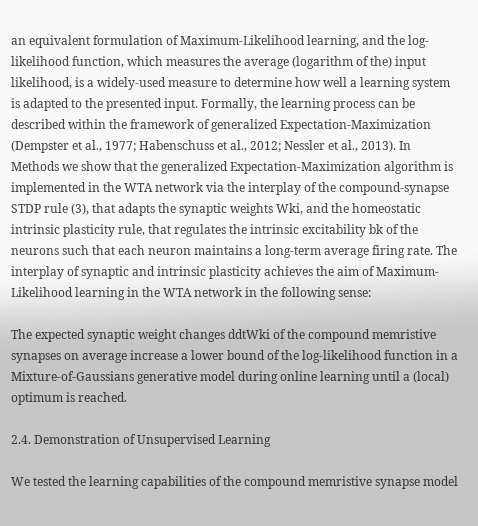an equivalent formulation of Maximum-Likelihood learning, and the log-likelihood function, which measures the average (logarithm of the) input likelihood, is a widely-used measure to determine how well a learning system is adapted to the presented input. Formally, the learning process can be described within the framework of generalized Expectation-Maximization (Dempster et al., 1977; Habenschuss et al., 2012; Nessler et al., 2013). In Methods we show that the generalized Expectation-Maximization algorithm is implemented in the WTA network via the interplay of the compound-synapse STDP rule (3), that adapts the synaptic weights Wki, and the homeostatic intrinsic plasticity rule, that regulates the intrinsic excitability bk of the neurons such that each neuron maintains a long-term average firing rate. The interplay of synaptic and intrinsic plasticity achieves the aim of Maximum-Likelihood learning in the WTA network in the following sense:

The expected synaptic weight changes ddtWki of the compound memristive synapses on average increase a lower bound of the log-likelihood function in a Mixture-of-Gaussians generative model during online learning until a (local) optimum is reached.

2.4. Demonstration of Unsupervised Learning

We tested the learning capabilities of the compound memristive synapse model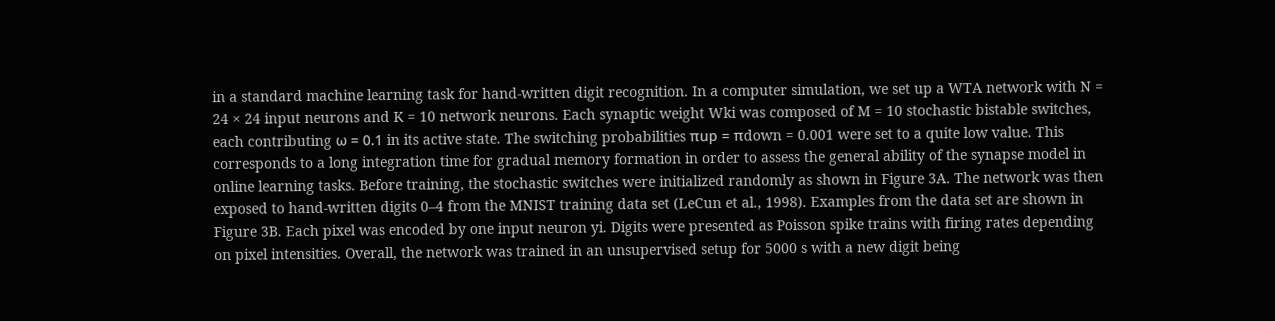in a standard machine learning task for hand-written digit recognition. In a computer simulation, we set up a WTA network with N = 24 × 24 input neurons and K = 10 network neurons. Each synaptic weight Wki was composed of M = 10 stochastic bistable switches, each contributing ω = 0.1 in its active state. The switching probabilities πup = πdown = 0.001 were set to a quite low value. This corresponds to a long integration time for gradual memory formation in order to assess the general ability of the synapse model in online learning tasks. Before training, the stochastic switches were initialized randomly as shown in Figure 3A. The network was then exposed to hand-written digits 0–4 from the MNIST training data set (LeCun et al., 1998). Examples from the data set are shown in Figure 3B. Each pixel was encoded by one input neuron yi. Digits were presented as Poisson spike trains with firing rates depending on pixel intensities. Overall, the network was trained in an unsupervised setup for 5000 s with a new digit being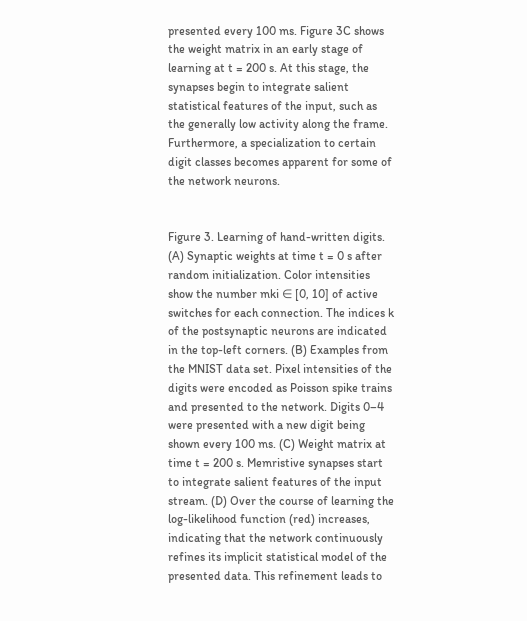presented every 100 ms. Figure 3C shows the weight matrix in an early stage of learning at t = 200 s. At this stage, the synapses begin to integrate salient statistical features of the input, such as the generally low activity along the frame. Furthermore, a specialization to certain digit classes becomes apparent for some of the network neurons.


Figure 3. Learning of hand-written digits. (A) Synaptic weights at time t = 0 s after random initialization. Color intensities show the number mki ∈ [0, 10] of active switches for each connection. The indices k of the postsynaptic neurons are indicated in the top-left corners. (B) Examples from the MNIST data set. Pixel intensities of the digits were encoded as Poisson spike trains and presented to the network. Digits 0–4 were presented with a new digit being shown every 100 ms. (C) Weight matrix at time t = 200 s. Memristive synapses start to integrate salient features of the input stream. (D) Over the course of learning the log-likelihood function (red) increases, indicating that the network continuously refines its implicit statistical model of the presented data. This refinement leads to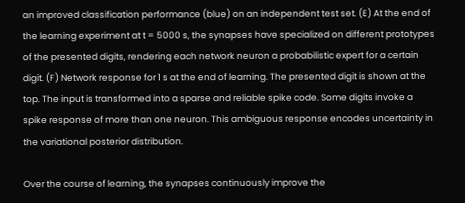an improved classification performance (blue) on an independent test set. (E) At the end of the learning experiment at t = 5000 s, the synapses have specialized on different prototypes of the presented digits, rendering each network neuron a probabilistic expert for a certain digit. (F) Network response for 1 s at the end of learning. The presented digit is shown at the top. The input is transformed into a sparse and reliable spike code. Some digits invoke a spike response of more than one neuron. This ambiguous response encodes uncertainty in the variational posterior distribution.

Over the course of learning, the synapses continuously improve the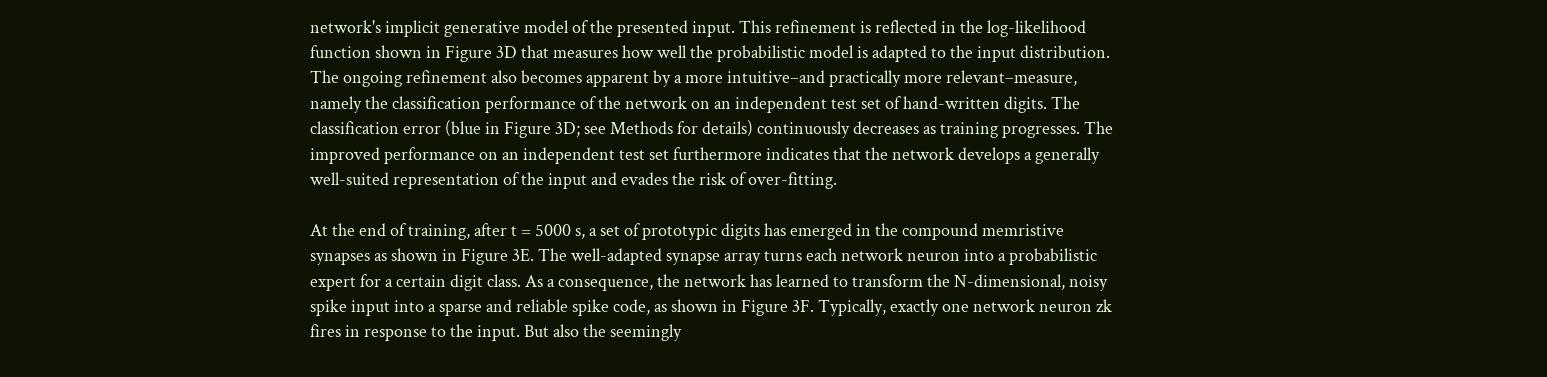network's implicit generative model of the presented input. This refinement is reflected in the log-likelihood function shown in Figure 3D that measures how well the probabilistic model is adapted to the input distribution. The ongoing refinement also becomes apparent by a more intuitive–and practically more relevant–measure, namely the classification performance of the network on an independent test set of hand-written digits. The classification error (blue in Figure 3D; see Methods for details) continuously decreases as training progresses. The improved performance on an independent test set furthermore indicates that the network develops a generally well-suited representation of the input and evades the risk of over-fitting.

At the end of training, after t = 5000 s, a set of prototypic digits has emerged in the compound memristive synapses as shown in Figure 3E. The well-adapted synapse array turns each network neuron into a probabilistic expert for a certain digit class. As a consequence, the network has learned to transform the N-dimensional, noisy spike input into a sparse and reliable spike code, as shown in Figure 3F. Typically, exactly one network neuron zk fires in response to the input. But also the seemingly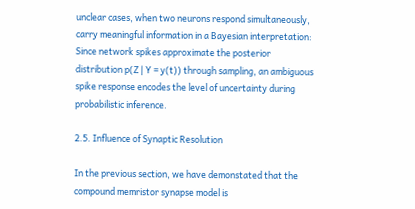unclear cases, when two neurons respond simultaneously, carry meaningful information in a Bayesian interpretation: Since network spikes approximate the posterior distribution p(Z | Y = y(t)) through sampling, an ambiguous spike response encodes the level of uncertainty during probabilistic inference.

2.5. Influence of Synaptic Resolution

In the previous section, we have demonstated that the compound memristor synapse model is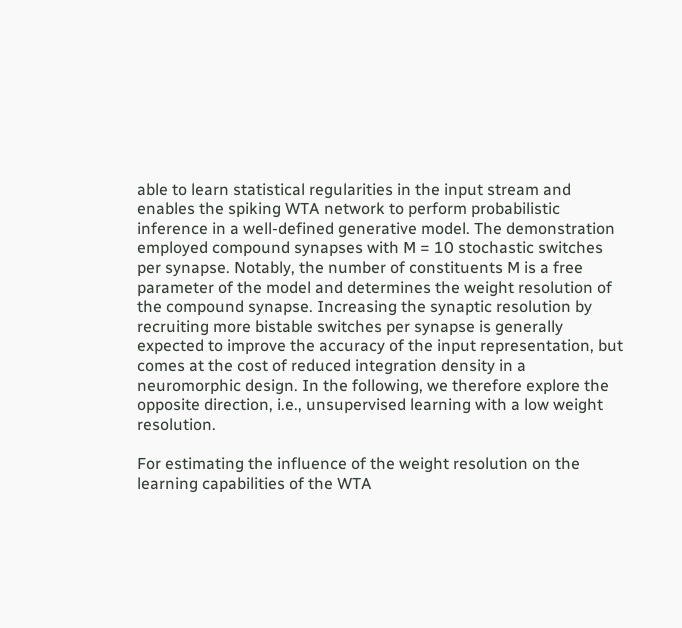able to learn statistical regularities in the input stream and enables the spiking WTA network to perform probabilistic inference in a well-defined generative model. The demonstration employed compound synapses with M = 10 stochastic switches per synapse. Notably, the number of constituents M is a free parameter of the model and determines the weight resolution of the compound synapse. Increasing the synaptic resolution by recruiting more bistable switches per synapse is generally expected to improve the accuracy of the input representation, but comes at the cost of reduced integration density in a neuromorphic design. In the following, we therefore explore the opposite direction, i.e., unsupervised learning with a low weight resolution.

For estimating the influence of the weight resolution on the learning capabilities of the WTA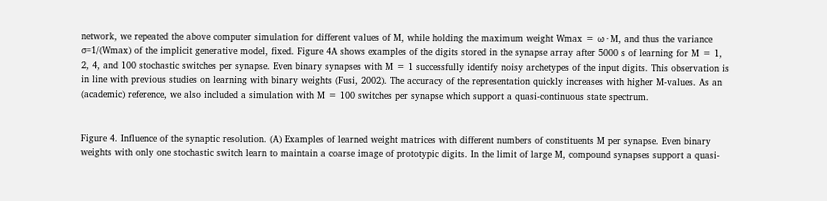network, we repeated the above computer simulation for different values of M, while holding the maximum weight Wmax = ω · M, and thus the variance σ=1/(Wmax) of the implicit generative model, fixed. Figure 4A shows examples of the digits stored in the synapse array after 5000 s of learning for M = 1, 2, 4, and 100 stochastic switches per synapse. Even binary synapses with M = 1 successfully identify noisy archetypes of the input digits. This observation is in line with previous studies on learning with binary weights (Fusi, 2002). The accuracy of the representation quickly increases with higher M-values. As an (academic) reference, we also included a simulation with M = 100 switches per synapse which support a quasi-continuous state spectrum.


Figure 4. Influence of the synaptic resolution. (A) Examples of learned weight matrices with different numbers of constituents M per synapse. Even binary weights with only one stochastic switch learn to maintain a coarse image of prototypic digits. In the limit of large M, compound synapses support a quasi-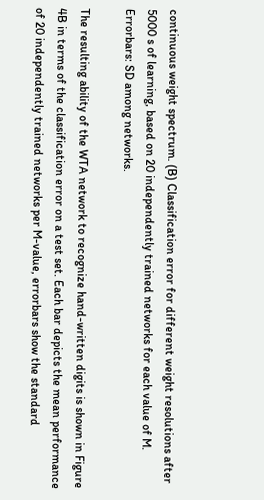continuous weight spectrum. (B) Classification error for different weight resolutions after 5000 s of learning, based on 20 independently trained networks for each value of M. Errorbars: SD among networks.

The resulting ability of the WTA network to recognize hand-written digits is shown in Figure 4B in terms of the classification error on a test set. Each bar depicts the mean performance of 20 independently trained networks per M-value, errorbars show the standard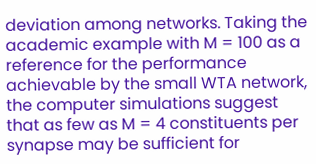deviation among networks. Taking the academic example with M = 100 as a reference for the performance achievable by the small WTA network, the computer simulations suggest that as few as M = 4 constituents per synapse may be sufficient for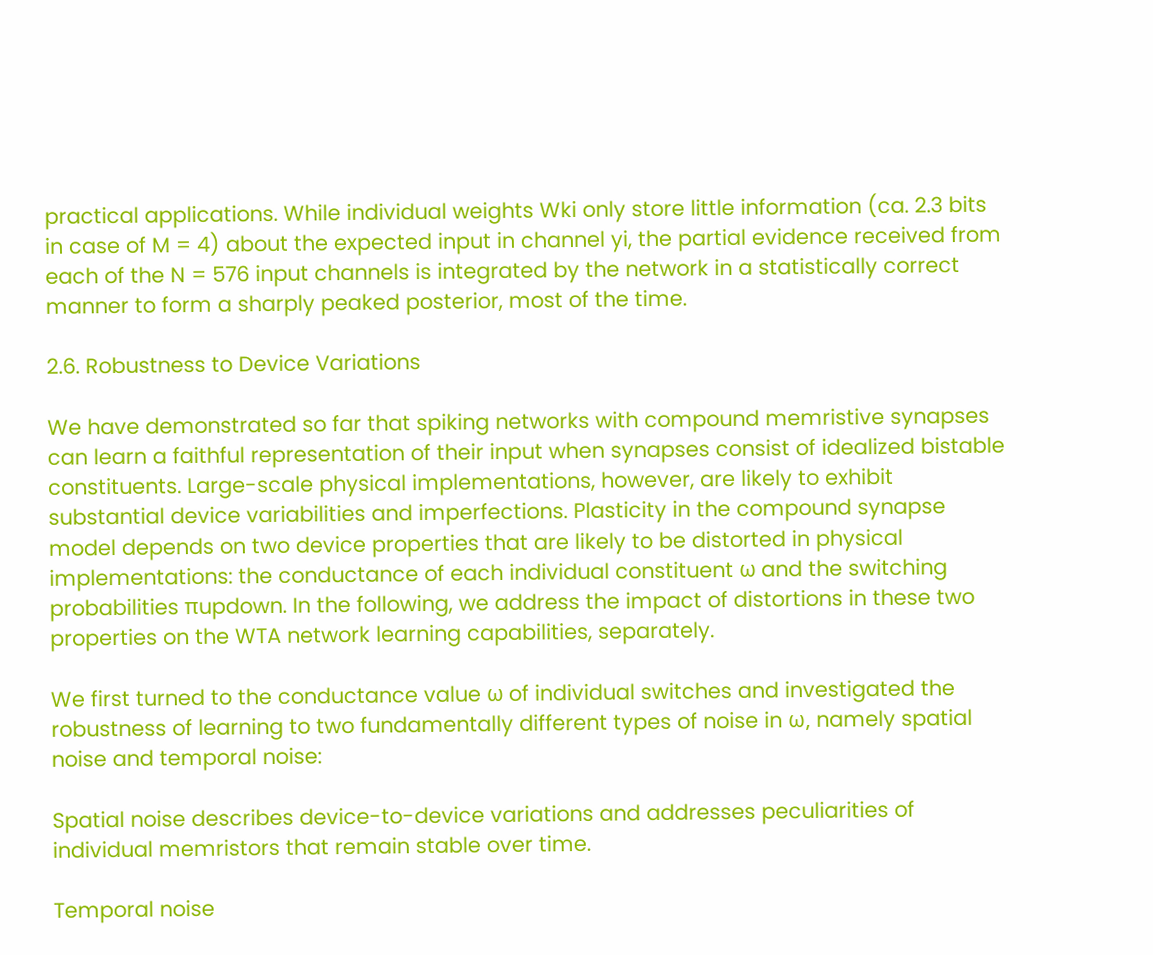practical applications. While individual weights Wki only store little information (ca. 2.3 bits in case of M = 4) about the expected input in channel yi, the partial evidence received from each of the N = 576 input channels is integrated by the network in a statistically correct manner to form a sharply peaked posterior, most of the time.

2.6. Robustness to Device Variations

We have demonstrated so far that spiking networks with compound memristive synapses can learn a faithful representation of their input when synapses consist of idealized bistable constituents. Large-scale physical implementations, however, are likely to exhibit substantial device variabilities and imperfections. Plasticity in the compound synapse model depends on two device properties that are likely to be distorted in physical implementations: the conductance of each individual constituent ω and the switching probabilities πupdown. In the following, we address the impact of distortions in these two properties on the WTA network learning capabilities, separately.

We first turned to the conductance value ω of individual switches and investigated the robustness of learning to two fundamentally different types of noise in ω, namely spatial noise and temporal noise:

Spatial noise describes device-to-device variations and addresses peculiarities of individual memristors that remain stable over time.

Temporal noise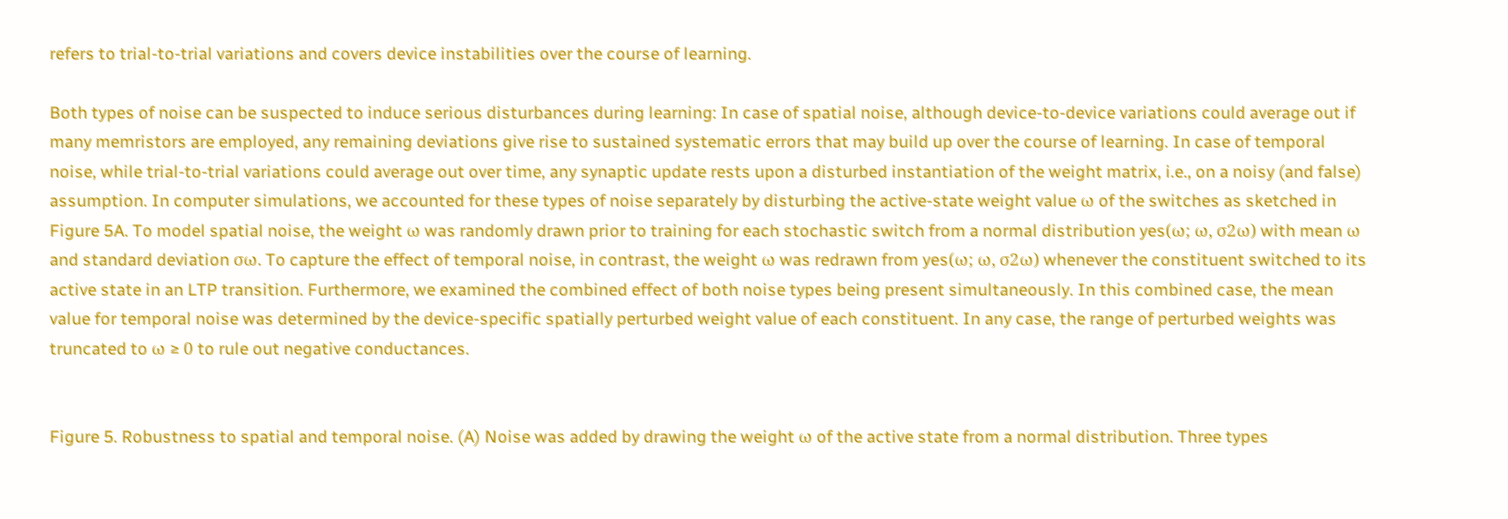refers to trial-to-trial variations and covers device instabilities over the course of learning.

Both types of noise can be suspected to induce serious disturbances during learning: In case of spatial noise, although device-to-device variations could average out if many memristors are employed, any remaining deviations give rise to sustained systematic errors that may build up over the course of learning. In case of temporal noise, while trial-to-trial variations could average out over time, any synaptic update rests upon a disturbed instantiation of the weight matrix, i.e., on a noisy (and false) assumption. In computer simulations, we accounted for these types of noise separately by disturbing the active-state weight value ω of the switches as sketched in Figure 5A. To model spatial noise, the weight ω was randomly drawn prior to training for each stochastic switch from a normal distribution yes(ω; ω, σ2ω) with mean ω and standard deviation σω. To capture the effect of temporal noise, in contrast, the weight ω was redrawn from yes(ω; ω, σ2ω) whenever the constituent switched to its active state in an LTP transition. Furthermore, we examined the combined effect of both noise types being present simultaneously. In this combined case, the mean value for temporal noise was determined by the device-specific spatially perturbed weight value of each constituent. In any case, the range of perturbed weights was truncated to ω ≥ 0 to rule out negative conductances.


Figure 5. Robustness to spatial and temporal noise. (A) Noise was added by drawing the weight ω of the active state from a normal distribution. Three types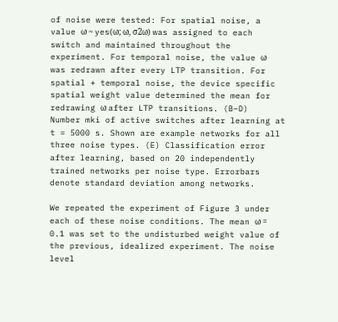of noise were tested: For spatial noise, a value ω ~ yes(ω; ω, σ2ω) was assigned to each switch and maintained throughout the experiment. For temporal noise, the value ω was redrawn after every LTP transition. For spatial + temporal noise, the device specific spatial weight value determined the mean for redrawing ω after LTP transitions. (B–D) Number mki of active switches after learning at t = 5000 s. Shown are example networks for all three noise types. (E) Classification error after learning, based on 20 independently trained networks per noise type. Errorbars denote standard deviation among networks.

We repeated the experiment of Figure 3 under each of these noise conditions. The mean ω = 0.1 was set to the undisturbed weight value of the previous, idealized experiment. The noise level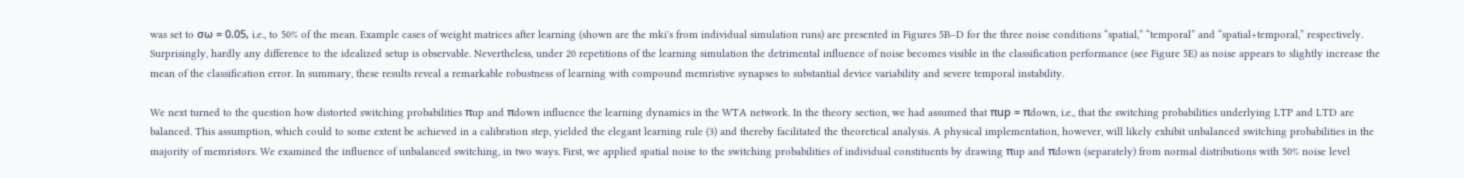was set to σω = 0.05, i.e., to 50% of the mean. Example cases of weight matrices after learning (shown are the mki's from individual simulation runs) are presented in Figures 5B–D for the three noise conditions “spatial,” “temporal” and “spatial+temporal,” respectively. Surprisingly, hardly any difference to the idealized setup is observable. Nevertheless, under 20 repetitions of the learning simulation the detrimental influence of noise becomes visible in the classification performance (see Figure 5E) as noise appears to slightly increase the mean of the classification error. In summary, these results reveal a remarkable robustness of learning with compound memristive synapses to substantial device variability and severe temporal instability.

We next turned to the question how distorted switching probabilities πup and πdown influence the learning dynamics in the WTA network. In the theory section, we had assumed that πup = πdown, i.e., that the switching probabilities underlying LTP and LTD are balanced. This assumption, which could to some extent be achieved in a calibration step, yielded the elegant learning rule (3) and thereby facilitated the theoretical analysis. A physical implementation, however, will likely exhibit unbalanced switching probabilities in the majority of memristors. We examined the influence of unbalanced switching, in two ways. First, we applied spatial noise to the switching probabilities of individual constituents by drawing πup and πdown (separately) from normal distributions with 50% noise level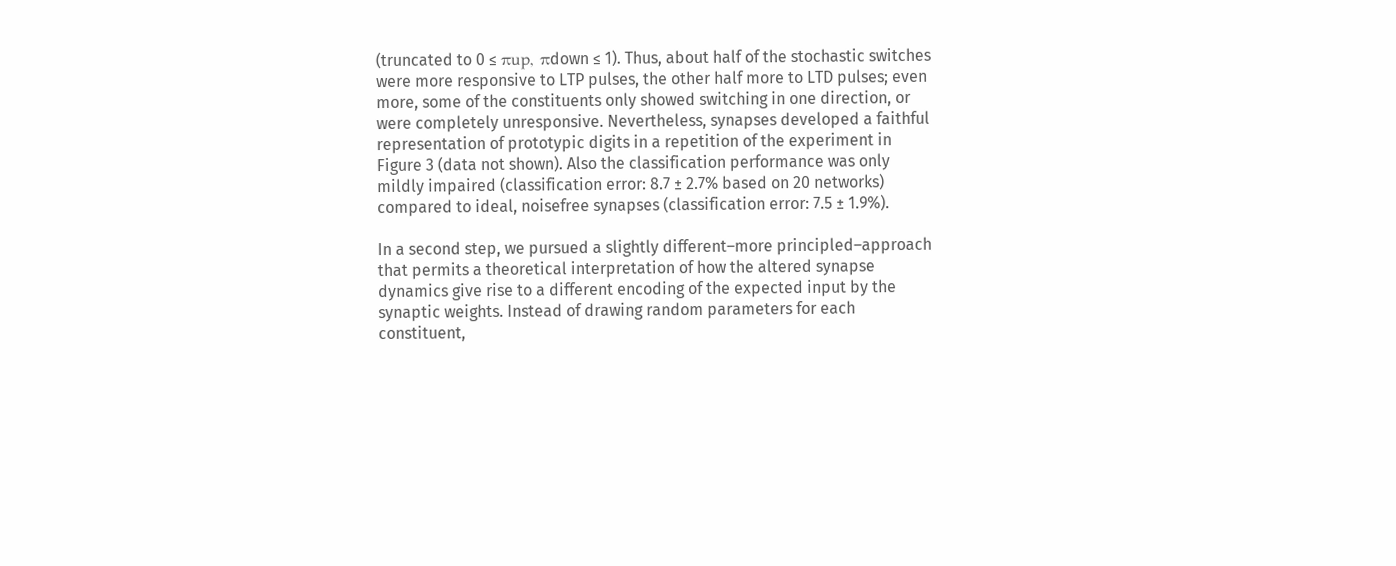(truncated to 0 ≤ πup, πdown ≤ 1). Thus, about half of the stochastic switches were more responsive to LTP pulses, the other half more to LTD pulses; even more, some of the constituents only showed switching in one direction, or were completely unresponsive. Nevertheless, synapses developed a faithful representation of prototypic digits in a repetition of the experiment in Figure 3 (data not shown). Also the classification performance was only mildly impaired (classification error: 8.7 ± 2.7% based on 20 networks) compared to ideal, noisefree synapses (classification error: 7.5 ± 1.9%).

In a second step, we pursued a slightly different–more principled–approach that permits a theoretical interpretation of how the altered synapse dynamics give rise to a different encoding of the expected input by the synaptic weights. Instead of drawing random parameters for each constituent,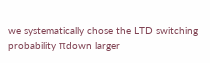we systematically chose the LTD switching probability πdown larger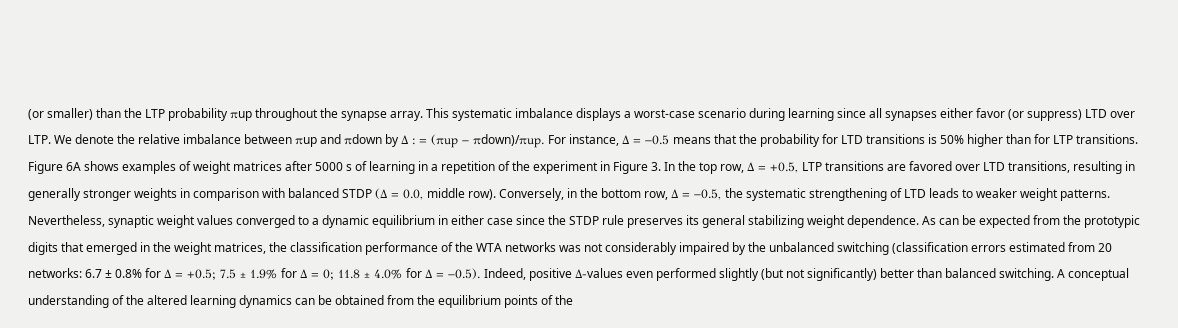(or smaller) than the LTP probability πup throughout the synapse array. This systematic imbalance displays a worst-case scenario during learning since all synapses either favor (or suppress) LTD over LTP. We denote the relative imbalance between πup and πdown by Δ : = (πup − πdown)/πup. For instance, Δ = −0.5 means that the probability for LTD transitions is 50% higher than for LTP transitions. Figure 6A shows examples of weight matrices after 5000 s of learning in a repetition of the experiment in Figure 3. In the top row, Δ = +0.5, LTP transitions are favored over LTD transitions, resulting in generally stronger weights in comparison with balanced STDP (Δ = 0.0, middle row). Conversely, in the bottom row, Δ = −0.5, the systematic strengthening of LTD leads to weaker weight patterns. Nevertheless, synaptic weight values converged to a dynamic equilibrium in either case since the STDP rule preserves its general stabilizing weight dependence. As can be expected from the prototypic digits that emerged in the weight matrices, the classification performance of the WTA networks was not considerably impaired by the unbalanced switching (classification errors estimated from 20 networks: 6.7 ± 0.8% for Δ = +0.5; 7.5 ± 1.9% for Δ = 0; 11.8 ± 4.0% for Δ = −0.5). Indeed, positive Δ-values even performed slightly (but not significantly) better than balanced switching. A conceptual understanding of the altered learning dynamics can be obtained from the equilibrium points of the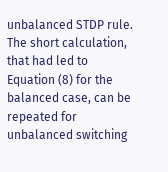unbalanced STDP rule. The short calculation, that had led to Equation (8) for the balanced case, can be repeated for unbalanced switching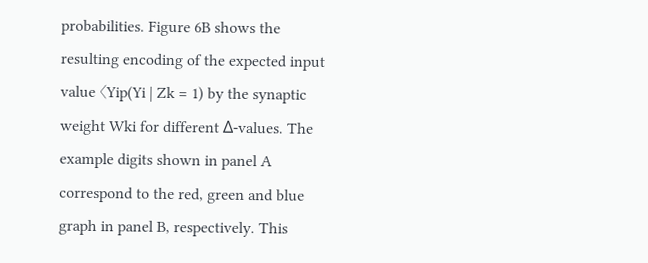probabilities. Figure 6B shows the resulting encoding of the expected input value 〈Yip(Yi | Zk = 1) by the synaptic weight Wki for different Δ-values. The example digits shown in panel A correspond to the red, green and blue graph in panel B, respectively. This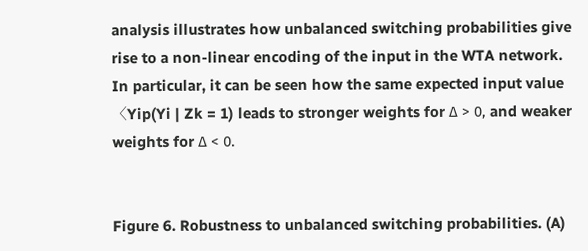analysis illustrates how unbalanced switching probabilities give rise to a non-linear encoding of the input in the WTA network. In particular, it can be seen how the same expected input value 〈Yip(Yi | Zk = 1) leads to stronger weights for Δ > 0, and weaker weights for Δ < 0.


Figure 6. Robustness to unbalanced switching probabilities. (A)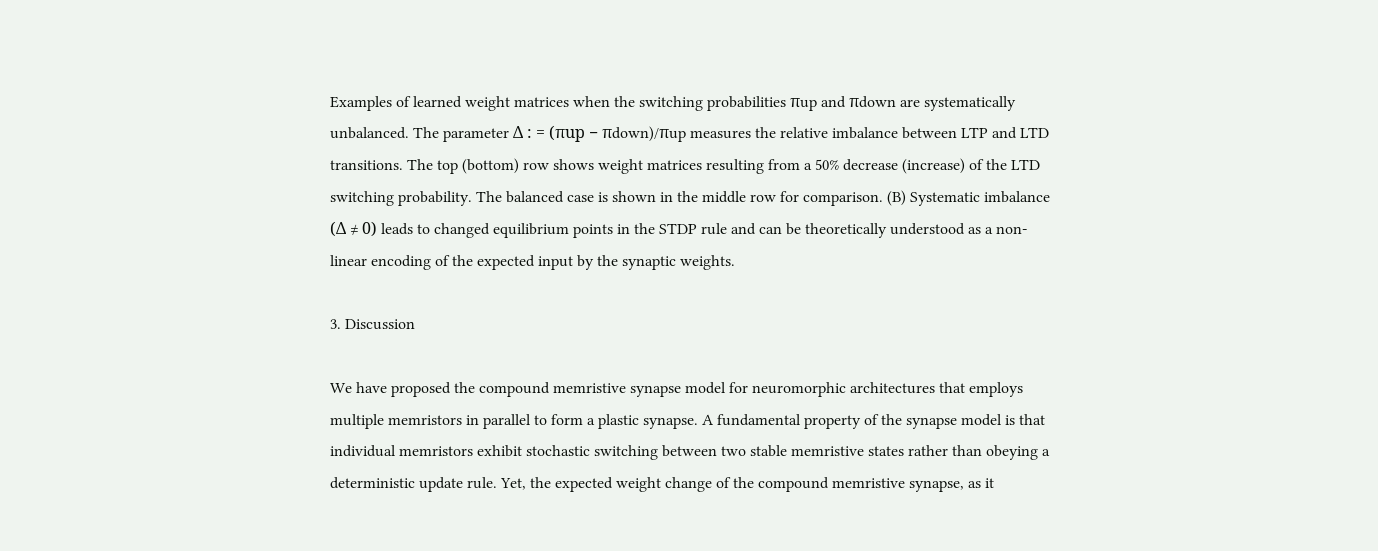Examples of learned weight matrices when the switching probabilities πup and πdown are systematically unbalanced. The parameter Δ : = (πup − πdown)/πup measures the relative imbalance between LTP and LTD transitions. The top (bottom) row shows weight matrices resulting from a 50% decrease (increase) of the LTD switching probability. The balanced case is shown in the middle row for comparison. (B) Systematic imbalance (Δ ≠ 0) leads to changed equilibrium points in the STDP rule and can be theoretically understood as a non-linear encoding of the expected input by the synaptic weights.

3. Discussion

We have proposed the compound memristive synapse model for neuromorphic architectures that employs multiple memristors in parallel to form a plastic synapse. A fundamental property of the synapse model is that individual memristors exhibit stochastic switching between two stable memristive states rather than obeying a deterministic update rule. Yet, the expected weight change of the compound memristive synapse, as it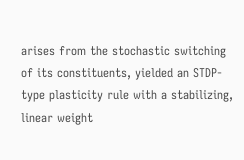arises from the stochastic switching of its constituents, yielded an STDP-type plasticity rule with a stabilizing, linear weight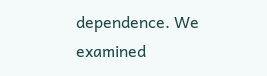dependence. We examined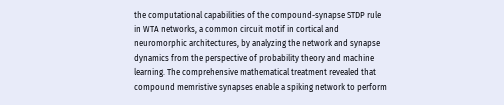the computational capabilities of the compound-synapse STDP rule in WTA networks, a common circuit motif in cortical and neuromorphic architectures, by analyzing the network and synapse dynamics from the perspective of probability theory and machine learning. The comprehensive mathematical treatment revealed that compound memristive synapses enable a spiking network to perform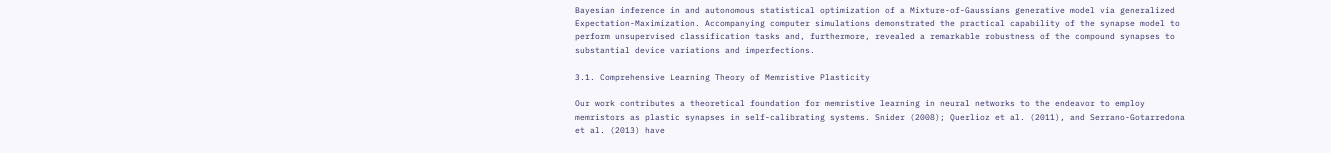Bayesian inference in and autonomous statistical optimization of a Mixture-of-Gaussians generative model via generalized Expectation-Maximization. Accompanying computer simulations demonstrated the practical capability of the synapse model to perform unsupervised classification tasks and, furthermore, revealed a remarkable robustness of the compound synapses to substantial device variations and imperfections.

3.1. Comprehensive Learning Theory of Memristive Plasticity

Our work contributes a theoretical foundation for memristive learning in neural networks to the endeavor to employ memristors as plastic synapses in self-calibrating systems. Snider (2008); Querlioz et al. (2011), and Serrano-Gotarredona et al. (2013) have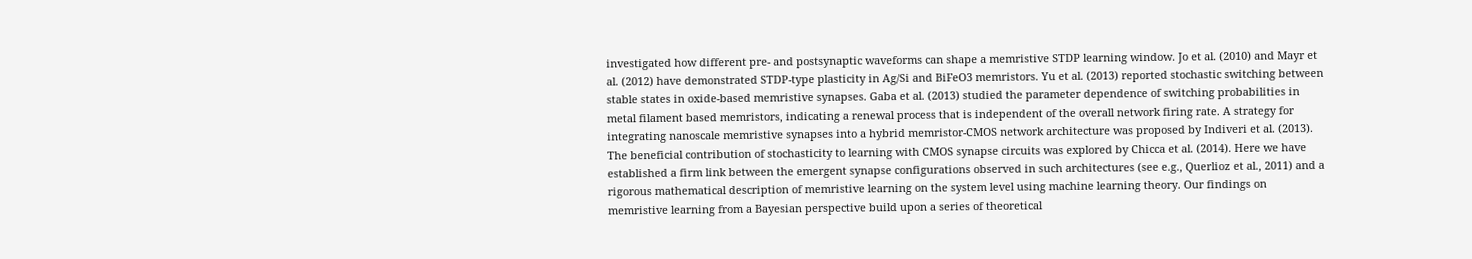investigated how different pre- and postsynaptic waveforms can shape a memristive STDP learning window. Jo et al. (2010) and Mayr et al. (2012) have demonstrated STDP-type plasticity in Ag/Si and BiFeO3 memristors. Yu et al. (2013) reported stochastic switching between stable states in oxide-based memristive synapses. Gaba et al. (2013) studied the parameter dependence of switching probabilities in metal filament based memristors, indicating a renewal process that is independent of the overall network firing rate. A strategy for integrating nanoscale memristive synapses into a hybrid memristor-CMOS network architecture was proposed by Indiveri et al. (2013). The beneficial contribution of stochasticity to learning with CMOS synapse circuits was explored by Chicca et al. (2014). Here we have established a firm link between the emergent synapse configurations observed in such architectures (see e.g., Querlioz et al., 2011) and a rigorous mathematical description of memristive learning on the system level using machine learning theory. Our findings on memristive learning from a Bayesian perspective build upon a series of theoretical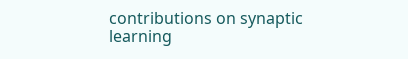contributions on synaptic learning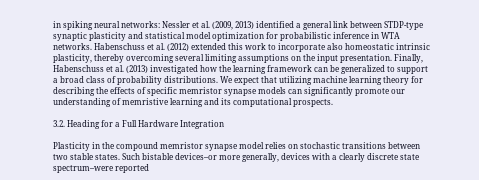in spiking neural networks: Nessler et al. (2009, 2013) identified a general link between STDP-type synaptic plasticity and statistical model optimization for probabilistic inference in WTA networks. Habenschuss et al. (2012) extended this work to incorporate also homeostatic intrinsic plasticity, thereby overcoming several limiting assumptions on the input presentation. Finally, Habenschuss et al. (2013) investigated how the learning framework can be generalized to support a broad class of probability distributions. We expect that utilizing machine learning theory for describing the effects of specific memristor synapse models can significantly promote our understanding of memristive learning and its computational prospects.

3.2. Heading for a Full Hardware Integration

Plasticity in the compound memristor synapse model relies on stochastic transitions between two stable states. Such bistable devices–or more generally, devices with a clearly discrete state spectrum–were reported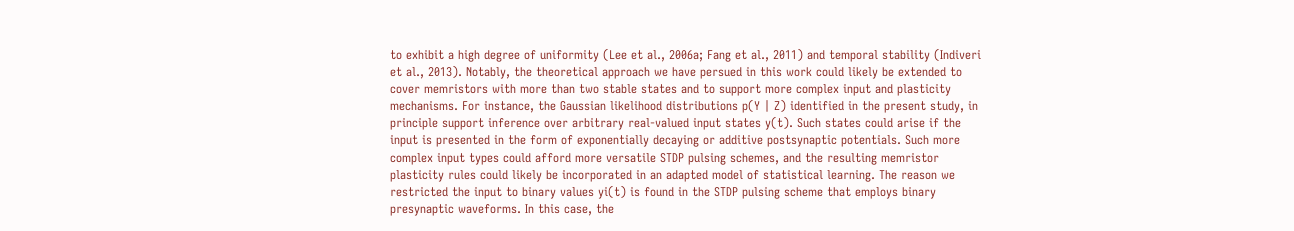to exhibit a high degree of uniformity (Lee et al., 2006a; Fang et al., 2011) and temporal stability (Indiveri et al., 2013). Notably, the theoretical approach we have persued in this work could likely be extended to cover memristors with more than two stable states and to support more complex input and plasticity mechanisms. For instance, the Gaussian likelihood distributions p(Y | Z) identified in the present study, in principle support inference over arbitrary real-valued input states y(t). Such states could arise if the input is presented in the form of exponentially decaying or additive postsynaptic potentials. Such more complex input types could afford more versatile STDP pulsing schemes, and the resulting memristor plasticity rules could likely be incorporated in an adapted model of statistical learning. The reason we restricted the input to binary values yi(t) is found in the STDP pulsing scheme that employs binary presynaptic waveforms. In this case, the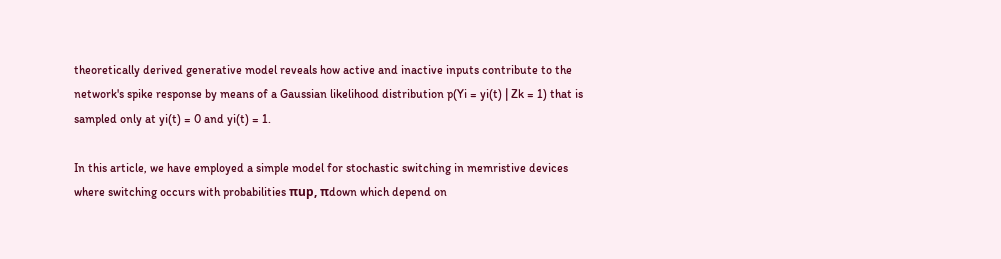theoretically derived generative model reveals how active and inactive inputs contribute to the network's spike response by means of a Gaussian likelihood distribution p(Yi = yi(t) | Zk = 1) that is sampled only at yi(t) = 0 and yi(t) = 1.

In this article, we have employed a simple model for stochastic switching in memristive devices where switching occurs with probabilities πup, πdown which depend on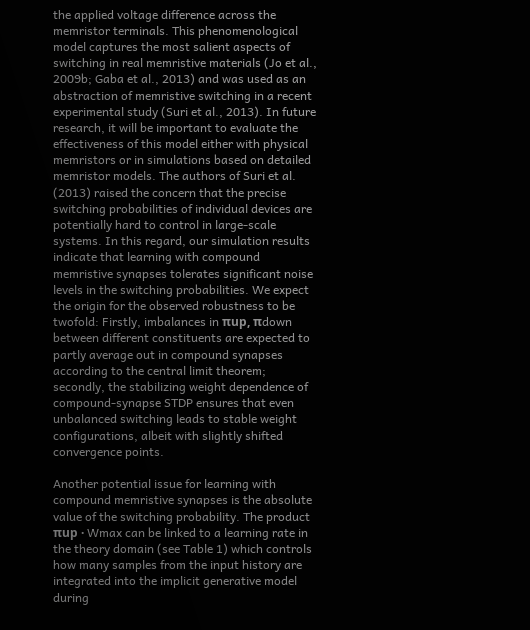the applied voltage difference across the memristor terminals. This phenomenological model captures the most salient aspects of switching in real memristive materials (Jo et al., 2009b; Gaba et al., 2013) and was used as an abstraction of memristive switching in a recent experimental study (Suri et al., 2013). In future research, it will be important to evaluate the effectiveness of this model either with physical memristors or in simulations based on detailed memristor models. The authors of Suri et al. (2013) raised the concern that the precise switching probabilities of individual devices are potentially hard to control in large-scale systems. In this regard, our simulation results indicate that learning with compound memristive synapses tolerates significant noise levels in the switching probabilities. We expect the origin for the observed robustness to be twofold: Firstly, imbalances in πup, πdown between different constituents are expected to partly average out in compound synapses according to the central limit theorem; secondly, the stabilizing weight dependence of compound-synapse STDP ensures that even unbalanced switching leads to stable weight configurations, albeit with slightly shifted convergence points.

Another potential issue for learning with compound memristive synapses is the absolute value of the switching probability. The product πup · Wmax can be linked to a learning rate in the theory domain (see Table 1) which controls how many samples from the input history are integrated into the implicit generative model during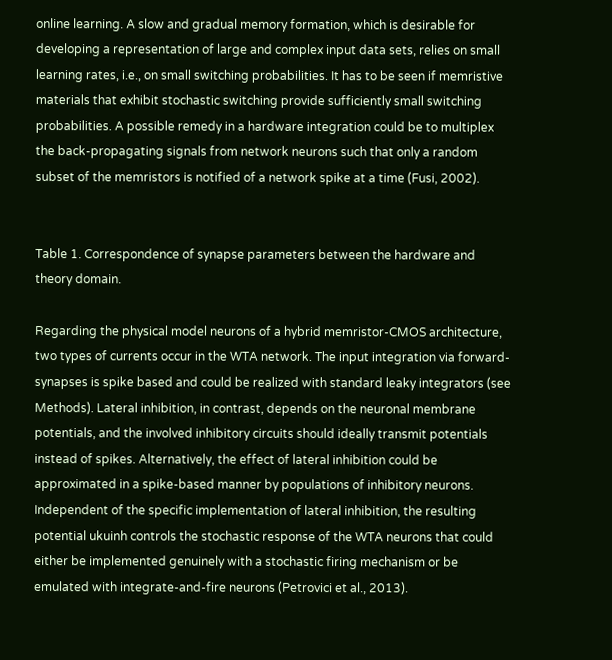online learning. A slow and gradual memory formation, which is desirable for developing a representation of large and complex input data sets, relies on small learning rates, i.e., on small switching probabilities. It has to be seen if memristive materials that exhibit stochastic switching provide sufficiently small switching probabilities. A possible remedy in a hardware integration could be to multiplex the back-propagating signals from network neurons such that only a random subset of the memristors is notified of a network spike at a time (Fusi, 2002).


Table 1. Correspondence of synapse parameters between the hardware and theory domain.

Regarding the physical model neurons of a hybrid memristor-CMOS architecture, two types of currents occur in the WTA network. The input integration via forward-synapses is spike based and could be realized with standard leaky integrators (see Methods). Lateral inhibition, in contrast, depends on the neuronal membrane potentials, and the involved inhibitory circuits should ideally transmit potentials instead of spikes. Alternatively, the effect of lateral inhibition could be approximated in a spike-based manner by populations of inhibitory neurons. Independent of the specific implementation of lateral inhibition, the resulting potential ukuinh controls the stochastic response of the WTA neurons that could either be implemented genuinely with a stochastic firing mechanism or be emulated with integrate-and-fire neurons (Petrovici et al., 2013).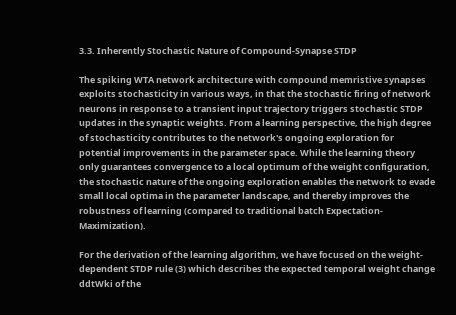3.3. Inherently Stochastic Nature of Compound-Synapse STDP

The spiking WTA network architecture with compound memristive synapses exploits stochasticity in various ways, in that the stochastic firing of network neurons in response to a transient input trajectory triggers stochastic STDP updates in the synaptic weights. From a learning perspective, the high degree of stochasticity contributes to the network's ongoing exploration for potential improvements in the parameter space. While the learning theory only guarantees convergence to a local optimum of the weight configuration, the stochastic nature of the ongoing exploration enables the network to evade small local optima in the parameter landscape, and thereby improves the robustness of learning (compared to traditional batch Expectation-Maximization).

For the derivation of the learning algorithm, we have focused on the weight-dependent STDP rule (3) which describes the expected temporal weight change ddtWki of the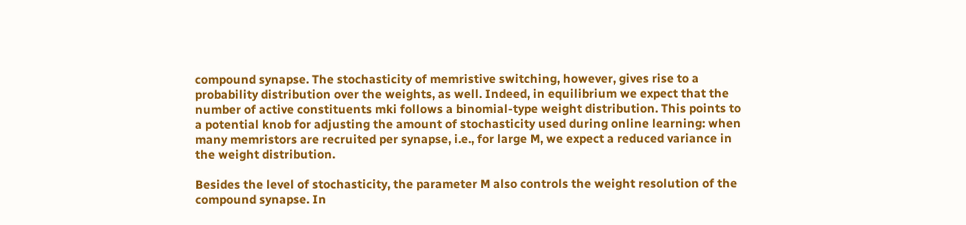compound synapse. The stochasticity of memristive switching, however, gives rise to a probability distribution over the weights, as well. Indeed, in equilibrium we expect that the number of active constituents mki follows a binomial-type weight distribution. This points to a potential knob for adjusting the amount of stochasticity used during online learning: when many memristors are recruited per synapse, i.e., for large M, we expect a reduced variance in the weight distribution.

Besides the level of stochasticity, the parameter M also controls the weight resolution of the compound synapse. In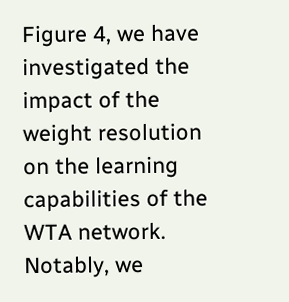Figure 4, we have investigated the impact of the weight resolution on the learning capabilities of the WTA network. Notably, we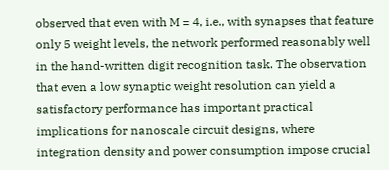observed that even with M = 4, i.e., with synapses that feature only 5 weight levels, the network performed reasonably well in the hand-written digit recognition task. The observation that even a low synaptic weight resolution can yield a satisfactory performance has important practical implications for nanoscale circuit designs, where integration density and power consumption impose crucial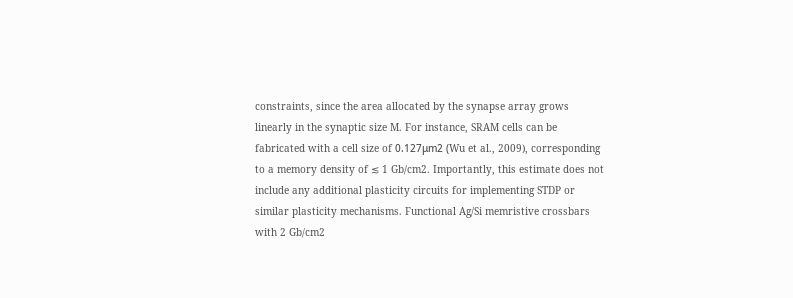constraints, since the area allocated by the synapse array grows linearly in the synaptic size M. For instance, SRAM cells can be fabricated with a cell size of 0.127μm2 (Wu et al., 2009), corresponding to a memory density of ≲ 1 Gb/cm2. Importantly, this estimate does not include any additional plasticity circuits for implementing STDP or similar plasticity mechanisms. Functional Ag/Si memristive crossbars with 2 Gb/cm2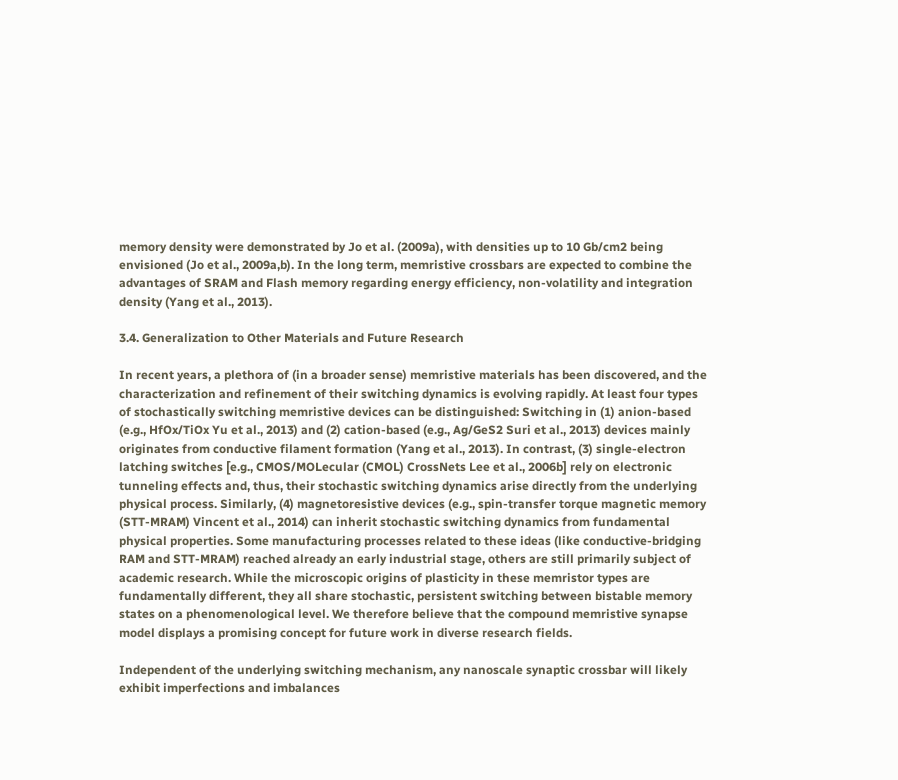memory density were demonstrated by Jo et al. (2009a), with densities up to 10 Gb/cm2 being envisioned (Jo et al., 2009a,b). In the long term, memristive crossbars are expected to combine the advantages of SRAM and Flash memory regarding energy efficiency, non-volatility and integration density (Yang et al., 2013).

3.4. Generalization to Other Materials and Future Research

In recent years, a plethora of (in a broader sense) memristive materials has been discovered, and the characterization and refinement of their switching dynamics is evolving rapidly. At least four types of stochastically switching memristive devices can be distinguished: Switching in (1) anion-based (e.g., HfOx/TiOx Yu et al., 2013) and (2) cation-based (e.g., Ag/GeS2 Suri et al., 2013) devices mainly originates from conductive filament formation (Yang et al., 2013). In contrast, (3) single-electron latching switches [e.g., CMOS/MOLecular (CMOL) CrossNets Lee et al., 2006b] rely on electronic tunneling effects and, thus, their stochastic switching dynamics arise directly from the underlying physical process. Similarly, (4) magnetoresistive devices (e.g., spin-transfer torque magnetic memory (STT-MRAM) Vincent et al., 2014) can inherit stochastic switching dynamics from fundamental physical properties. Some manufacturing processes related to these ideas (like conductive-bridging RAM and STT-MRAM) reached already an early industrial stage, others are still primarily subject of academic research. While the microscopic origins of plasticity in these memristor types are fundamentally different, they all share stochastic, persistent switching between bistable memory states on a phenomenological level. We therefore believe that the compound memristive synapse model displays a promising concept for future work in diverse research fields.

Independent of the underlying switching mechanism, any nanoscale synaptic crossbar will likely exhibit imperfections and imbalances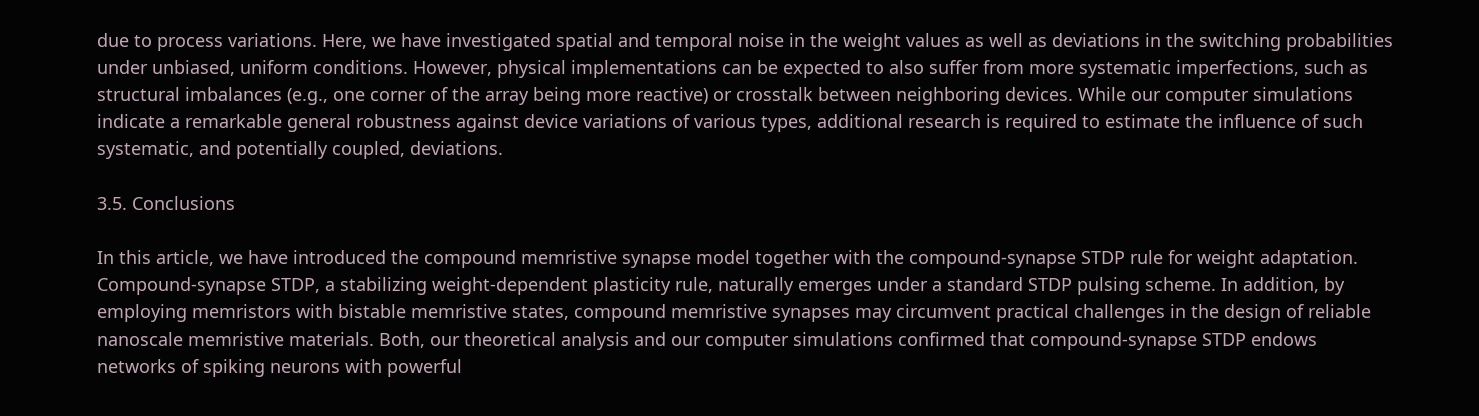due to process variations. Here, we have investigated spatial and temporal noise in the weight values as well as deviations in the switching probabilities under unbiased, uniform conditions. However, physical implementations can be expected to also suffer from more systematic imperfections, such as structural imbalances (e.g., one corner of the array being more reactive) or crosstalk between neighboring devices. While our computer simulations indicate a remarkable general robustness against device variations of various types, additional research is required to estimate the influence of such systematic, and potentially coupled, deviations.

3.5. Conclusions

In this article, we have introduced the compound memristive synapse model together with the compound-synapse STDP rule for weight adaptation. Compound-synapse STDP, a stabilizing weight-dependent plasticity rule, naturally emerges under a standard STDP pulsing scheme. In addition, by employing memristors with bistable memristive states, compound memristive synapses may circumvent practical challenges in the design of reliable nanoscale memristive materials. Both, our theoretical analysis and our computer simulations confirmed that compound-synapse STDP endows networks of spiking neurons with powerful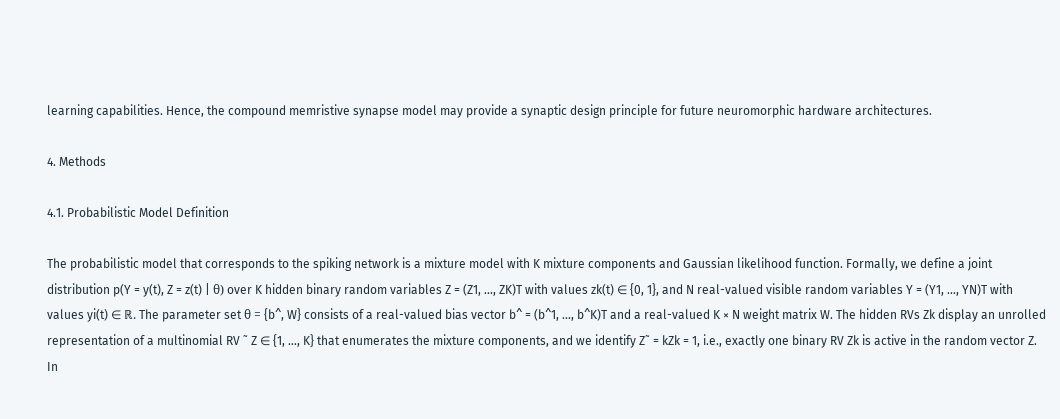learning capabilities. Hence, the compound memristive synapse model may provide a synaptic design principle for future neuromorphic hardware architectures.

4. Methods

4.1. Probabilistic Model Definition

The probabilistic model that corresponds to the spiking network is a mixture model with K mixture components and Gaussian likelihood function. Formally, we define a joint distribution p(Y = y(t), Z = z(t) | θ) over K hidden binary random variables Z = (Z1, …, ZK)T with values zk(t) ∈ {0, 1}, and N real-valued visible random variables Y = (Y1, …, YN)T with values yi(t) ∈ ℝ. The parameter set θ = {b^, W} consists of a real-valued bias vector b^ = (b^1, …, b^K)T and a real-valued K × N weight matrix W. The hidden RVs Zk display an unrolled representation of a multinomial RV ˜ Z ∈ {1, …, K} that enumerates the mixture components, and we identify Z˜ = kZk = 1, i.e., exactly one binary RV Zk is active in the random vector Z. In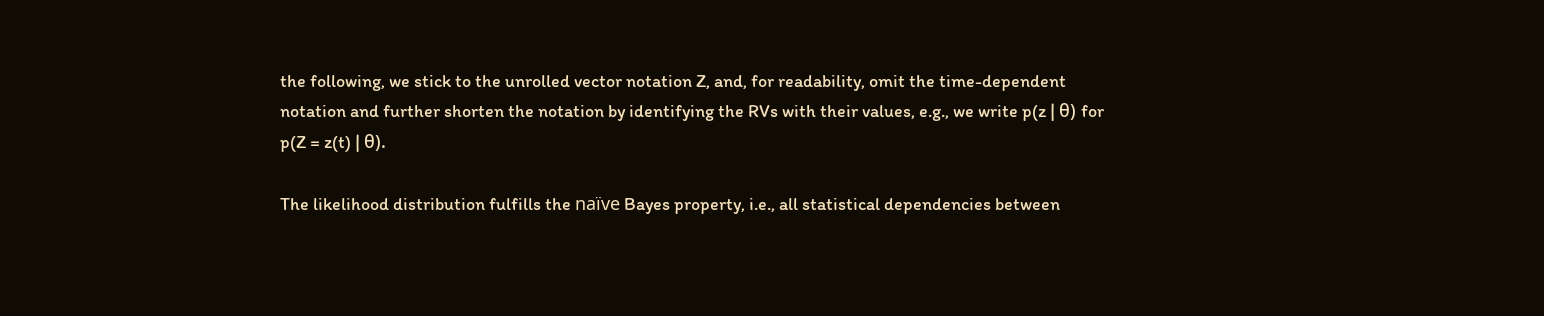the following, we stick to the unrolled vector notation Z, and, for readability, omit the time-dependent notation and further shorten the notation by identifying the RVs with their values, e.g., we write p(z | θ) for p(Z = z(t) | θ).

The likelihood distribution fulfills the naïve Bayes property, i.e., all statistical dependencies between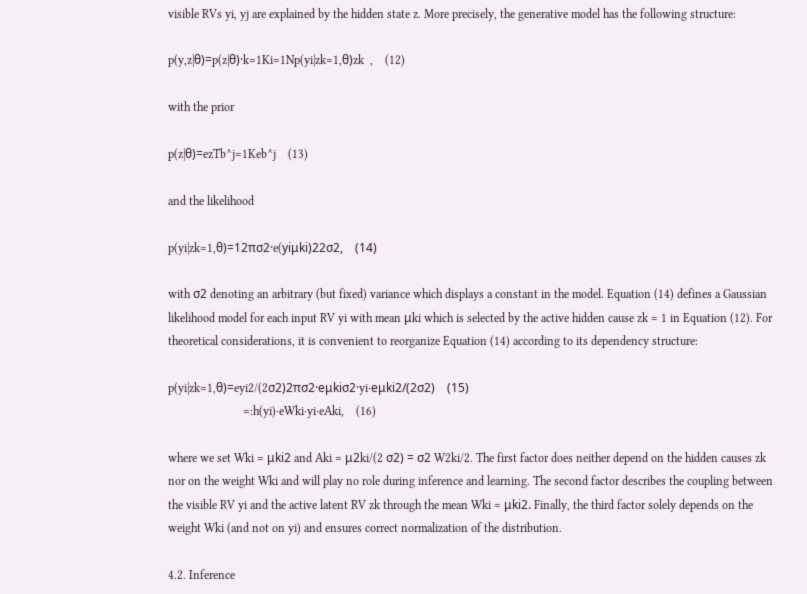visible RVs yi, yj are explained by the hidden state z. More precisely, the generative model has the following structure:

p(y,z|θ)=p(z|θ)·k=1Ki=1Np(yi|zk=1,θ)zk  ,    (12)

with the prior

p(z|θ)=ezTb^j=1Keb^j    (13)

and the likelihood

p(yi|zk=1,θ)=12πσ2·e(yiμki)22σ2,    (14)

with σ2 denoting an arbitrary (but fixed) variance which displays a constant in the model. Equation (14) defines a Gaussian likelihood model for each input RV yi with mean μki which is selected by the active hidden cause zk = 1 in Equation (12). For theoretical considerations, it is convenient to reorganize Equation (14) according to its dependency structure:

p(yi|zk=1,θ)=eyi2/(2σ2)2πσ2·eμkiσ2·yi·eμki2/(2σ2)    (15)
                         =:h(yi)·eWki·yi·eAki,    (16)

where we set Wki = μki2 and Aki = μ2ki/(2 σ2) = σ2 W2ki/2. The first factor does neither depend on the hidden causes zk nor on the weight Wki and will play no role during inference and learning. The second factor describes the coupling between the visible RV yi and the active latent RV zk through the mean Wki = μki2. Finally, the third factor solely depends on the weight Wki (and not on yi) and ensures correct normalization of the distribution.

4.2. Inference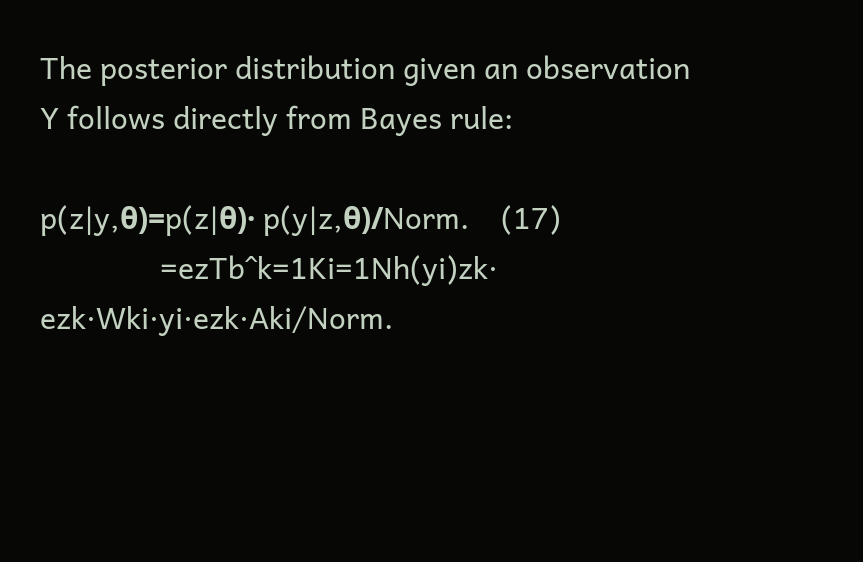The posterior distribution given an observation Y follows directly from Bayes rule:

p(z|y,θ)=p(z|θ)· p(y|z,θ)/Norm.    (17)
               =ezTb^k=1Ki=1Nh(yi)zk·                   ezk·Wki·yi·ezk·Aki/Norm.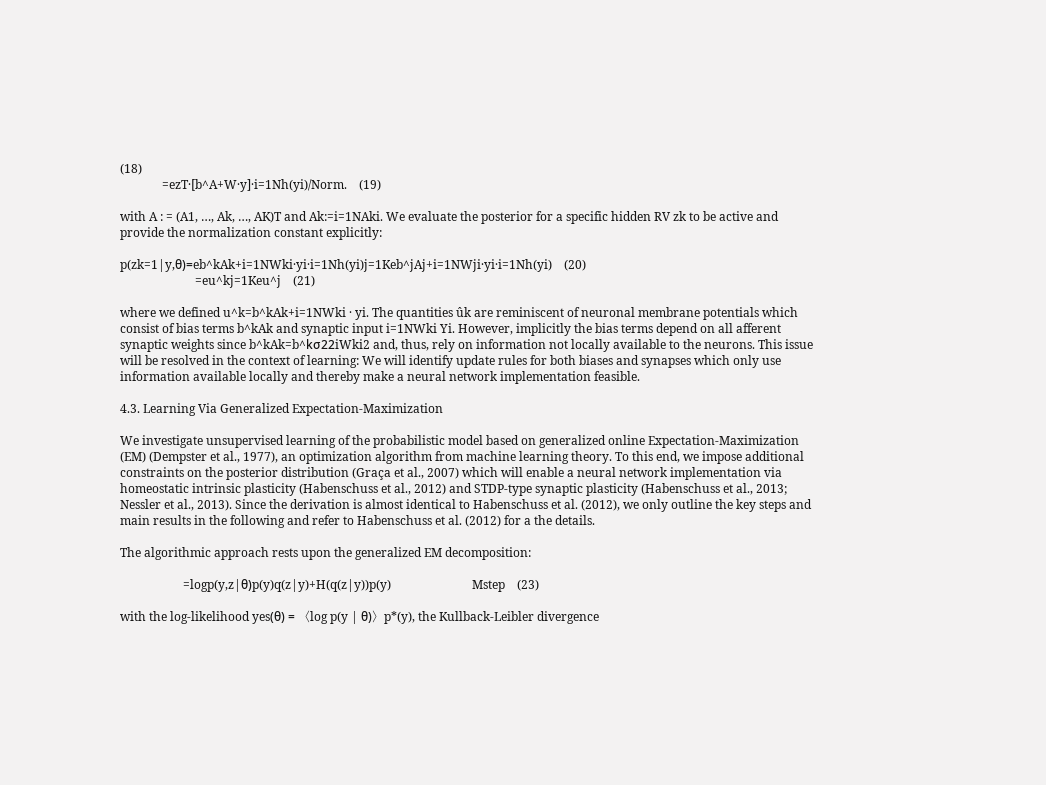(18)
              =ezT·[b^A+W·y]·i=1Nh(yi)/Norm.    (19)

with A : = (A1, …, Ak, …, AK)T and Ak:=i=1NAki. We evaluate the posterior for a specific hidden RV zk to be active and provide the normalization constant explicitly:

p(zk=1|y,θ)=eb^kAk+i=1NWki·yi·i=1Nh(yi)j=1Keb^jAj+i=1NWji·yi·i=1Nh(yi)    (20)
                         =eu^kj=1Keu^j    (21)

where we defined u^k=b^kAk+i=1NWki · yi. The quantities ûk are reminiscent of neuronal membrane potentials which consist of bias terms b^kAk and synaptic input i=1NWki Yi. However, implicitly the bias terms depend on all afferent synaptic weights since b^kAk=b^kσ22iWki2 and, thus, rely on information not locally available to the neurons. This issue will be resolved in the context of learning: We will identify update rules for both biases and synapses which only use information available locally and thereby make a neural network implementation feasible.

4.3. Learning Via Generalized Expectation-Maximization

We investigate unsupervised learning of the probabilistic model based on generalized online Expectation-Maximization (EM) (Dempster et al., 1977), an optimization algorithm from machine learning theory. To this end, we impose additional constraints on the posterior distribution (Graça et al., 2007) which will enable a neural network implementation via homeostatic intrinsic plasticity (Habenschuss et al., 2012) and STDP-type synaptic plasticity (Habenschuss et al., 2013; Nessler et al., 2013). Since the derivation is almost identical to Habenschuss et al. (2012), we only outline the key steps and main results in the following and refer to Habenschuss et al. (2012) for a the details.

The algorithmic approach rests upon the generalized EM decomposition:

                     =logp(y,z|θ)p(y)q(z|y)+H(q(z|y))p(y)                           Mstep    (23)

with the log-likelihood yes(θ) = 〈log p(y | θ)〉p*(y), the Kullback-Leibler divergence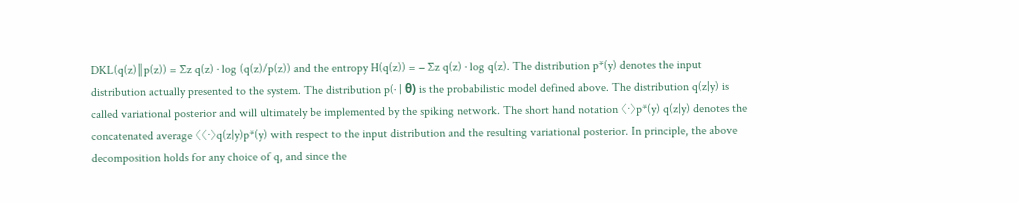DKL(q(z)‖p(z)) = ∑z q(z) · log (q(z)/p(z)) and the entropy H(q(z)) = − ∑z q(z) · log q(z). The distribution p*(y) denotes the input distribution actually presented to the system. The distribution p(· | θ) is the probabilistic model defined above. The distribution q(z|y) is called variational posterior and will ultimately be implemented by the spiking network. The short hand notation 〈·〉p*(y) q(z|y) denotes the concatenated average 〈〈·〉q(z|y)p*(y) with respect to the input distribution and the resulting variational posterior. In principle, the above decomposition holds for any choice of q, and since the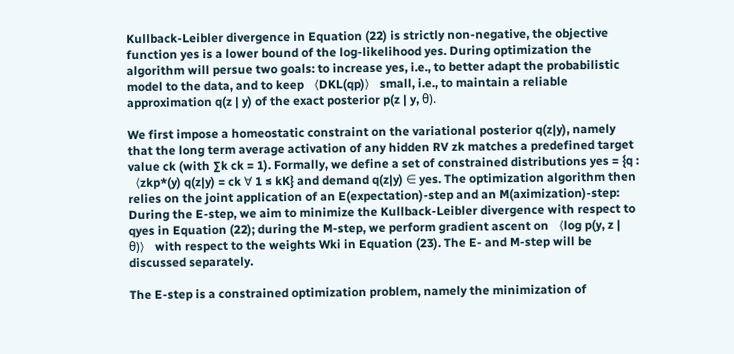Kullback-Leibler divergence in Equation (22) is strictly non-negative, the objective function yes is a lower bound of the log-likelihood yes. During optimization the algorithm will persue two goals: to increase yes, i.e., to better adapt the probabilistic model to the data, and to keep 〈DKL(qp)〉 small, i.e., to maintain a reliable approximation q(z | y) of the exact posterior p(z | y, θ).

We first impose a homeostatic constraint on the variational posterior q(z|y), namely that the long term average activation of any hidden RV zk matches a predefined target value ck (with ∑k ck = 1). Formally, we define a set of constrained distributions yes = {q : 〈zkp*(y) q(z|y) = ck ∀ 1 ≤ kK} and demand q(z|y) ∈ yes. The optimization algorithm then relies on the joint application of an E(expectation)-step and an M(aximization)-step: During the E-step, we aim to minimize the Kullback-Leibler divergence with respect to qyes in Equation (22); during the M-step, we perform gradient ascent on 〈log p(y, z | θ)〉 with respect to the weights Wki in Equation (23). The E- and M-step will be discussed separately.

The E-step is a constrained optimization problem, namely the minimization of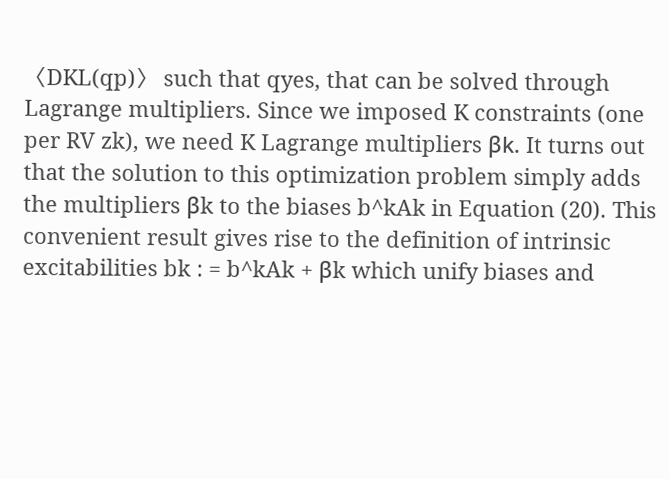〈DKL(qp)〉 such that qyes, that can be solved through Lagrange multipliers. Since we imposed K constraints (one per RV zk), we need K Lagrange multipliers βk. It turns out that the solution to this optimization problem simply adds the multipliers βk to the biases b^kAk in Equation (20). This convenient result gives rise to the definition of intrinsic excitabilities bk : = b^kAk + βk which unify biases and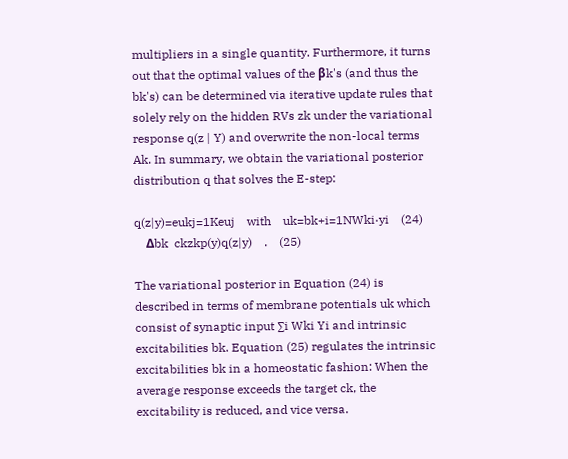multipliers in a single quantity. Furthermore, it turns out that the optimal values of the βk's (and thus the bk's) can be determined via iterative update rules that solely rely on the hidden RVs zk under the variational response q(z | Y) and overwrite the non-local terms Ak. In summary, we obtain the variational posterior distribution q that solves the E-step:

q(z|y)=eukj=1Keuj    with    uk=bk+i=1NWki·yi    (24)
    Δbk  ckzkp(y)q(z|y)    .    (25)

The variational posterior in Equation (24) is described in terms of membrane potentials uk which consist of synaptic input ∑i Wki Yi and intrinsic excitabilities bk. Equation (25) regulates the intrinsic excitabilities bk in a homeostatic fashion: When the average response exceeds the target ck, the excitability is reduced, and vice versa.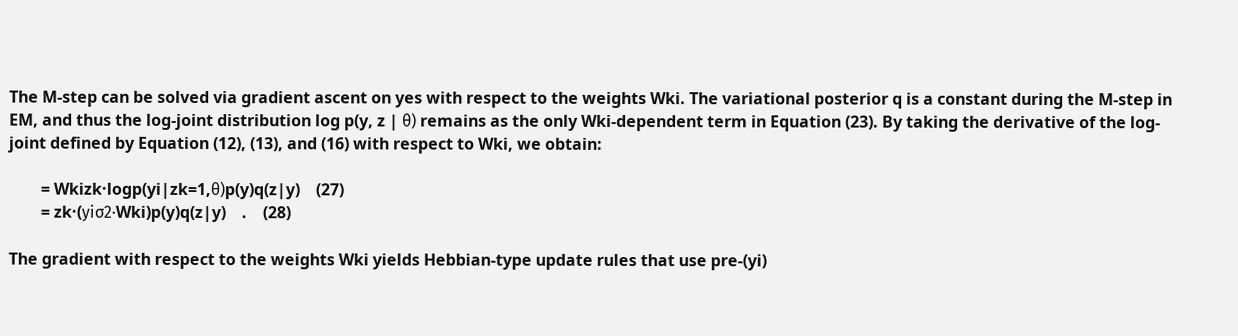The M-step can be solved via gradient ascent on yes with respect to the weights Wki. The variational posterior q is a constant during the M-step in EM, and thus the log-joint distribution log p(y, z | θ) remains as the only Wki-dependent term in Equation (23). By taking the derivative of the log-joint defined by Equation (12), (13), and (16) with respect to Wki, we obtain:

        = Wkizk·logp(yi|zk=1,θ)p(y)q(z|y)    (27)
        = zk·(yiσ2·Wki)p(y)q(z|y)    .    (28)

The gradient with respect to the weights Wki yields Hebbian-type update rules that use pre-(yi)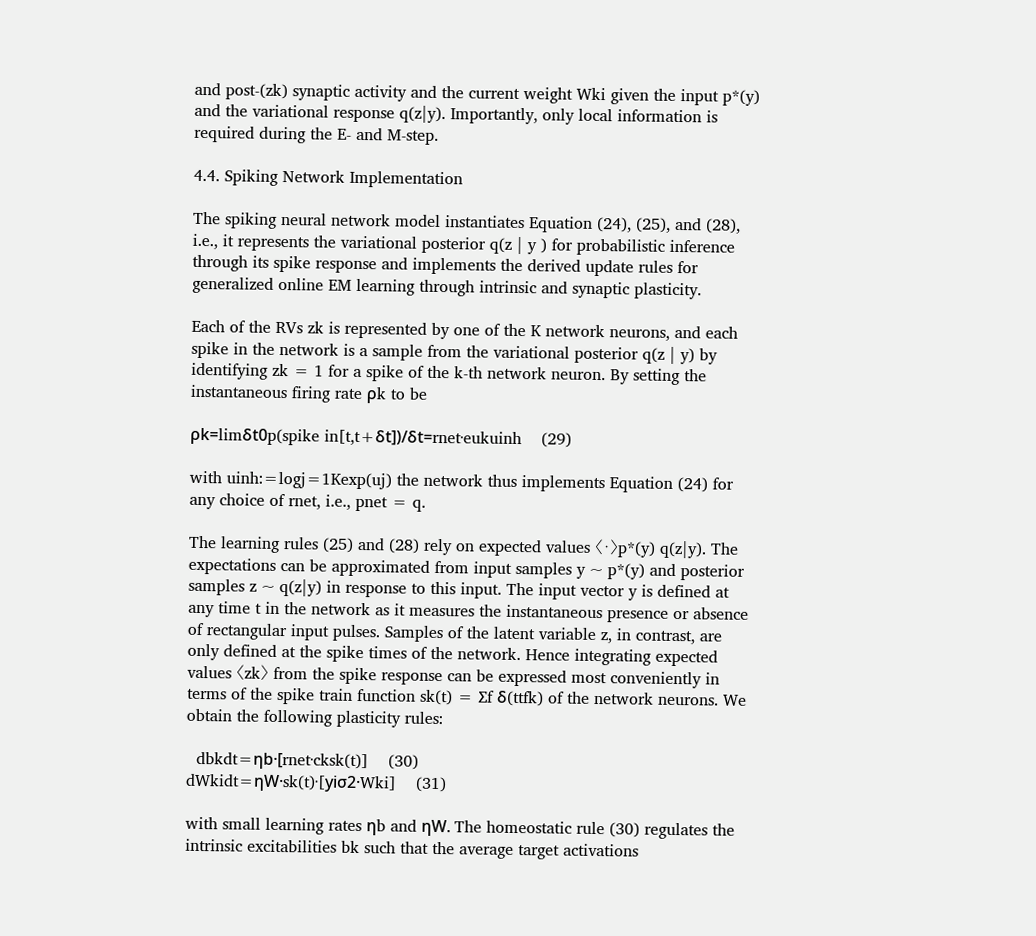and post-(zk) synaptic activity and the current weight Wki given the input p*(y) and the variational response q(z|y). Importantly, only local information is required during the E- and M-step.

4.4. Spiking Network Implementation

The spiking neural network model instantiates Equation (24), (25), and (28), i.e., it represents the variational posterior q(z | y ) for probabilistic inference through its spike response and implements the derived update rules for generalized online EM learning through intrinsic and synaptic plasticity.

Each of the RVs zk is represented by one of the K network neurons, and each spike in the network is a sample from the variational posterior q(z | y) by identifying zk = 1 for a spike of the k-th network neuron. By setting the instantaneous firing rate ρk to be

ρk=limδt0p(spike in[t,t+δt])/δt=rnet·eukuinh    (29)

with uinh:=logj=1Kexp(uj) the network thus implements Equation (24) for any choice of rnet, i.e., pnet = q.

The learning rules (25) and (28) rely on expected values 〈·〉p*(y) q(z|y). The expectations can be approximated from input samples y ~ p*(y) and posterior samples z ~ q(z|y) in response to this input. The input vector y is defined at any time t in the network as it measures the instantaneous presence or absence of rectangular input pulses. Samples of the latent variable z, in contrast, are only defined at the spike times of the network. Hence integrating expected values 〈zk〉 from the spike response can be expressed most conveniently in terms of the spike train function sk(t) = ∑f δ(ttfk) of the network neurons. We obtain the following plasticity rules:

  dbkdt=ηb·[rnet·cksk(t)]    (30)
dWkidt=ηW·sk(t)·[yiσ2·Wki]    (31)

with small learning rates ηb and ηW. The homeostatic rule (30) regulates the intrinsic excitabilities bk such that the average target activations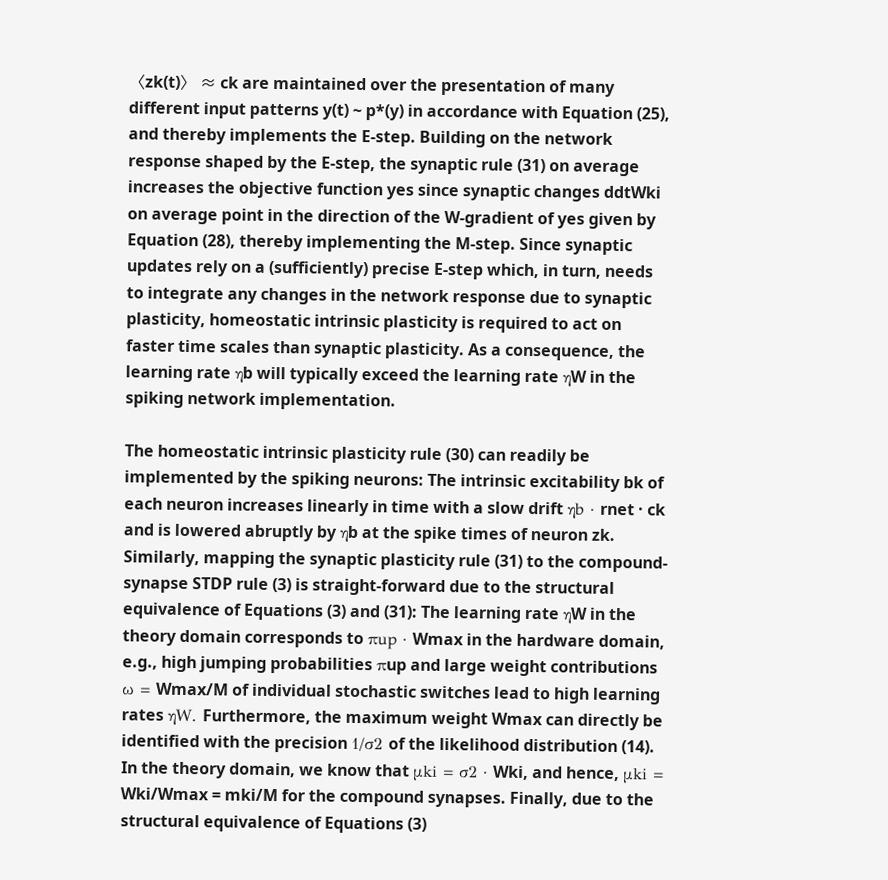〈zk(t)〉 ≈ ck are maintained over the presentation of many different input patterns y(t) ~ p*(y) in accordance with Equation (25), and thereby implements the E-step. Building on the network response shaped by the E-step, the synaptic rule (31) on average increases the objective function yes since synaptic changes ddtWki on average point in the direction of the W-gradient of yes given by Equation (28), thereby implementing the M-step. Since synaptic updates rely on a (sufficiently) precise E-step which, in turn, needs to integrate any changes in the network response due to synaptic plasticity, homeostatic intrinsic plasticity is required to act on faster time scales than synaptic plasticity. As a consequence, the learning rate ηb will typically exceed the learning rate ηW in the spiking network implementation.

The homeostatic intrinsic plasticity rule (30) can readily be implemented by the spiking neurons: The intrinsic excitability bk of each neuron increases linearly in time with a slow drift ηb · rnet · ck and is lowered abruptly by ηb at the spike times of neuron zk. Similarly, mapping the synaptic plasticity rule (31) to the compound-synapse STDP rule (3) is straight-forward due to the structural equivalence of Equations (3) and (31): The learning rate ηW in the theory domain corresponds to πup · Wmax in the hardware domain, e.g., high jumping probabilities πup and large weight contributions ω = Wmax/M of individual stochastic switches lead to high learning rates ηW. Furthermore, the maximum weight Wmax can directly be identified with the precision 1/σ2 of the likelihood distribution (14). In the theory domain, we know that μki = σ2 · Wki, and hence, μki = Wki/Wmax = mki/M for the compound synapses. Finally, due to the structural equivalence of Equations (3)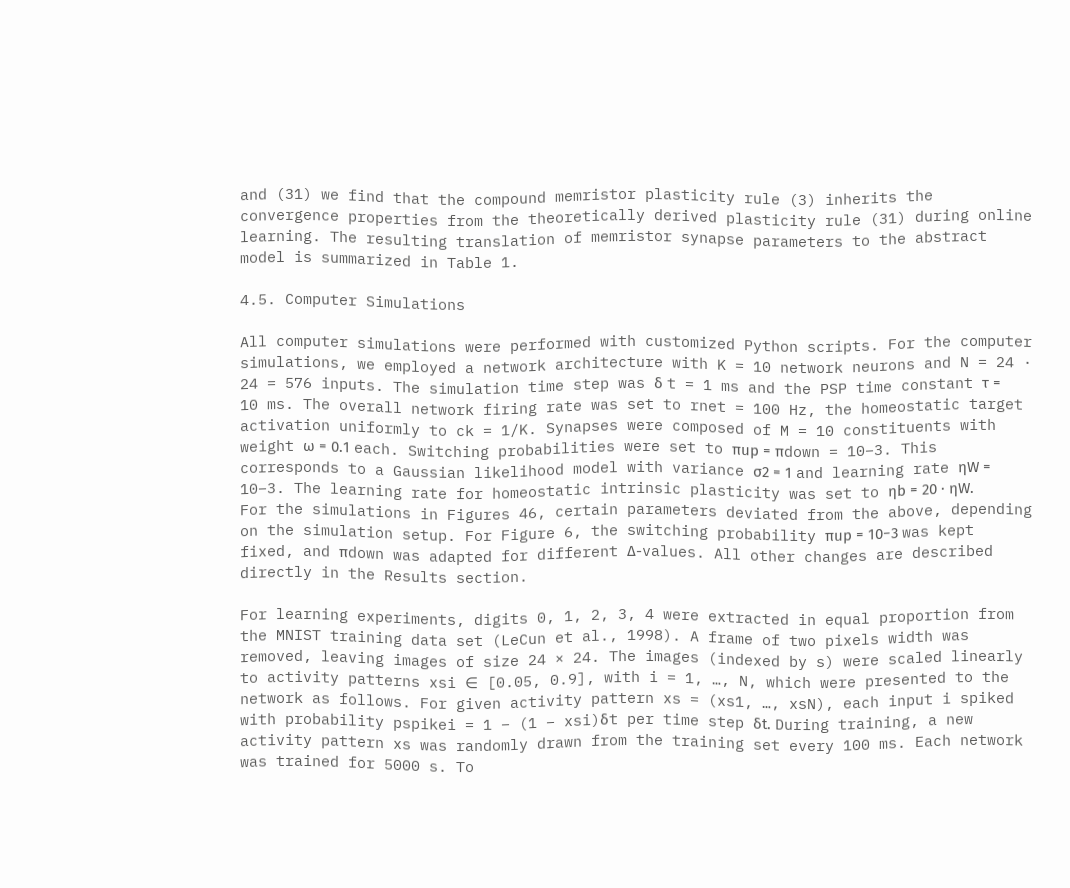and (31) we find that the compound memristor plasticity rule (3) inherits the convergence properties from the theoretically derived plasticity rule (31) during online learning. The resulting translation of memristor synapse parameters to the abstract model is summarized in Table 1.

4.5. Computer Simulations

All computer simulations were performed with customized Python scripts. For the computer simulations, we employed a network architecture with K = 10 network neurons and N = 24 · 24 = 576 inputs. The simulation time step was δ t = 1 ms and the PSP time constant τ = 10 ms. The overall network firing rate was set to rnet = 100 Hz, the homeostatic target activation uniformly to ck = 1/K. Synapses were composed of M = 10 constituents with weight ω = 0.1 each. Switching probabilities were set to πup = πdown = 10−3. This corresponds to a Gaussian likelihood model with variance σ2 = 1 and learning rate ηW = 10−3. The learning rate for homeostatic intrinsic plasticity was set to ηb = 20 · ηW. For the simulations in Figures 46, certain parameters deviated from the above, depending on the simulation setup. For Figure 6, the switching probability πup = 10−3 was kept fixed, and πdown was adapted for different Δ-values. All other changes are described directly in the Results section.

For learning experiments, digits 0, 1, 2, 3, 4 were extracted in equal proportion from the MNIST training data set (LeCun et al., 1998). A frame of two pixels width was removed, leaving images of size 24 × 24. The images (indexed by s) were scaled linearly to activity patterns xsi ∈ [0.05, 0.9], with i = 1, …, N, which were presented to the network as follows. For given activity pattern xs = (xs1, …, xsN), each input i spiked with probability pspikei = 1 − (1 − xsi)δt per time step δt. During training, a new activity pattern xs was randomly drawn from the training set every 100 ms. Each network was trained for 5000 s. To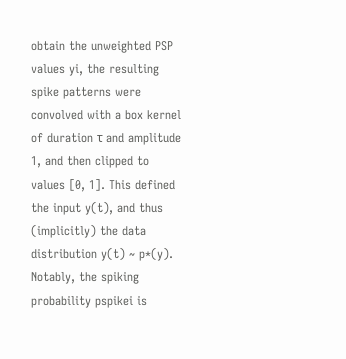obtain the unweighted PSP values yi, the resulting spike patterns were convolved with a box kernel of duration τ and amplitude 1, and then clipped to values [0, 1]. This defined the input y(t), and thus (implicitly) the data distribution y(t) ~ p*(y). Notably, the spiking probability pspikei is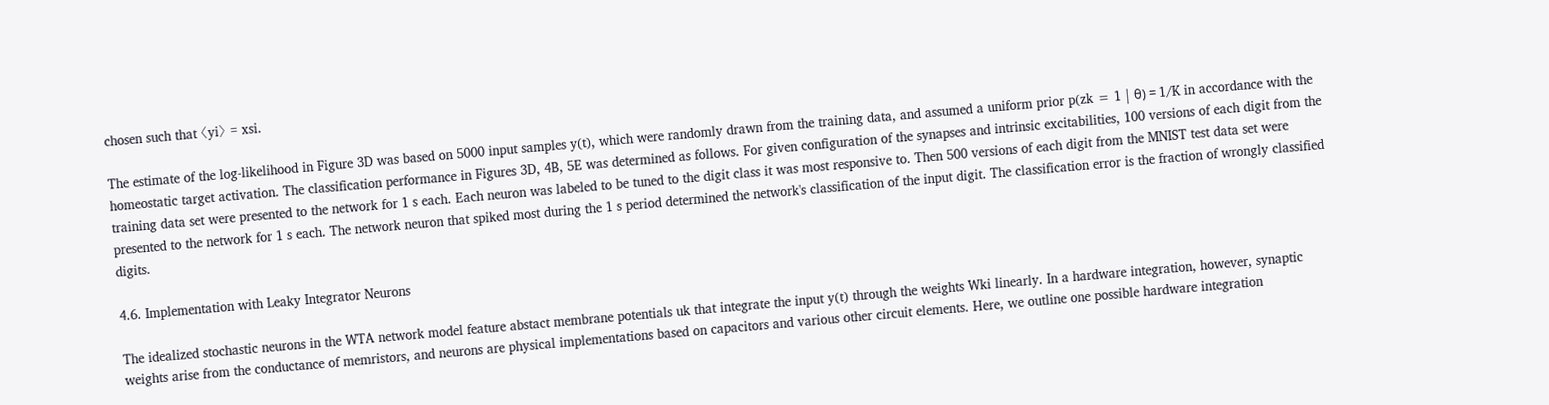chosen such that 〈yi〉 = xsi.

The estimate of the log-likelihood in Figure 3D was based on 5000 input samples y(t), which were randomly drawn from the training data, and assumed a uniform prior p(zk = 1 | θ) = 1/K in accordance with the homeostatic target activation. The classification performance in Figures 3D, 4B, 5E was determined as follows. For given configuration of the synapses and intrinsic excitabilities, 100 versions of each digit from the training data set were presented to the network for 1 s each. Each neuron was labeled to be tuned to the digit class it was most responsive to. Then 500 versions of each digit from the MNIST test data set were presented to the network for 1 s each. The network neuron that spiked most during the 1 s period determined the network's classification of the input digit. The classification error is the fraction of wrongly classified digits.

4.6. Implementation with Leaky Integrator Neurons

The idealized stochastic neurons in the WTA network model feature abstact membrane potentials uk that integrate the input y(t) through the weights Wki linearly. In a hardware integration, however, synaptic weights arise from the conductance of memristors, and neurons are physical implementations based on capacitors and various other circuit elements. Here, we outline one possible hardware integration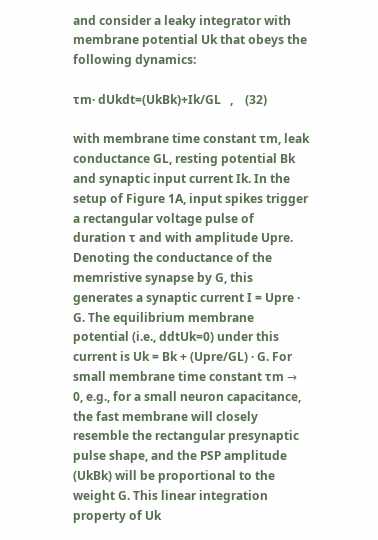and consider a leaky integrator with membrane potential Uk that obeys the following dynamics:

τm· dUkdt=(UkBk)+Ik/GL   ,    (32)

with membrane time constant τm, leak conductance GL, resting potential Bk and synaptic input current Ik. In the setup of Figure 1A, input spikes trigger a rectangular voltage pulse of duration τ and with amplitude Upre. Denoting the conductance of the memristive synapse by G, this generates a synaptic current I = Upre · G. The equilibrium membrane potential (i.e., ddtUk=0) under this current is Uk = Bk + (Upre/GL) · G. For small membrane time constant τm → 0, e.g., for a small neuron capacitance, the fast membrane will closely resemble the rectangular presynaptic pulse shape, and the PSP amplitude (UkBk) will be proportional to the weight G. This linear integration property of Uk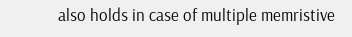also holds in case of multiple memristive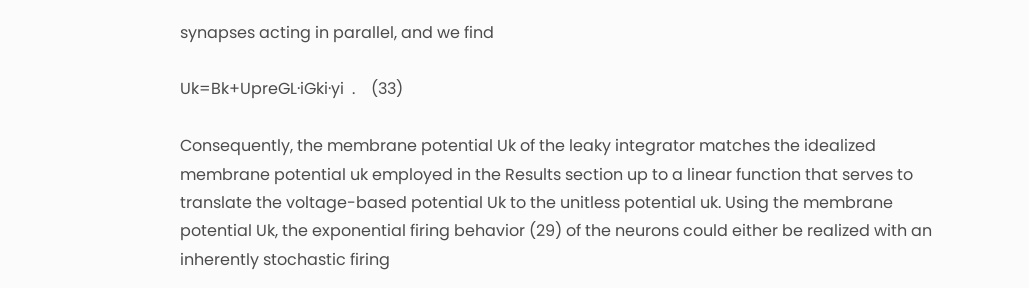synapses acting in parallel, and we find

Uk=Bk+UpreGL·iGki·yi  .    (33)

Consequently, the membrane potential Uk of the leaky integrator matches the idealized membrane potential uk employed in the Results section up to a linear function that serves to translate the voltage-based potential Uk to the unitless potential uk. Using the membrane potential Uk, the exponential firing behavior (29) of the neurons could either be realized with an inherently stochastic firing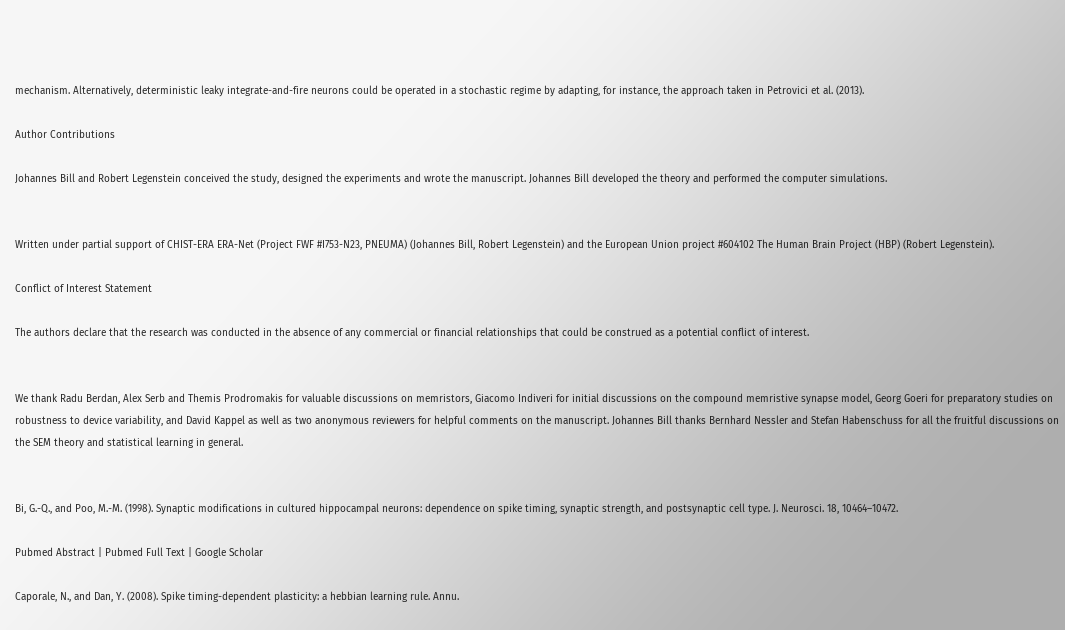mechanism. Alternatively, deterministic leaky integrate-and-fire neurons could be operated in a stochastic regime by adapting, for instance, the approach taken in Petrovici et al. (2013).

Author Contributions

Johannes Bill and Robert Legenstein conceived the study, designed the experiments and wrote the manuscript. Johannes Bill developed the theory and performed the computer simulations.


Written under partial support of CHIST-ERA ERA-Net (Project FWF #I753-N23, PNEUMA) (Johannes Bill, Robert Legenstein) and the European Union project #604102 The Human Brain Project (HBP) (Robert Legenstein).

Conflict of Interest Statement

The authors declare that the research was conducted in the absence of any commercial or financial relationships that could be construed as a potential conflict of interest.


We thank Radu Berdan, Alex Serb and Themis Prodromakis for valuable discussions on memristors, Giacomo Indiveri for initial discussions on the compound memristive synapse model, Georg Goeri for preparatory studies on robustness to device variability, and David Kappel as well as two anonymous reviewers for helpful comments on the manuscript. Johannes Bill thanks Bernhard Nessler and Stefan Habenschuss for all the fruitful discussions on the SEM theory and statistical learning in general.


Bi, G.-Q., and Poo, M.-M. (1998). Synaptic modifications in cultured hippocampal neurons: dependence on spike timing, synaptic strength, and postsynaptic cell type. J. Neurosci. 18, 10464–10472.

Pubmed Abstract | Pubmed Full Text | Google Scholar

Caporale, N., and Dan, Y. (2008). Spike timing-dependent plasticity: a hebbian learning rule. Annu.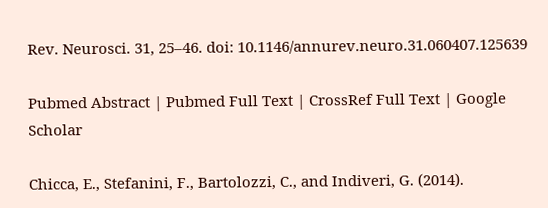Rev. Neurosci. 31, 25–46. doi: 10.1146/annurev.neuro.31.060407.125639

Pubmed Abstract | Pubmed Full Text | CrossRef Full Text | Google Scholar

Chicca, E., Stefanini, F., Bartolozzi, C., and Indiveri, G. (2014).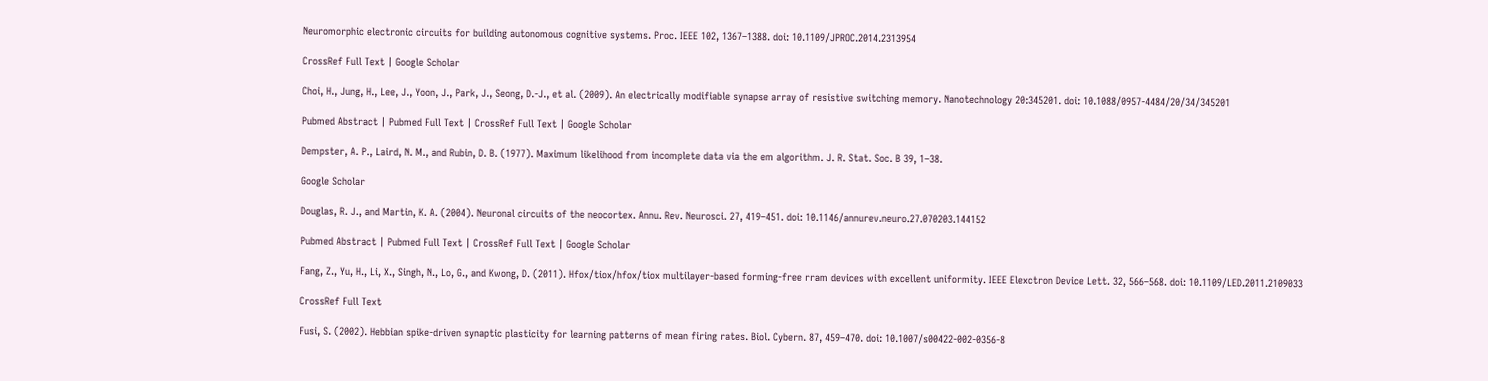Neuromorphic electronic circuits for building autonomous cognitive systems. Proc. IEEE 102, 1367–1388. doi: 10.1109/JPROC.2014.2313954

CrossRef Full Text | Google Scholar

Choi, H., Jung, H., Lee, J., Yoon, J., Park, J., Seong, D.-J., et al. (2009). An electrically modifiable synapse array of resistive switching memory. Nanotechnology 20:345201. doi: 10.1088/0957-4484/20/34/345201

Pubmed Abstract | Pubmed Full Text | CrossRef Full Text | Google Scholar

Dempster, A. P., Laird, N. M., and Rubin, D. B. (1977). Maximum likelihood from incomplete data via the em algorithm. J. R. Stat. Soc. B 39, 1–38.

Google Scholar

Douglas, R. J., and Martin, K. A. (2004). Neuronal circuits of the neocortex. Annu. Rev. Neurosci. 27, 419–451. doi: 10.1146/annurev.neuro.27.070203.144152

Pubmed Abstract | Pubmed Full Text | CrossRef Full Text | Google Scholar

Fang, Z., Yu, H., Li, X., Singh, N., Lo, G., and Kwong, D. (2011). Hfox/tiox/hfox/tiox multilayer-based forming-free rram devices with excellent uniformity. IEEE Elexctron Device Lett. 32, 566–568. doi: 10.1109/LED.2011.2109033

CrossRef Full Text

Fusi, S. (2002). Hebbian spike-driven synaptic plasticity for learning patterns of mean firing rates. Biol. Cybern. 87, 459–470. doi: 10.1007/s00422-002-0356-8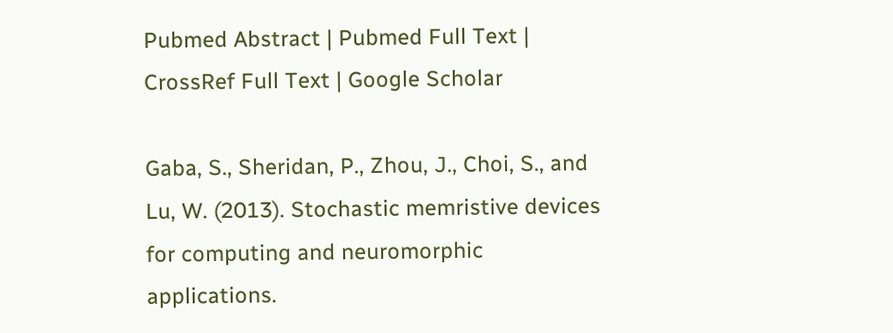Pubmed Abstract | Pubmed Full Text | CrossRef Full Text | Google Scholar

Gaba, S., Sheridan, P., Zhou, J., Choi, S., and Lu, W. (2013). Stochastic memristive devices for computing and neuromorphic applications.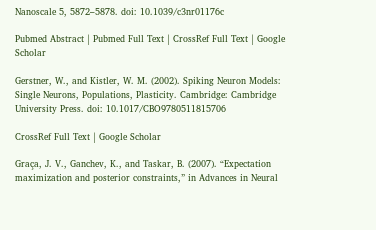Nanoscale 5, 5872–5878. doi: 10.1039/c3nr01176c

Pubmed Abstract | Pubmed Full Text | CrossRef Full Text | Google Scholar

Gerstner, W., and Kistler, W. M. (2002). Spiking Neuron Models: Single Neurons, Populations, Plasticity. Cambridge: Cambridge University Press. doi: 10.1017/CBO9780511815706

CrossRef Full Text | Google Scholar

Graça, J. V., Ganchev, K., and Taskar, B. (2007). “Expectation maximization and posterior constraints,” in Advances in Neural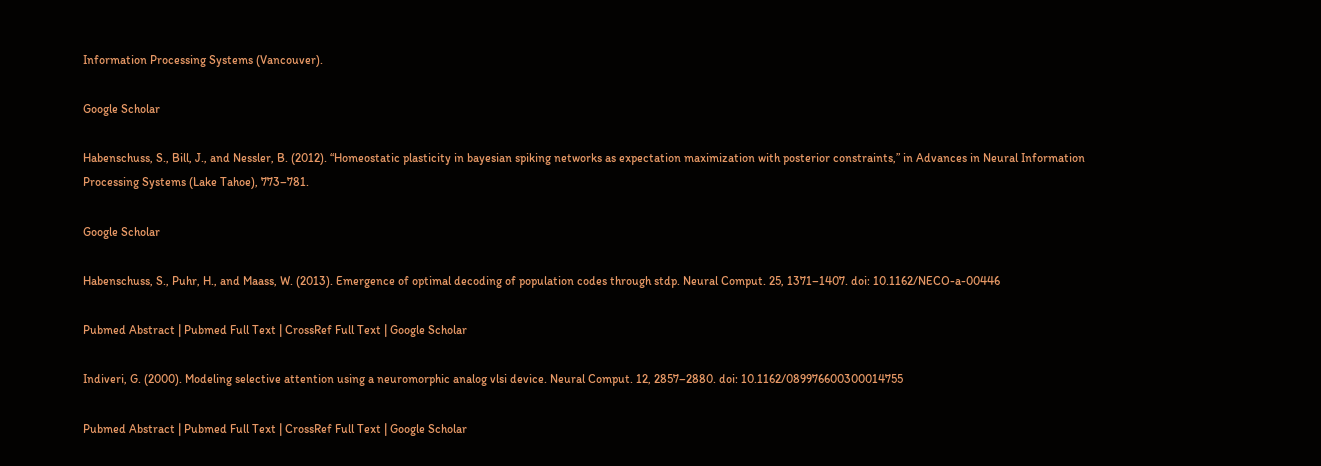Information Processing Systems (Vancouver).

Google Scholar

Habenschuss, S., Bill, J., and Nessler, B. (2012). “Homeostatic plasticity in bayesian spiking networks as expectation maximization with posterior constraints,” in Advances in Neural Information Processing Systems (Lake Tahoe), 773–781.

Google Scholar

Habenschuss, S., Puhr, H., and Maass, W. (2013). Emergence of optimal decoding of population codes through stdp. Neural Comput. 25, 1371–1407. doi: 10.1162/NECO-a-00446

Pubmed Abstract | Pubmed Full Text | CrossRef Full Text | Google Scholar

Indiveri, G. (2000). Modeling selective attention using a neuromorphic analog vlsi device. Neural Comput. 12, 2857–2880. doi: 10.1162/089976600300014755

Pubmed Abstract | Pubmed Full Text | CrossRef Full Text | Google Scholar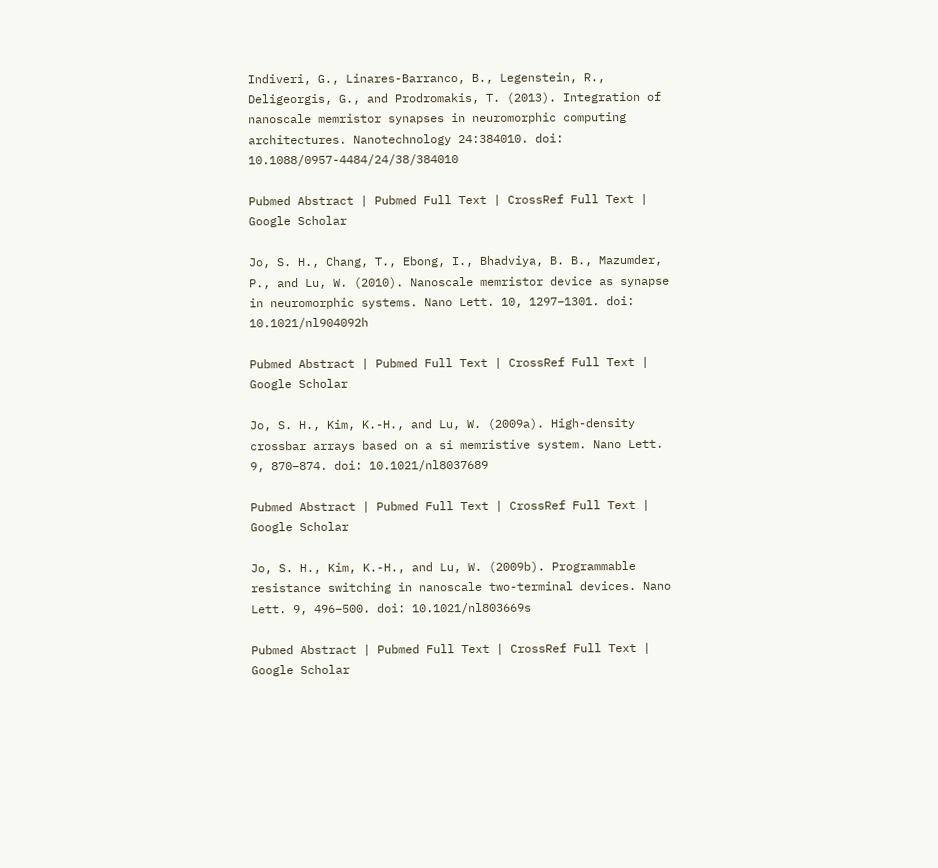Indiveri, G., Linares-Barranco, B., Legenstein, R., Deligeorgis, G., and Prodromakis, T. (2013). Integration of nanoscale memristor synapses in neuromorphic computing architectures. Nanotechnology 24:384010. doi: 10.1088/0957-4484/24/38/384010

Pubmed Abstract | Pubmed Full Text | CrossRef Full Text | Google Scholar

Jo, S. H., Chang, T., Ebong, I., Bhadviya, B. B., Mazumder, P., and Lu, W. (2010). Nanoscale memristor device as synapse in neuromorphic systems. Nano Lett. 10, 1297–1301. doi: 10.1021/nl904092h

Pubmed Abstract | Pubmed Full Text | CrossRef Full Text | Google Scholar

Jo, S. H., Kim, K.-H., and Lu, W. (2009a). High-density crossbar arrays based on a si memristive system. Nano Lett. 9, 870–874. doi: 10.1021/nl8037689

Pubmed Abstract | Pubmed Full Text | CrossRef Full Text | Google Scholar

Jo, S. H., Kim, K.-H., and Lu, W. (2009b). Programmable resistance switching in nanoscale two-terminal devices. Nano Lett. 9, 496–500. doi: 10.1021/nl803669s

Pubmed Abstract | Pubmed Full Text | CrossRef Full Text | Google Scholar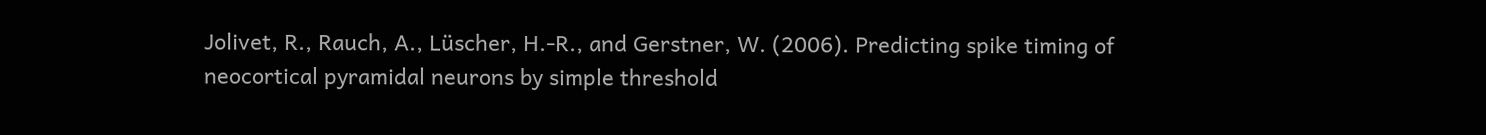Jolivet, R., Rauch, A., Lüscher, H.-R., and Gerstner, W. (2006). Predicting spike timing of neocortical pyramidal neurons by simple threshold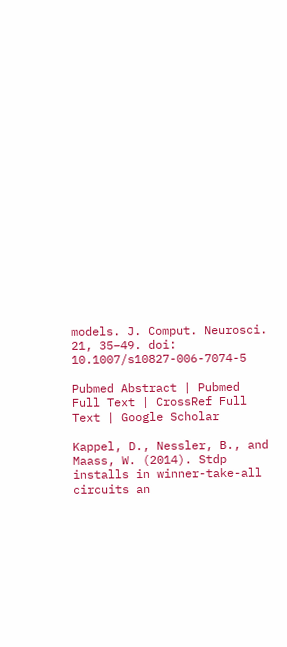models. J. Comput. Neurosci. 21, 35–49. doi: 10.1007/s10827-006-7074-5

Pubmed Abstract | Pubmed Full Text | CrossRef Full Text | Google Scholar

Kappel, D., Nessler, B., and Maass, W. (2014). Stdp installs in winner-take-all circuits an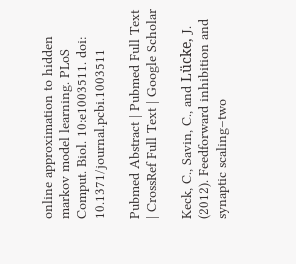online approximation to hidden markov model learning. PLoS Comput. Biol. 10:e1003511. doi: 10.1371/journal.pcbi.1003511

Pubmed Abstract | Pubmed Full Text | CrossRef Full Text | Google Scholar

Keck, C., Savin, C., and Lücke, J. (2012). Feedforward inhibition and synaptic scaling–two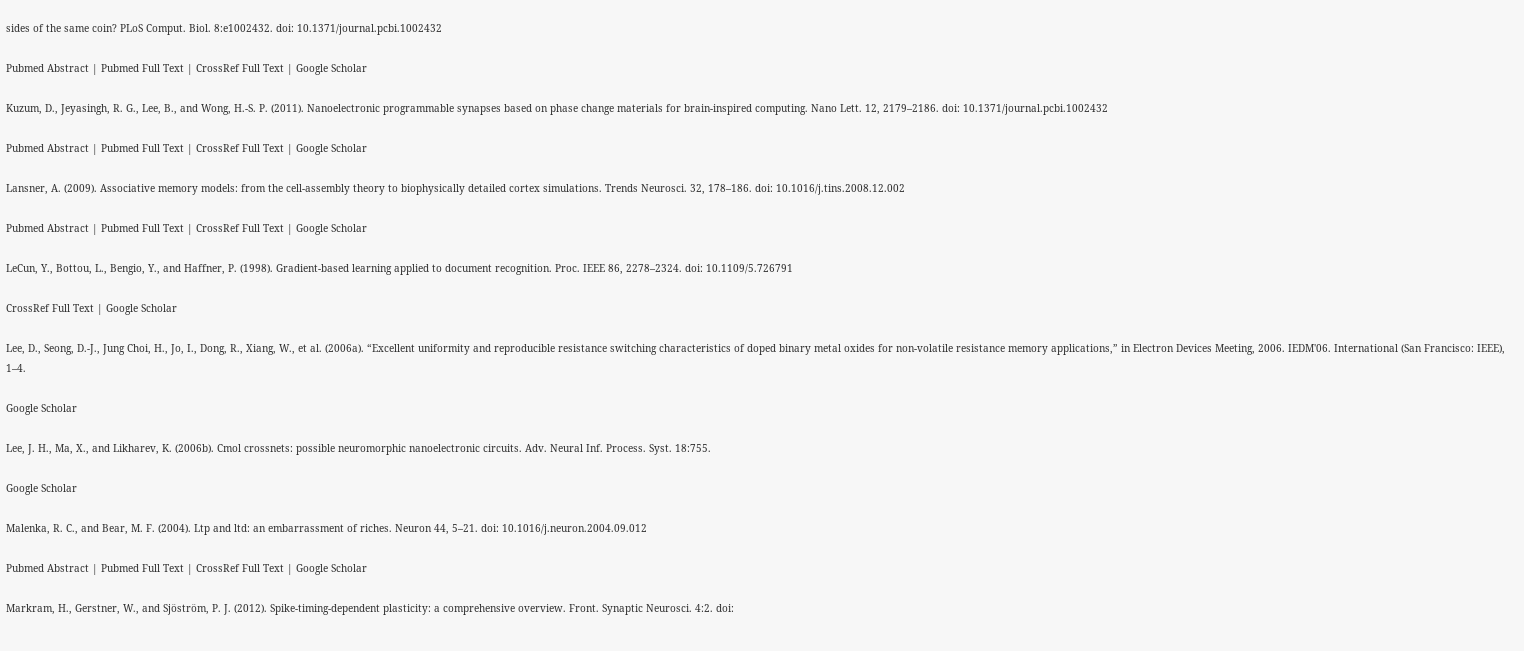sides of the same coin? PLoS Comput. Biol. 8:e1002432. doi: 10.1371/journal.pcbi.1002432

Pubmed Abstract | Pubmed Full Text | CrossRef Full Text | Google Scholar

Kuzum, D., Jeyasingh, R. G., Lee, B., and Wong, H.-S. P. (2011). Nanoelectronic programmable synapses based on phase change materials for brain-inspired computing. Nano Lett. 12, 2179–2186. doi: 10.1371/journal.pcbi.1002432

Pubmed Abstract | Pubmed Full Text | CrossRef Full Text | Google Scholar

Lansner, A. (2009). Associative memory models: from the cell-assembly theory to biophysically detailed cortex simulations. Trends Neurosci. 32, 178–186. doi: 10.1016/j.tins.2008.12.002

Pubmed Abstract | Pubmed Full Text | CrossRef Full Text | Google Scholar

LeCun, Y., Bottou, L., Bengio, Y., and Haffner, P. (1998). Gradient-based learning applied to document recognition. Proc. IEEE 86, 2278–2324. doi: 10.1109/5.726791

CrossRef Full Text | Google Scholar

Lee, D., Seong, D.-J., Jung Choi, H., Jo, I., Dong, R., Xiang, W., et al. (2006a). “Excellent uniformity and reproducible resistance switching characteristics of doped binary metal oxides for non-volatile resistance memory applications,” in Electron Devices Meeting, 2006. IEDM'06. International (San Francisco: IEEE), 1–4.

Google Scholar

Lee, J. H., Ma, X., and Likharev, K. (2006b). Cmol crossnets: possible neuromorphic nanoelectronic circuits. Adv. Neural Inf. Process. Syst. 18:755.

Google Scholar

Malenka, R. C., and Bear, M. F. (2004). Ltp and ltd: an embarrassment of riches. Neuron 44, 5–21. doi: 10.1016/j.neuron.2004.09.012

Pubmed Abstract | Pubmed Full Text | CrossRef Full Text | Google Scholar

Markram, H., Gerstner, W., and Sjöström, P. J. (2012). Spike-timing-dependent plasticity: a comprehensive overview. Front. Synaptic Neurosci. 4:2. doi: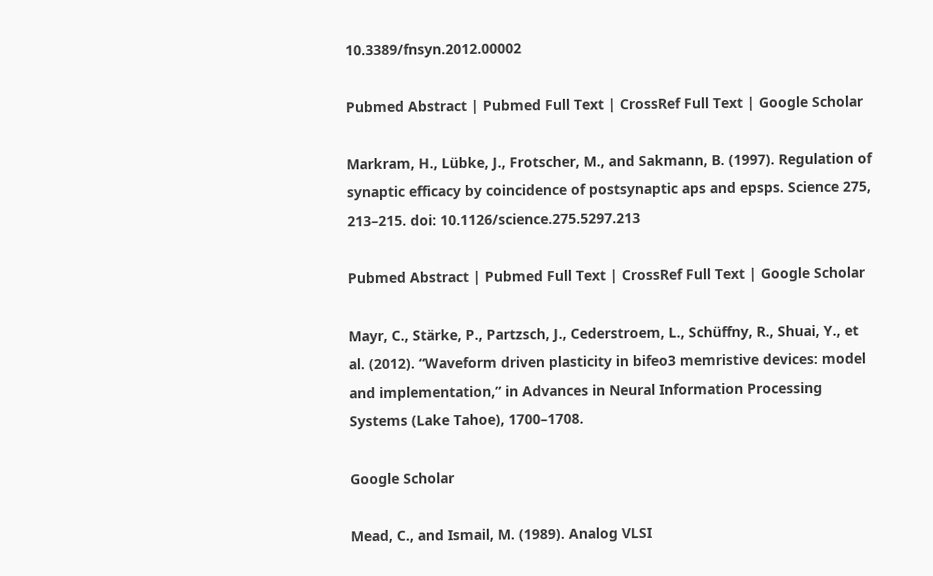10.3389/fnsyn.2012.00002

Pubmed Abstract | Pubmed Full Text | CrossRef Full Text | Google Scholar

Markram, H., Lübke, J., Frotscher, M., and Sakmann, B. (1997). Regulation of synaptic efficacy by coincidence of postsynaptic aps and epsps. Science 275, 213–215. doi: 10.1126/science.275.5297.213

Pubmed Abstract | Pubmed Full Text | CrossRef Full Text | Google Scholar

Mayr, C., Stärke, P., Partzsch, J., Cederstroem, L., Schüffny, R., Shuai, Y., et al. (2012). “Waveform driven plasticity in bifeo3 memristive devices: model and implementation,” in Advances in Neural Information Processing Systems (Lake Tahoe), 1700–1708.

Google Scholar

Mead, C., and Ismail, M. (1989). Analog VLSI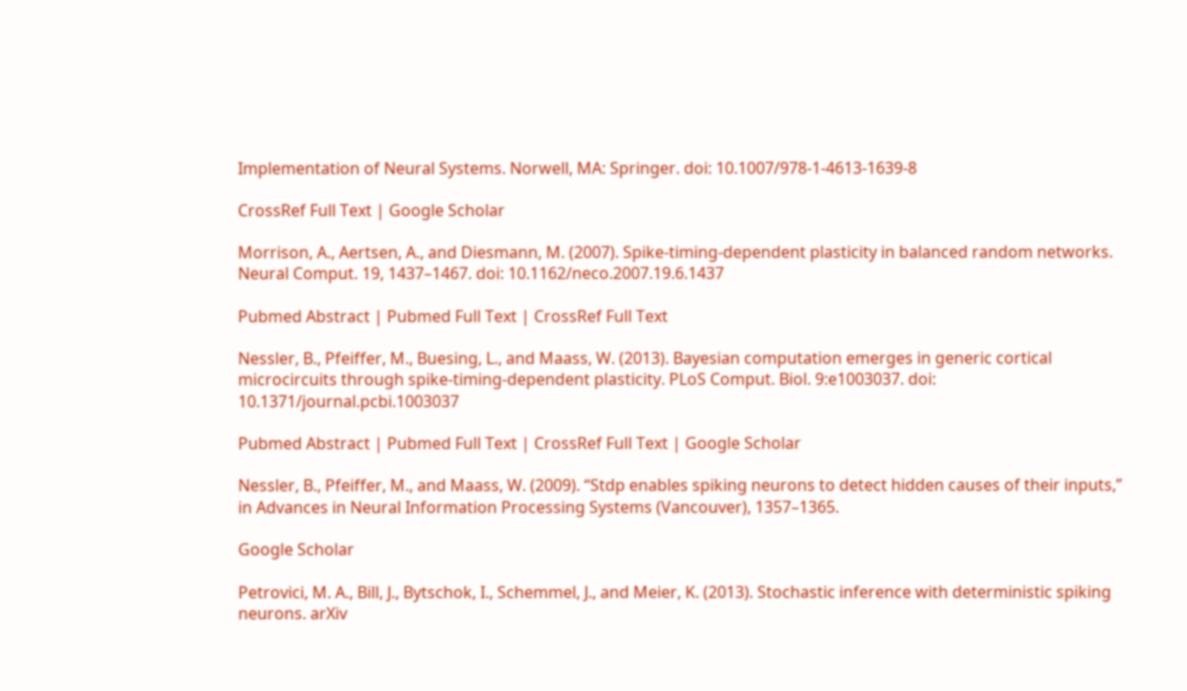Implementation of Neural Systems. Norwell, MA: Springer. doi: 10.1007/978-1-4613-1639-8

CrossRef Full Text | Google Scholar

Morrison, A., Aertsen, A., and Diesmann, M. (2007). Spike-timing-dependent plasticity in balanced random networks. Neural Comput. 19, 1437–1467. doi: 10.1162/neco.2007.19.6.1437

Pubmed Abstract | Pubmed Full Text | CrossRef Full Text

Nessler, B., Pfeiffer, M., Buesing, L., and Maass, W. (2013). Bayesian computation emerges in generic cortical microcircuits through spike-timing-dependent plasticity. PLoS Comput. Biol. 9:e1003037. doi: 10.1371/journal.pcbi.1003037

Pubmed Abstract | Pubmed Full Text | CrossRef Full Text | Google Scholar

Nessler, B., Pfeiffer, M., and Maass, W. (2009). “Stdp enables spiking neurons to detect hidden causes of their inputs,” in Advances in Neural Information Processing Systems (Vancouver), 1357–1365.

Google Scholar

Petrovici, M. A., Bill, J., Bytschok, I., Schemmel, J., and Meier, K. (2013). Stochastic inference with deterministic spiking neurons. arXiv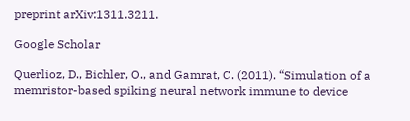preprint arXiv:1311.3211.

Google Scholar

Querlioz, D., Bichler, O., and Gamrat, C. (2011). “Simulation of a memristor-based spiking neural network immune to device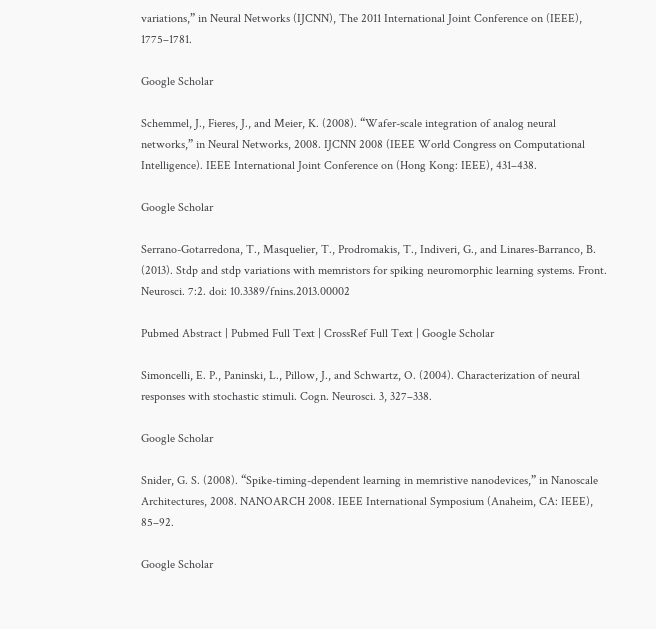variations,” in Neural Networks (IJCNN), The 2011 International Joint Conference on (IEEE), 1775–1781.

Google Scholar

Schemmel, J., Fieres, J., and Meier, K. (2008). “Wafer-scale integration of analog neural networks,” in Neural Networks, 2008. IJCNN 2008 (IEEE World Congress on Computational Intelligence). IEEE International Joint Conference on (Hong Kong: IEEE), 431–438.

Google Scholar

Serrano-Gotarredona, T., Masquelier, T., Prodromakis, T., Indiveri, G., and Linares-Barranco, B. (2013). Stdp and stdp variations with memristors for spiking neuromorphic learning systems. Front. Neurosci. 7:2. doi: 10.3389/fnins.2013.00002

Pubmed Abstract | Pubmed Full Text | CrossRef Full Text | Google Scholar

Simoncelli, E. P., Paninski, L., Pillow, J., and Schwartz, O. (2004). Characterization of neural responses with stochastic stimuli. Cogn. Neurosci. 3, 327–338.

Google Scholar

Snider, G. S. (2008). “Spike-timing-dependent learning in memristive nanodevices,” in Nanoscale Architectures, 2008. NANOARCH 2008. IEEE International Symposium (Anaheim, CA: IEEE), 85–92.

Google Scholar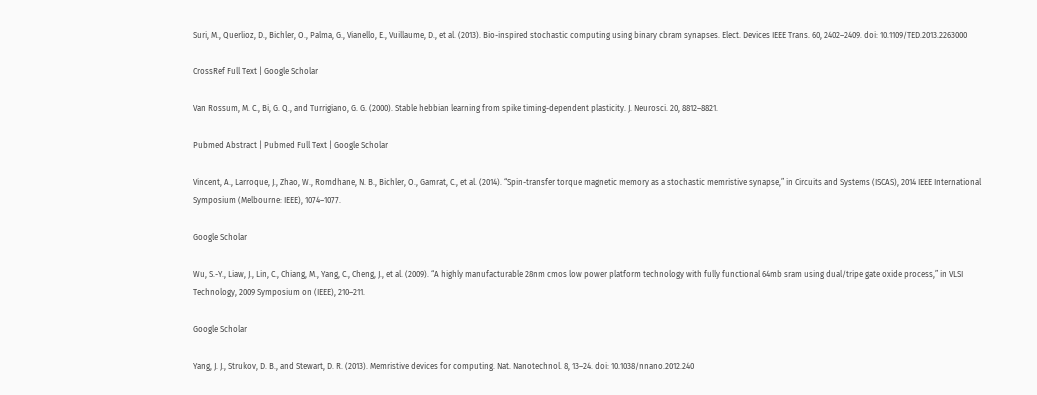Suri, M., Querlioz, D., Bichler, O., Palma, G., Vianello, E., Vuillaume, D., et al. (2013). Bio-inspired stochastic computing using binary cbram synapses. Elect. Devices IEEE Trans. 60, 2402–2409. doi: 10.1109/TED.2013.2263000

CrossRef Full Text | Google Scholar

Van Rossum, M. C., Bi, G. Q., and Turrigiano, G. G. (2000). Stable hebbian learning from spike timing-dependent plasticity. J. Neurosci. 20, 8812–8821.

Pubmed Abstract | Pubmed Full Text | Google Scholar

Vincent, A., Larroque, J., Zhao, W., Romdhane, N. B., Bichler, O., Gamrat, C., et al. (2014). “Spin-transfer torque magnetic memory as a stochastic memristive synapse,” in Circuits and Systems (ISCAS), 2014 IEEE International Symposium (Melbourne: IEEE), 1074–1077.

Google Scholar

Wu, S.-Y., Liaw, J., Lin, C., Chiang, M., Yang, C., Cheng, J., et al. (2009). “A highly manufacturable 28nm cmos low power platform technology with fully functional 64mb sram using dual/tripe gate oxide process,” in VLSI Technology, 2009 Symposium on (IEEE), 210–211.

Google Scholar

Yang, J. J., Strukov, D. B., and Stewart, D. R. (2013). Memristive devices for computing. Nat. Nanotechnol. 8, 13–24. doi: 10.1038/nnano.2012.240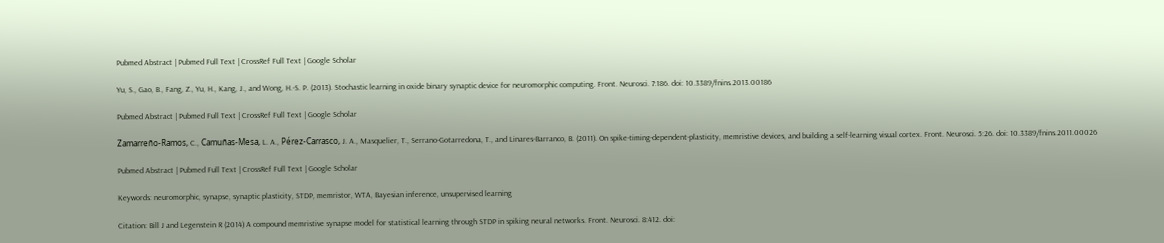Pubmed Abstract | Pubmed Full Text | CrossRef Full Text | Google Scholar

Yu, S., Gao, B., Fang, Z., Yu, H., Kang, J., and Wong, H.-S. P. (2013). Stochastic learning in oxide binary synaptic device for neuromorphic computing. Front. Neurosci. 7:186. doi: 10.3389/fnins.2013.00186

Pubmed Abstract | Pubmed Full Text | CrossRef Full Text | Google Scholar

Zamarreño-Ramos, C., Camuñas-Mesa, L. A., Pérez-Carrasco, J. A., Masquelier, T., Serrano-Gotarredona, T., and Linares-Barranco, B. (2011). On spike-timing-dependent-plasticity, memristive devices, and building a self-learning visual cortex. Front. Neurosci. 5:26. doi: 10.3389/fnins.2011.00026

Pubmed Abstract | Pubmed Full Text | CrossRef Full Text | Google Scholar

Keywords: neuromorphic, synapse, synaptic plasticity, STDP, memristor, WTA, Bayesian inference, unsupervised learning

Citation: Bill J and Legenstein R (2014) A compound memristive synapse model for statistical learning through STDP in spiking neural networks. Front. Neurosci. 8:412. doi: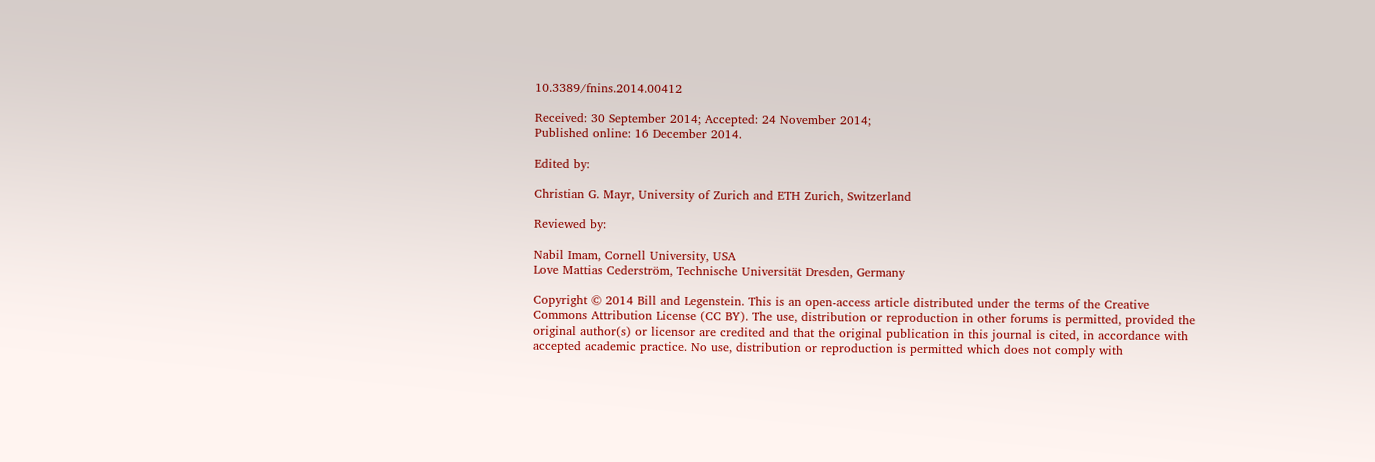10.3389/fnins.2014.00412

Received: 30 September 2014; Accepted: 24 November 2014;
Published online: 16 December 2014.

Edited by:

Christian G. Mayr, University of Zurich and ETH Zurich, Switzerland

Reviewed by:

Nabil Imam, Cornell University, USA
Love Mattias Cederström, Technische Universität Dresden, Germany

Copyright © 2014 Bill and Legenstein. This is an open-access article distributed under the terms of the Creative Commons Attribution License (CC BY). The use, distribution or reproduction in other forums is permitted, provided the original author(s) or licensor are credited and that the original publication in this journal is cited, in accordance with accepted academic practice. No use, distribution or reproduction is permitted which does not comply with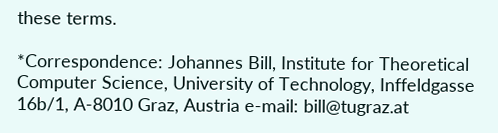these terms.

*Correspondence: Johannes Bill, Institute for Theoretical Computer Science, University of Technology, Inffeldgasse 16b/1, A-8010 Graz, Austria e-mail: bill@tugraz.at